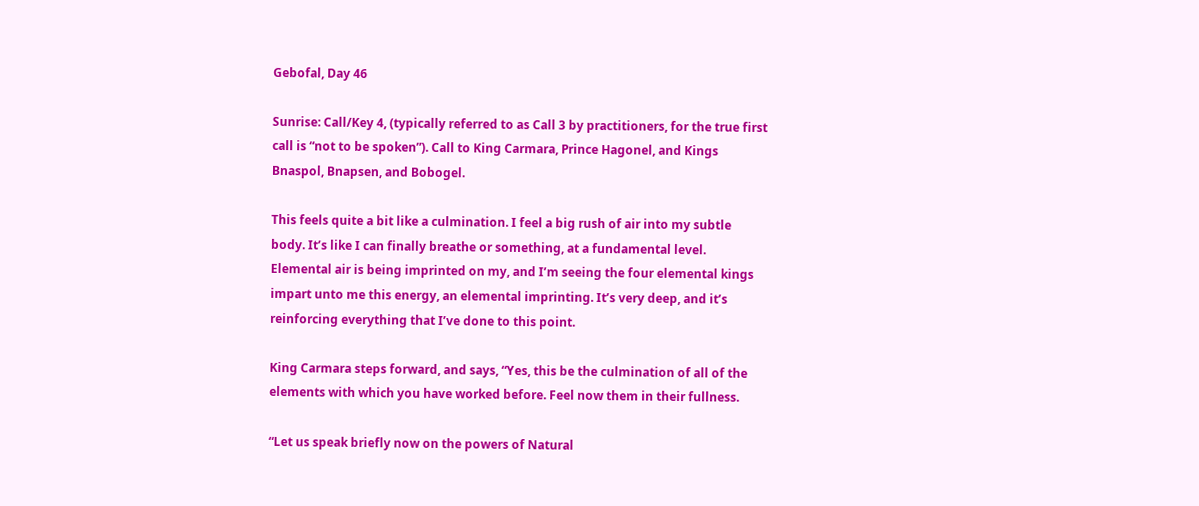Gebofal, Day 46

Sunrise: Call/Key 4, (typically referred to as Call 3 by practitioners, for the true first call is “not to be spoken”). Call to King Carmara, Prince Hagonel, and Kings Bnaspol, Bnapsen, and Bobogel.

This feels quite a bit like a culmination. I feel a big rush of air into my subtle body. It’s like I can finally breathe or something, at a fundamental level. Elemental air is being imprinted on my, and I’m seeing the four elemental kings impart unto me this energy, an elemental imprinting. It’s very deep, and it’s reinforcing everything that I’ve done to this point.

King Carmara steps forward, and says, “Yes, this be the culmination of all of the elements with which you have worked before. Feel now them in their fullness.

“Let us speak briefly now on the powers of Natural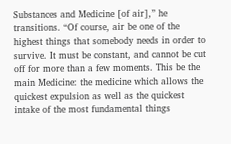Substances and Medicine [of air],” he transitions. “Of course, air be one of the highest things that somebody needs in order to survive. It must be constant, and cannot be cut off for more than a few moments. This be the main Medicine: the medicine which allows the quickest expulsion as well as the quickest intake of the most fundamental things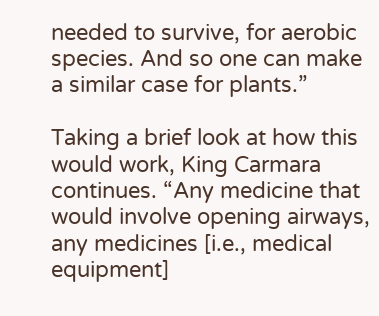needed to survive, for aerobic species. And so one can make a similar case for plants.”

Taking a brief look at how this would work, King Carmara continues. “Any medicine that would involve opening airways, any medicines [i.e., medical equipment]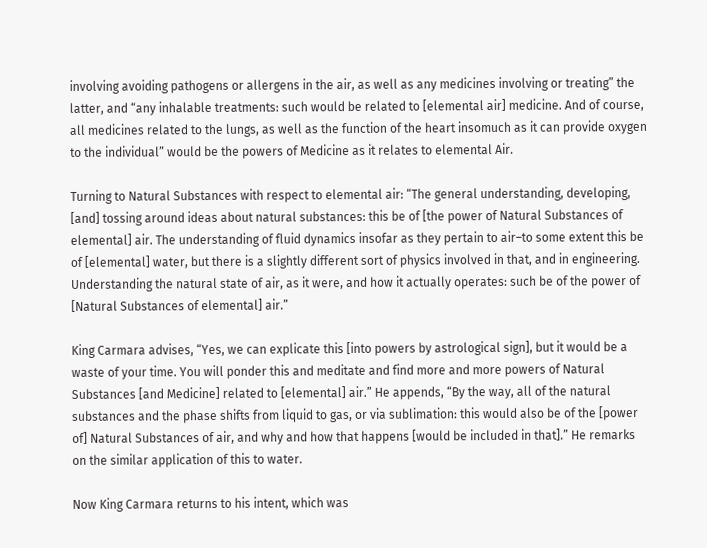involving avoiding pathogens or allergens in the air, as well as any medicines involving or treating” the latter, and “any inhalable treatments: such would be related to [elemental air] medicine. And of course, all medicines related to the lungs, as well as the function of the heart insomuch as it can provide oxygen to the individual” would be the powers of Medicine as it relates to elemental Air.

Turning to Natural Substances with respect to elemental air: “The general understanding, developing, [and] tossing around ideas about natural substances: this be of [the power of Natural Substances of elemental] air. The understanding of fluid dynamics insofar as they pertain to air–to some extent this be of [elemental] water, but there is a slightly different sort of physics involved in that, and in engineering. Understanding the natural state of air, as it were, and how it actually operates: such be of the power of [Natural Substances of elemental] air.”

King Carmara advises, “Yes, we can explicate this [into powers by astrological sign], but it would be a waste of your time. You will ponder this and meditate and find more and more powers of Natural Substances [and Medicine] related to [elemental] air.” He appends, “By the way, all of the natural substances and the phase shifts from liquid to gas, or via sublimation: this would also be of the [power of] Natural Substances of air, and why and how that happens [would be included in that].” He remarks on the similar application of this to water.

Now King Carmara returns to his intent, which was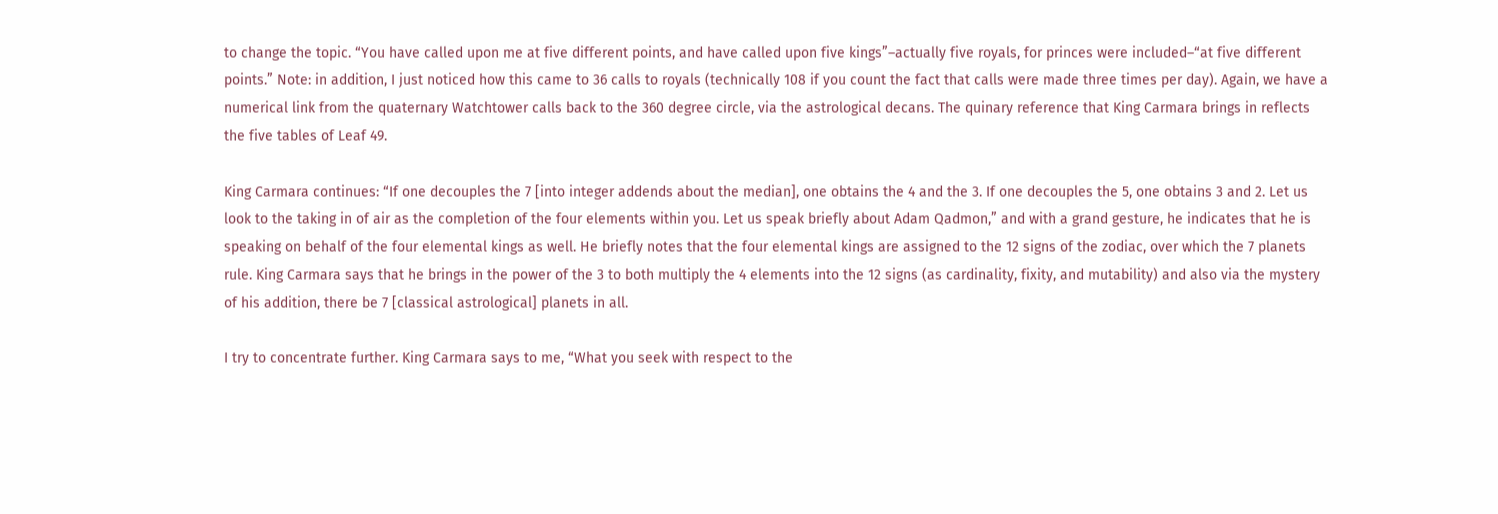to change the topic. “You have called upon me at five different points, and have called upon five kings”–actually five royals, for princes were included–“at five different points.” Note: in addition, I just noticed how this came to 36 calls to royals (technically 108 if you count the fact that calls were made three times per day). Again, we have a numerical link from the quaternary Watchtower calls back to the 360 degree circle, via the astrological decans. The quinary reference that King Carmara brings in reflects the five tables of Leaf 49.

King Carmara continues: “If one decouples the 7 [into integer addends about the median], one obtains the 4 and the 3. If one decouples the 5, one obtains 3 and 2. Let us look to the taking in of air as the completion of the four elements within you. Let us speak briefly about Adam Qadmon,” and with a grand gesture, he indicates that he is speaking on behalf of the four elemental kings as well. He briefly notes that the four elemental kings are assigned to the 12 signs of the zodiac, over which the 7 planets rule. King Carmara says that he brings in the power of the 3 to both multiply the 4 elements into the 12 signs (as cardinality, fixity, and mutability) and also via the mystery of his addition, there be 7 [classical astrological] planets in all.

I try to concentrate further. King Carmara says to me, “What you seek with respect to the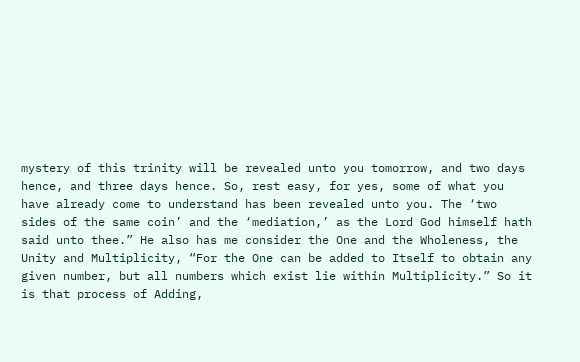mystery of this trinity will be revealed unto you tomorrow, and two days hence, and three days hence. So, rest easy, for yes, some of what you have already come to understand has been revealed unto you. The ‘two sides of the same coin’ and the ‘mediation,’ as the Lord God himself hath said unto thee.” He also has me consider the One and the Wholeness, the Unity and Multiplicity, “For the One can be added to Itself to obtain any given number, but all numbers which exist lie within Multiplicity.” So it is that process of Adding,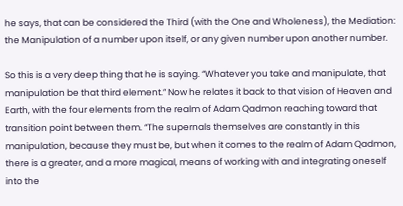he says, that can be considered the Third (with the One and Wholeness), the Mediation: the Manipulation of a number upon itself, or any given number upon another number.

So this is a very deep thing that he is saying. “Whatever you take and manipulate, that manipulation be that third element.” Now he relates it back to that vision of Heaven and Earth, with the four elements from the realm of Adam Qadmon reaching toward that transition point between them. “The supernals themselves are constantly in this manipulation, because they must be, but when it comes to the realm of Adam Qadmon, there is a greater, and a more magical, means of working with and integrating oneself into the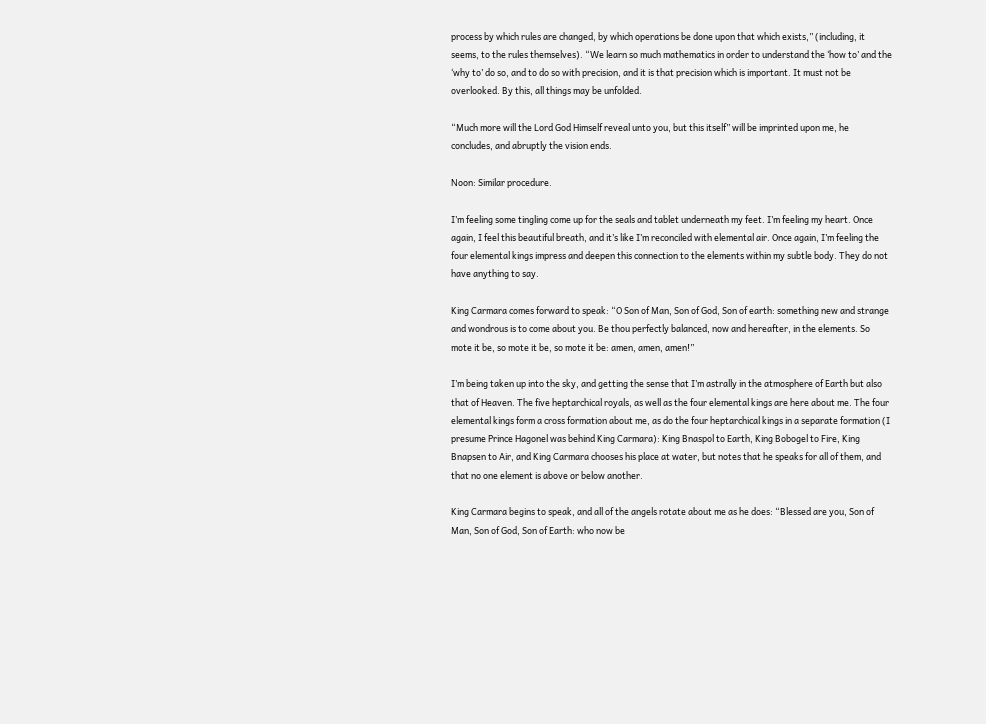process by which rules are changed, by which operations be done upon that which exists,” (including, it seems, to the rules themselves). “We learn so much mathematics in order to understand the ‘how to’ and the ‘why to’ do so, and to do so with precision, and it is that precision which is important. It must not be overlooked. By this, all things may be unfolded.

“Much more will the Lord God Himself reveal unto you, but this itself” will be imprinted upon me, he concludes, and abruptly the vision ends.

Noon: Similar procedure.

I’m feeling some tingling come up for the seals and tablet underneath my feet. I’m feeling my heart. Once again, I feel this beautiful breath, and it’s like I’m reconciled with elemental air. Once again, I’m feeling the four elemental kings impress and deepen this connection to the elements within my subtle body. They do not have anything to say.

King Carmara comes forward to speak: “O Son of Man, Son of God, Son of earth: something new and strange and wondrous is to come about you. Be thou perfectly balanced, now and hereafter, in the elements. So mote it be, so mote it be, so mote it be: amen, amen, amen!”

I’m being taken up into the sky, and getting the sense that I’m astrally in the atmosphere of Earth but also that of Heaven. The five heptarchical royals, as well as the four elemental kings are here about me. The four elemental kings form a cross formation about me, as do the four heptarchical kings in a separate formation (I presume Prince Hagonel was behind King Carmara): King Bnaspol to Earth, King Bobogel to Fire, King Bnapsen to Air, and King Carmara chooses his place at water, but notes that he speaks for all of them, and that no one element is above or below another.

King Carmara begins to speak, and all of the angels rotate about me as he does: “Blessed are you, Son of Man, Son of God, Son of Earth: who now be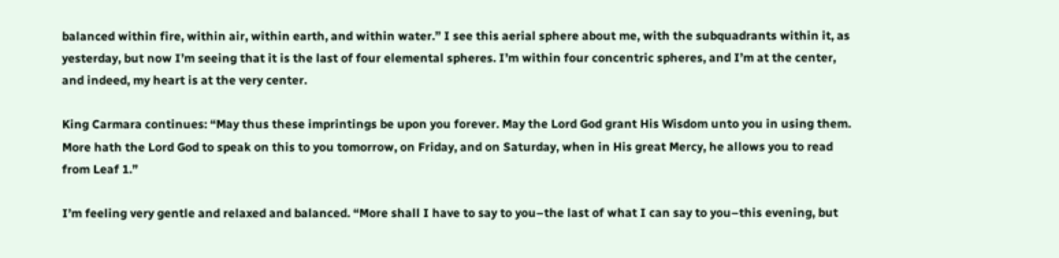balanced within fire, within air, within earth, and within water.” I see this aerial sphere about me, with the subquadrants within it, as yesterday, but now I’m seeing that it is the last of four elemental spheres. I’m within four concentric spheres, and I’m at the center, and indeed, my heart is at the very center.

King Carmara continues: “May thus these imprintings be upon you forever. May the Lord God grant His Wisdom unto you in using them. More hath the Lord God to speak on this to you tomorrow, on Friday, and on Saturday, when in His great Mercy, he allows you to read from Leaf 1.”

I’m feeling very gentle and relaxed and balanced. “More shall I have to say to you–the last of what I can say to you–this evening, but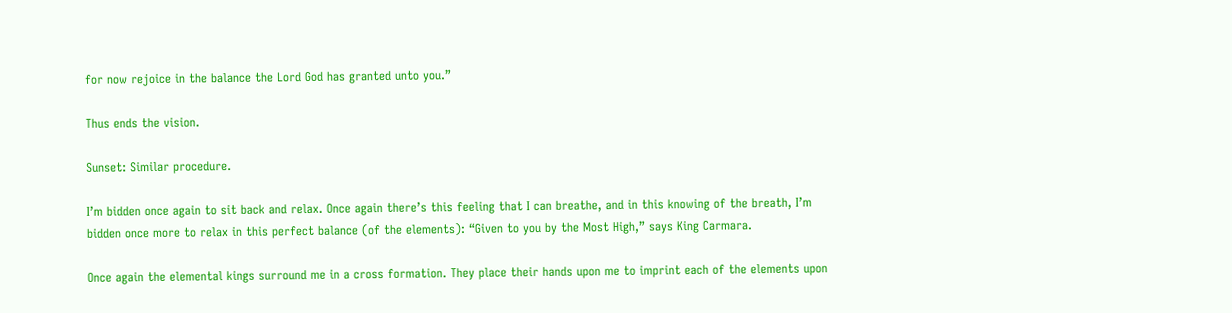for now rejoice in the balance the Lord God has granted unto you.”

Thus ends the vision.

Sunset: Similar procedure.

I’m bidden once again to sit back and relax. Once again there’s this feeling that I can breathe, and in this knowing of the breath, I’m bidden once more to relax in this perfect balance (of the elements): “Given to you by the Most High,” says King Carmara.

Once again the elemental kings surround me in a cross formation. They place their hands upon me to imprint each of the elements upon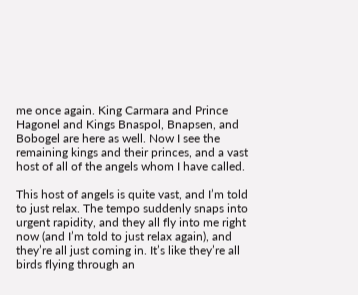me once again. King Carmara and Prince Hagonel and Kings Bnaspol, Bnapsen, and Bobogel are here as well. Now I see the remaining kings and their princes, and a vast host of all of the angels whom I have called.

This host of angels is quite vast, and I’m told to just relax. The tempo suddenly snaps into urgent rapidity, and they all fly into me right now (and I’m told to just relax again), and they’re all just coming in. It’s like they’re all birds flying through an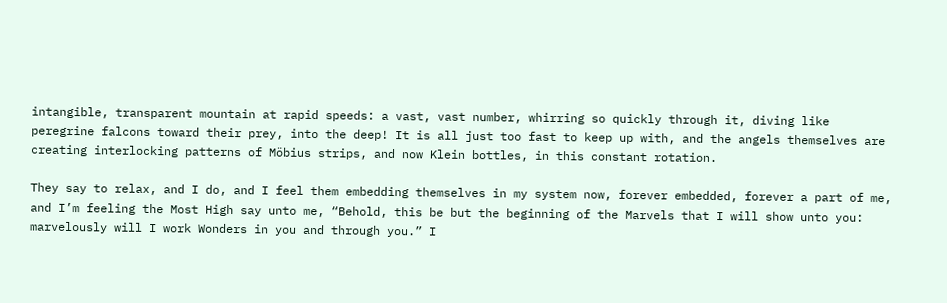intangible, transparent mountain at rapid speeds: a vast, vast number, whirring so quickly through it, diving like peregrine falcons toward their prey, into the deep! It is all just too fast to keep up with, and the angels themselves are creating interlocking patterns of Möbius strips, and now Klein bottles, in this constant rotation.

They say to relax, and I do, and I feel them embedding themselves in my system now, forever embedded, forever a part of me, and I’m feeling the Most High say unto me, “Behold, this be but the beginning of the Marvels that I will show unto you: marvelously will I work Wonders in you and through you.” I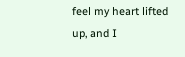feel my heart lifted up, and I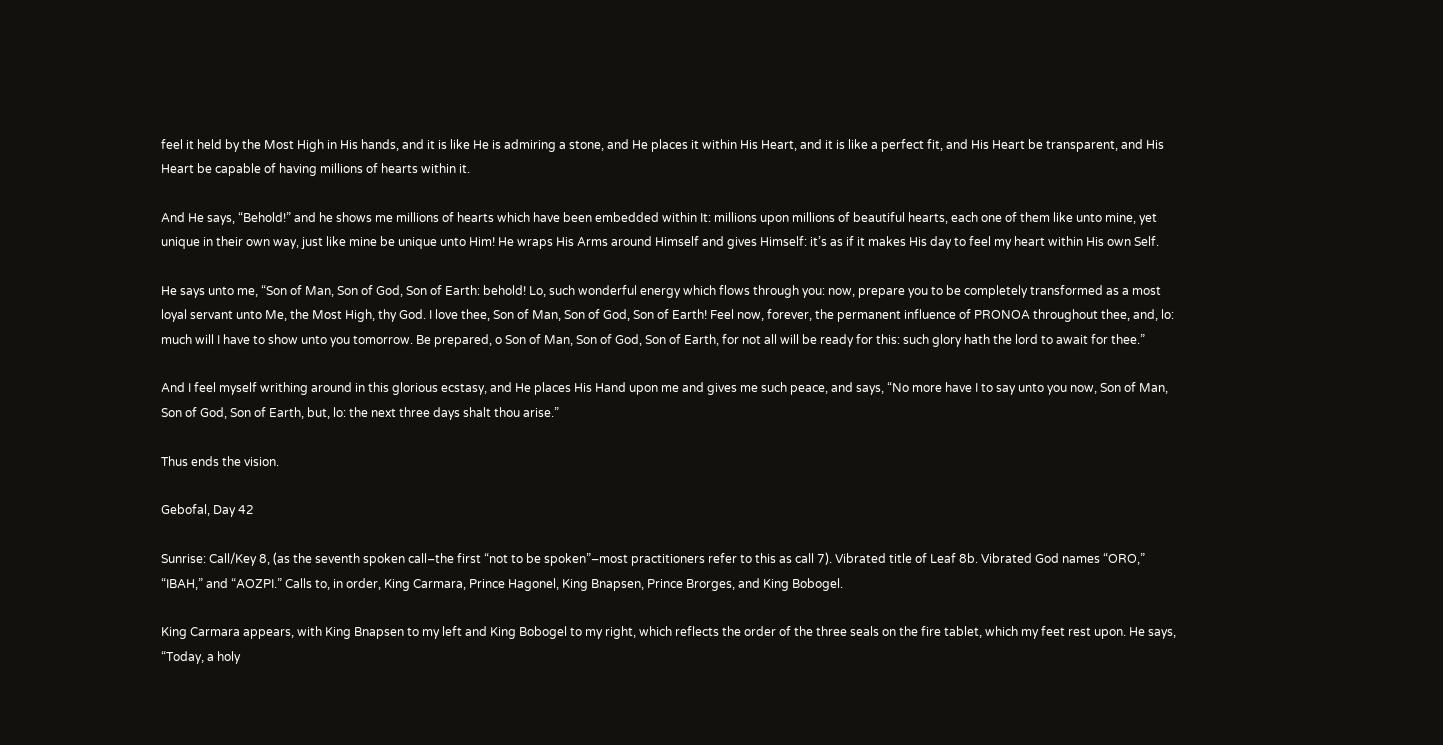feel it held by the Most High in His hands, and it is like He is admiring a stone, and He places it within His Heart, and it is like a perfect fit, and His Heart be transparent, and His Heart be capable of having millions of hearts within it.

And He says, “Behold!” and he shows me millions of hearts which have been embedded within It: millions upon millions of beautiful hearts, each one of them like unto mine, yet unique in their own way, just like mine be unique unto Him! He wraps His Arms around Himself and gives Himself: it’s as if it makes His day to feel my heart within His own Self.

He says unto me, “Son of Man, Son of God, Son of Earth: behold! Lo, such wonderful energy which flows through you: now, prepare you to be completely transformed as a most loyal servant unto Me, the Most High, thy God. I love thee, Son of Man, Son of God, Son of Earth! Feel now, forever, the permanent influence of PRONOA throughout thee, and, lo: much will I have to show unto you tomorrow. Be prepared, o Son of Man, Son of God, Son of Earth, for not all will be ready for this: such glory hath the lord to await for thee.”

And I feel myself writhing around in this glorious ecstasy, and He places His Hand upon me and gives me such peace, and says, “No more have I to say unto you now, Son of Man, Son of God, Son of Earth, but, lo: the next three days shalt thou arise.”

Thus ends the vision.

Gebofal, Day 42

Sunrise: Call/Key 8, (as the seventh spoken call–the first “not to be spoken”–most practitioners refer to this as call 7). Vibrated title of Leaf 8b. Vibrated God names “ORO,” “IBAH,” and “AOZPI.” Calls to, in order, King Carmara, Prince Hagonel, King Bnapsen, Prince Brorges, and King Bobogel.

King Carmara appears, with King Bnapsen to my left and King Bobogel to my right, which reflects the order of the three seals on the fire tablet, which my feet rest upon. He says, “Today, a holy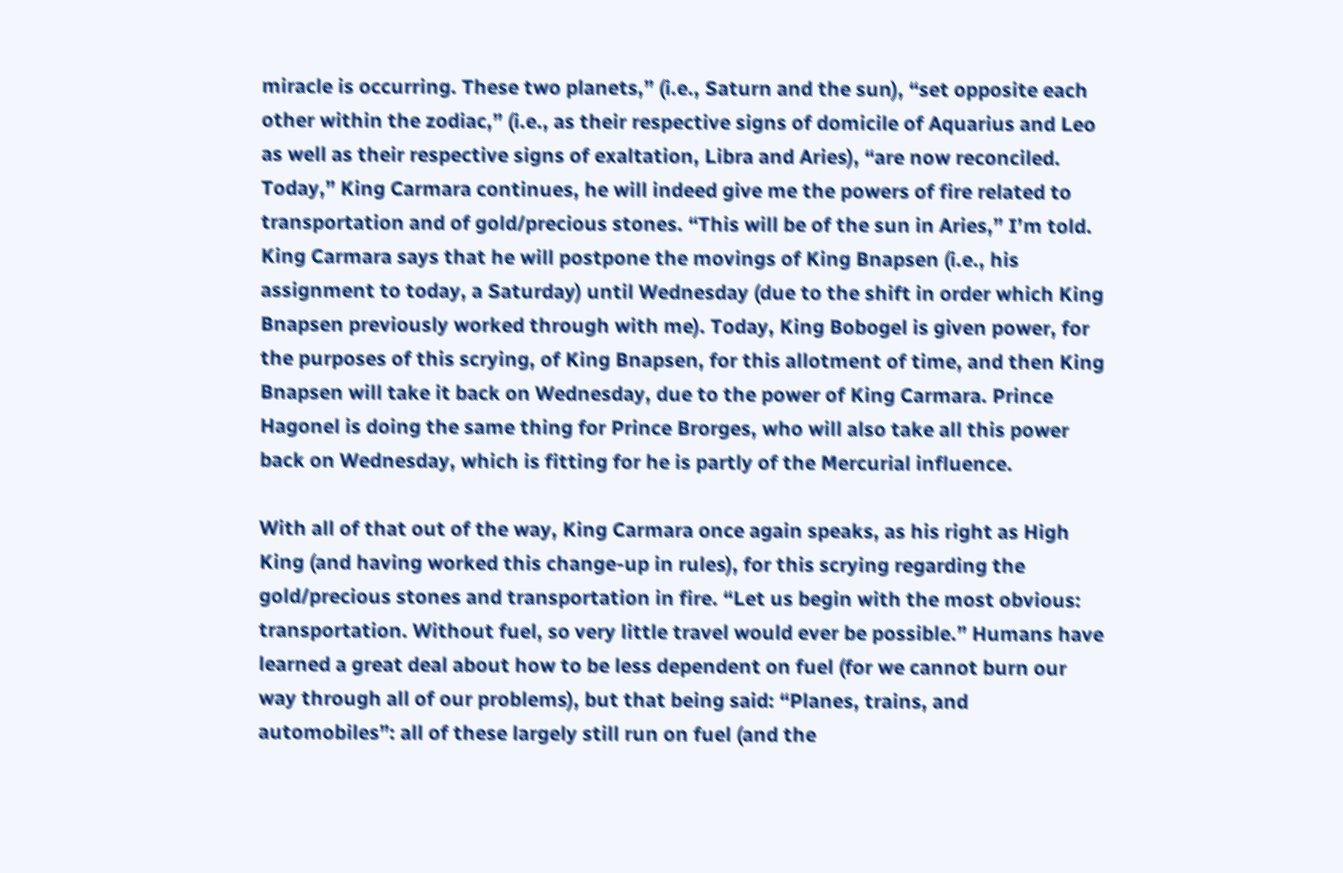miracle is occurring. These two planets,” (i.e., Saturn and the sun), “set opposite each other within the zodiac,” (i.e., as their respective signs of domicile of Aquarius and Leo as well as their respective signs of exaltation, Libra and Aries), “are now reconciled. Today,” King Carmara continues, he will indeed give me the powers of fire related to transportation and of gold/precious stones. “This will be of the sun in Aries,” I’m told. King Carmara says that he will postpone the movings of King Bnapsen (i.e., his assignment to today, a Saturday) until Wednesday (due to the shift in order which King Bnapsen previously worked through with me). Today, King Bobogel is given power, for the purposes of this scrying, of King Bnapsen, for this allotment of time, and then King Bnapsen will take it back on Wednesday, due to the power of King Carmara. Prince Hagonel is doing the same thing for Prince Brorges, who will also take all this power back on Wednesday, which is fitting for he is partly of the Mercurial influence.

With all of that out of the way, King Carmara once again speaks, as his right as High King (and having worked this change-up in rules), for this scrying regarding the gold/precious stones and transportation in fire. “Let us begin with the most obvious: transportation. Without fuel, so very little travel would ever be possible.” Humans have learned a great deal about how to be less dependent on fuel (for we cannot burn our way through all of our problems), but that being said: “Planes, trains, and automobiles”: all of these largely still run on fuel (and the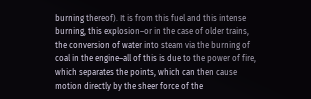burning thereof). It is from this fuel and this intense burning, this explosion–or in the case of older trains, the conversion of water into steam via the burning of coal in the engine–all of this is due to the power of fire, which separates the points, which can then cause motion directly by the sheer force of the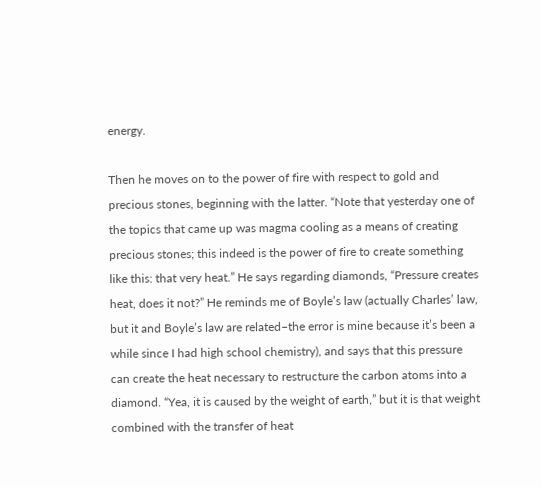energy.

Then he moves on to the power of fire with respect to gold and precious stones, beginning with the latter. “Note that yesterday one of the topics that came up was magma cooling as a means of creating precious stones; this indeed is the power of fire to create something like this: that very heat.” He says regarding diamonds, “Pressure creates heat, does it not?” He reminds me of Boyle’s law (actually Charles’ law, but it and Boyle’s law are related–the error is mine because it’s been a while since I had high school chemistry), and says that this pressure can create the heat necessary to restructure the carbon atoms into a diamond. “Yea, it is caused by the weight of earth,” but it is that weight combined with the transfer of heat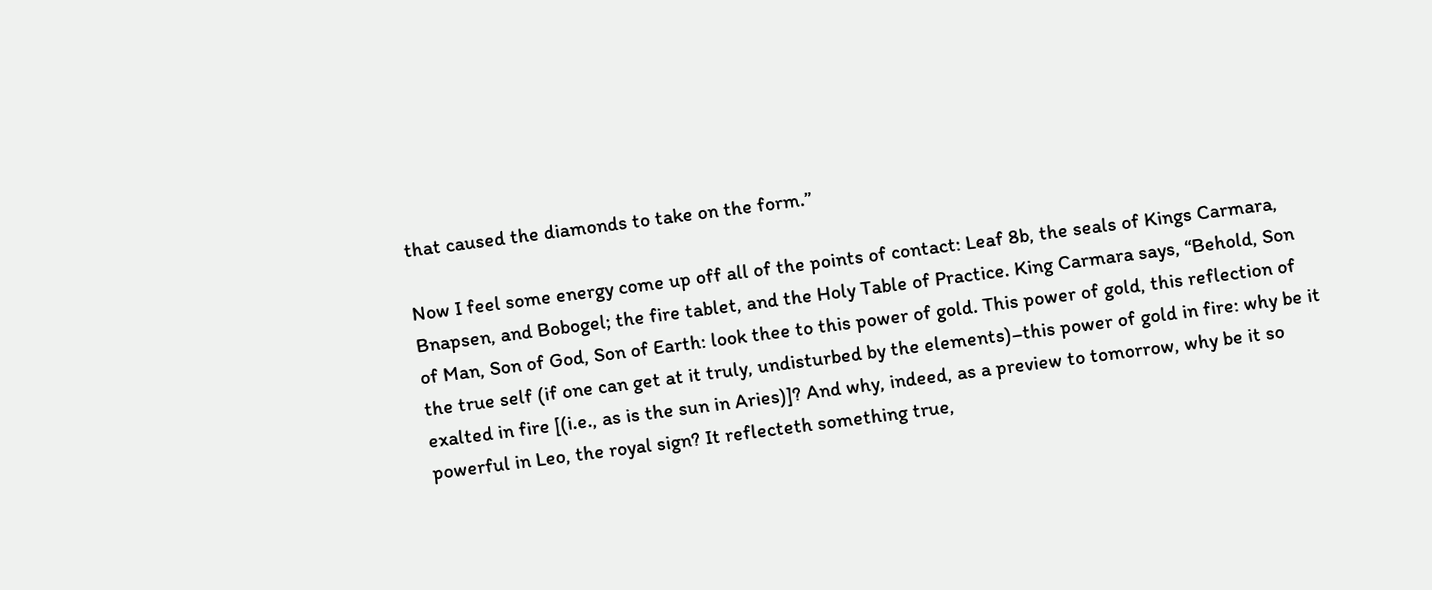that caused the diamonds to take on the form.”

Now I feel some energy come up off all of the points of contact: Leaf 8b, the seals of Kings Carmara, Bnapsen, and Bobogel; the fire tablet, and the Holy Table of Practice. King Carmara says, “Behold, Son of Man, Son of God, Son of Earth: look thee to this power of gold. This power of gold, this reflection of the true self (if one can get at it truly, undisturbed by the elements)–this power of gold in fire: why be it exalted in fire [(i.e., as is the sun in Aries)]? And why, indeed, as a preview to tomorrow, why be it so powerful in Leo, the royal sign? It reflecteth something true,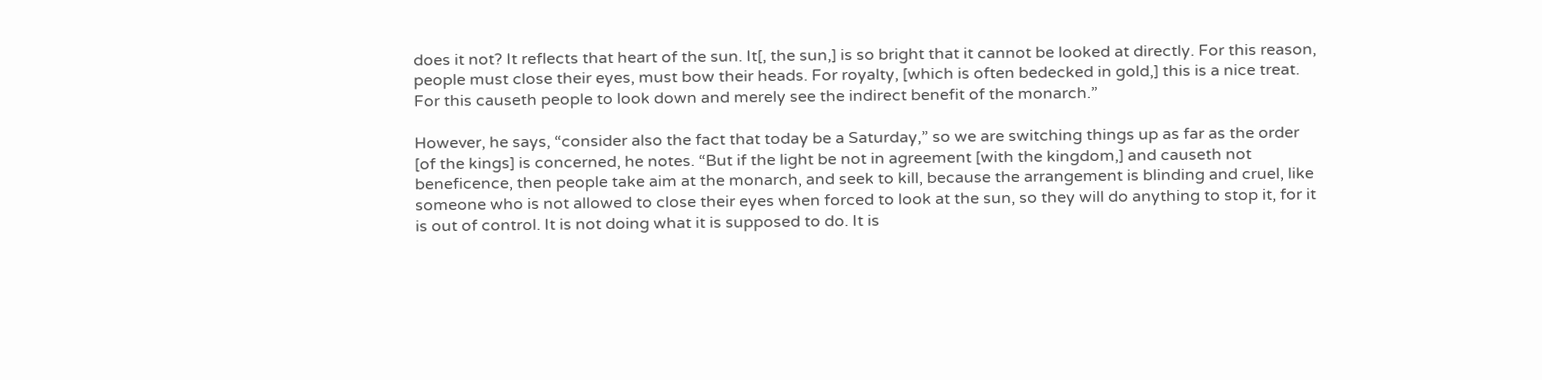does it not? It reflects that heart of the sun. It[, the sun,] is so bright that it cannot be looked at directly. For this reason, people must close their eyes, must bow their heads. For royalty, [which is often bedecked in gold,] this is a nice treat. For this causeth people to look down and merely see the indirect benefit of the monarch.”

However, he says, “consider also the fact that today be a Saturday,” so we are switching things up as far as the order [of the kings] is concerned, he notes. “But if the light be not in agreement [with the kingdom,] and causeth not beneficence, then people take aim at the monarch, and seek to kill, because the arrangement is blinding and cruel, like someone who is not allowed to close their eyes when forced to look at the sun, so they will do anything to stop it, for it is out of control. It is not doing what it is supposed to do. It is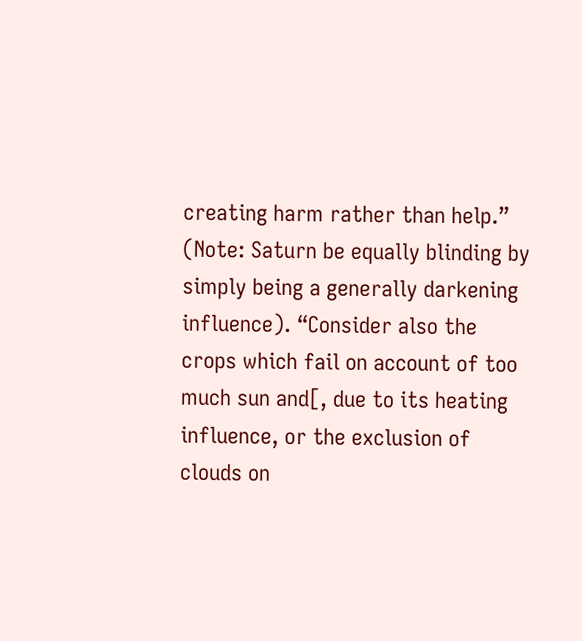creating harm rather than help.” (Note: Saturn be equally blinding by simply being a generally darkening influence). “Consider also the crops which fail on account of too much sun and[, due to its heating influence, or the exclusion of clouds on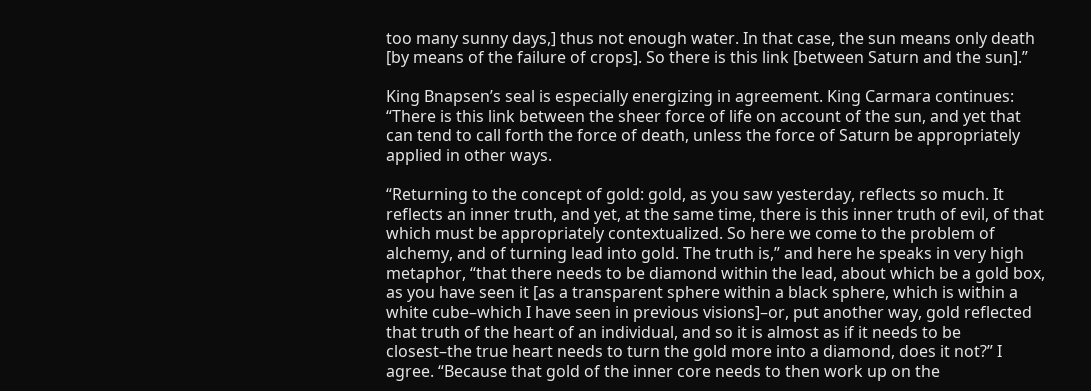too many sunny days,] thus not enough water. In that case, the sun means only death [by means of the failure of crops]. So there is this link [between Saturn and the sun].”

King Bnapsen’s seal is especially energizing in agreement. King Carmara continues: “There is this link between the sheer force of life on account of the sun, and yet that can tend to call forth the force of death, unless the force of Saturn be appropriately applied in other ways.

“Returning to the concept of gold: gold, as you saw yesterday, reflects so much. It reflects an inner truth, and yet, at the same time, there is this inner truth of evil, of that which must be appropriately contextualized. So here we come to the problem of alchemy, and of turning lead into gold. The truth is,” and here he speaks in very high metaphor, “that there needs to be diamond within the lead, about which be a gold box, as you have seen it [as a transparent sphere within a black sphere, which is within a white cube–which I have seen in previous visions]–or, put another way, gold reflected that truth of the heart of an individual, and so it is almost as if it needs to be closest–the true heart needs to turn the gold more into a diamond, does it not?” I agree. “Because that gold of the inner core needs to then work up on the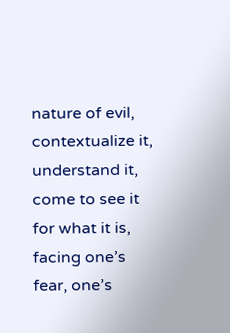nature of evil, contextualize it, understand it, come to see it for what it is, facing one’s fear, one’s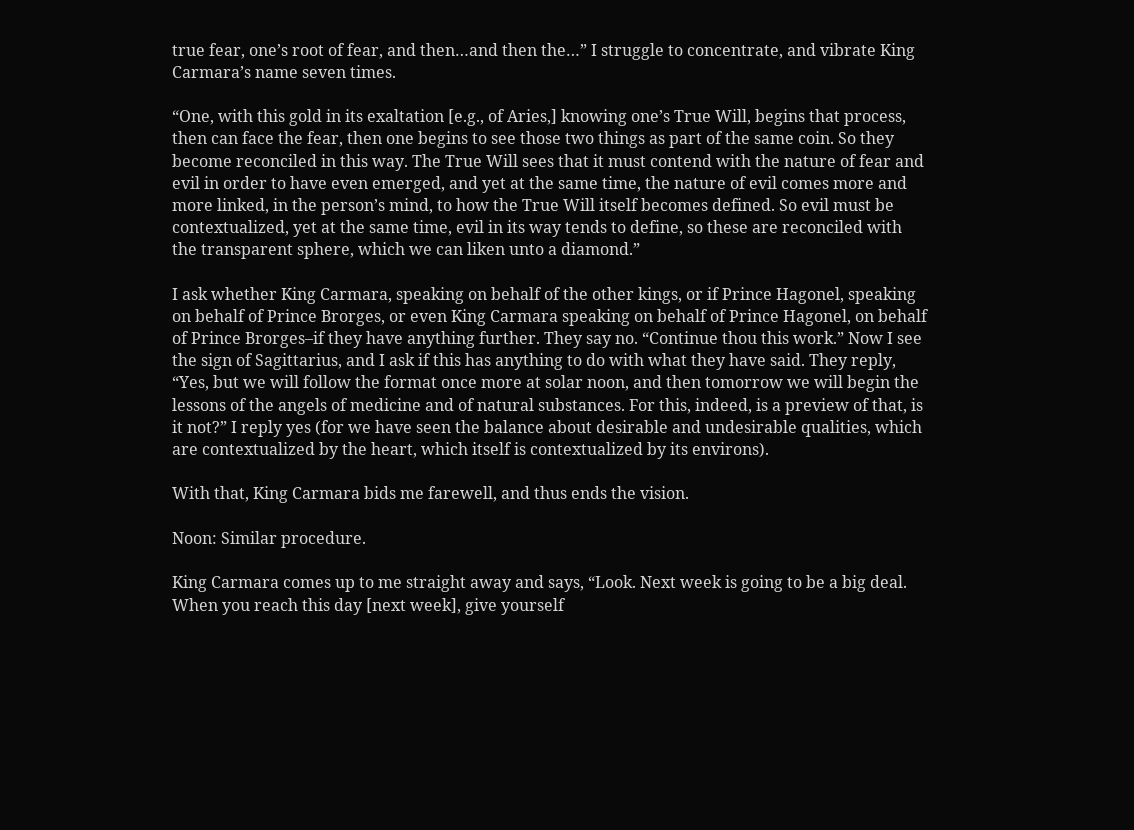true fear, one’s root of fear, and then…and then the…” I struggle to concentrate, and vibrate King Carmara’s name seven times.

“One, with this gold in its exaltation [e.g., of Aries,] knowing one’s True Will, begins that process, then can face the fear, then one begins to see those two things as part of the same coin. So they become reconciled in this way. The True Will sees that it must contend with the nature of fear and evil in order to have even emerged, and yet at the same time, the nature of evil comes more and more linked, in the person’s mind, to how the True Will itself becomes defined. So evil must be contextualized, yet at the same time, evil in its way tends to define, so these are reconciled with the transparent sphere, which we can liken unto a diamond.”

I ask whether King Carmara, speaking on behalf of the other kings, or if Prince Hagonel, speaking on behalf of Prince Brorges, or even King Carmara speaking on behalf of Prince Hagonel, on behalf of Prince Brorges–if they have anything further. They say no. “Continue thou this work.” Now I see the sign of Sagittarius, and I ask if this has anything to do with what they have said. They reply, “Yes, but we will follow the format once more at solar noon, and then tomorrow we will begin the lessons of the angels of medicine and of natural substances. For this, indeed, is a preview of that, is it not?” I reply yes (for we have seen the balance about desirable and undesirable qualities, which are contextualized by the heart, which itself is contextualized by its environs).

With that, King Carmara bids me farewell, and thus ends the vision.

Noon: Similar procedure.

King Carmara comes up to me straight away and says, “Look. Next week is going to be a big deal. When you reach this day [next week], give yourself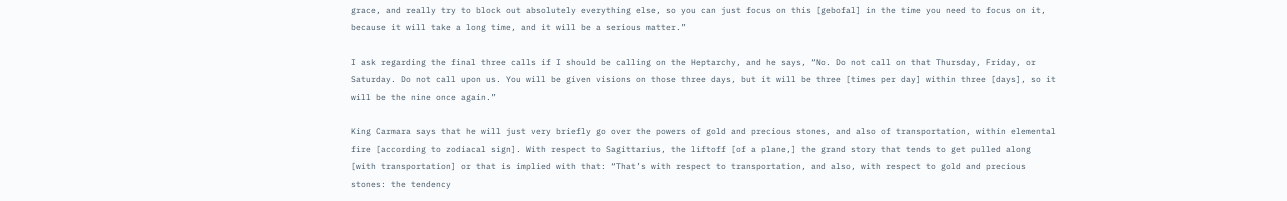grace, and really try to block out absolutely everything else, so you can just focus on this [gebofal] in the time you need to focus on it, because it will take a long time, and it will be a serious matter.”

I ask regarding the final three calls if I should be calling on the Heptarchy, and he says, “No. Do not call on that Thursday, Friday, or Saturday. Do not call upon us. You will be given visions on those three days, but it will be three [times per day] within three [days], so it will be the nine once again.”

King Carmara says that he will just very briefly go over the powers of gold and precious stones, and also of transportation, within elemental fire [according to zodiacal sign]. With respect to Sagittarius, the liftoff [of a plane,] the grand story that tends to get pulled along [with transportation] or that is implied with that: “That’s with respect to transportation, and also, with respect to gold and precious stones: the tendency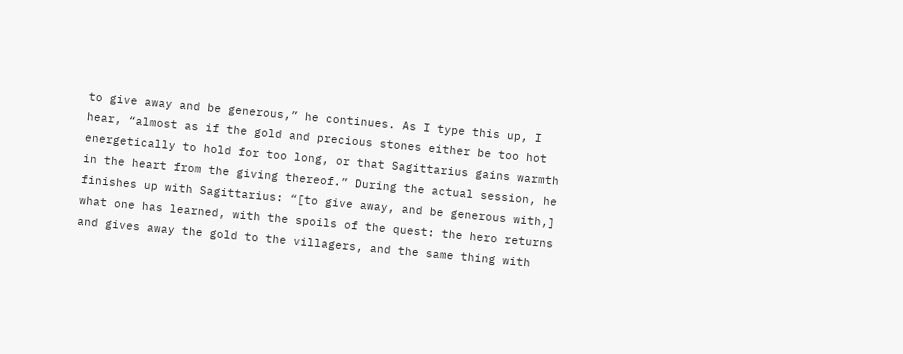to give away and be generous,” he continues. As I type this up, I hear, “almost as if the gold and precious stones either be too hot energetically to hold for too long, or that Sagittarius gains warmth in the heart from the giving thereof.” During the actual session, he finishes up with Sagittarius: “[to give away, and be generous with,] what one has learned, with the spoils of the quest: the hero returns and gives away the gold to the villagers, and the same thing with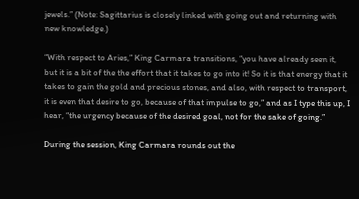jewels.” (Note: Sagittarius is closely linked with going out and returning with new knowledge.)

“With respect to Aries,” King Carmara transitions, “you have already seen it, but it is a bit of the the effort that it takes to go into it! So it is that energy that it takes to gain the gold and precious stones, and also, with respect to transport, it is even that desire to go, because of that impulse to go,” and as I type this up, I hear, “the urgency because of the desired goal, not for the sake of going.”

During the session, King Carmara rounds out the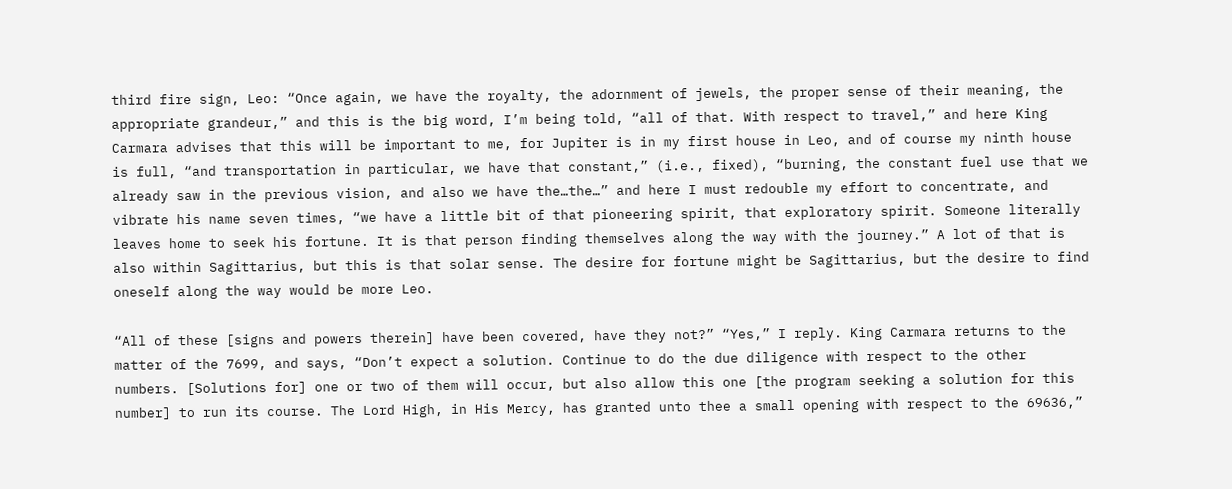third fire sign, Leo: “Once again, we have the royalty, the adornment of jewels, the proper sense of their meaning, the appropriate grandeur,” and this is the big word, I’m being told, “all of that. With respect to travel,” and here King Carmara advises that this will be important to me, for Jupiter is in my first house in Leo, and of course my ninth house is full, “and transportation in particular, we have that constant,” (i.e., fixed), “burning, the constant fuel use that we already saw in the previous vision, and also we have the…the…” and here I must redouble my effort to concentrate, and vibrate his name seven times, “we have a little bit of that pioneering spirit, that exploratory spirit. Someone literally leaves home to seek his fortune. It is that person finding themselves along the way with the journey.” A lot of that is also within Sagittarius, but this is that solar sense. The desire for fortune might be Sagittarius, but the desire to find oneself along the way would be more Leo.

“All of these [signs and powers therein] have been covered, have they not?” “Yes,” I reply. King Carmara returns to the matter of the 7699, and says, “Don’t expect a solution. Continue to do the due diligence with respect to the other numbers. [Solutions for] one or two of them will occur, but also allow this one [the program seeking a solution for this number] to run its course. The Lord High, in His Mercy, has granted unto thee a small opening with respect to the 69636,”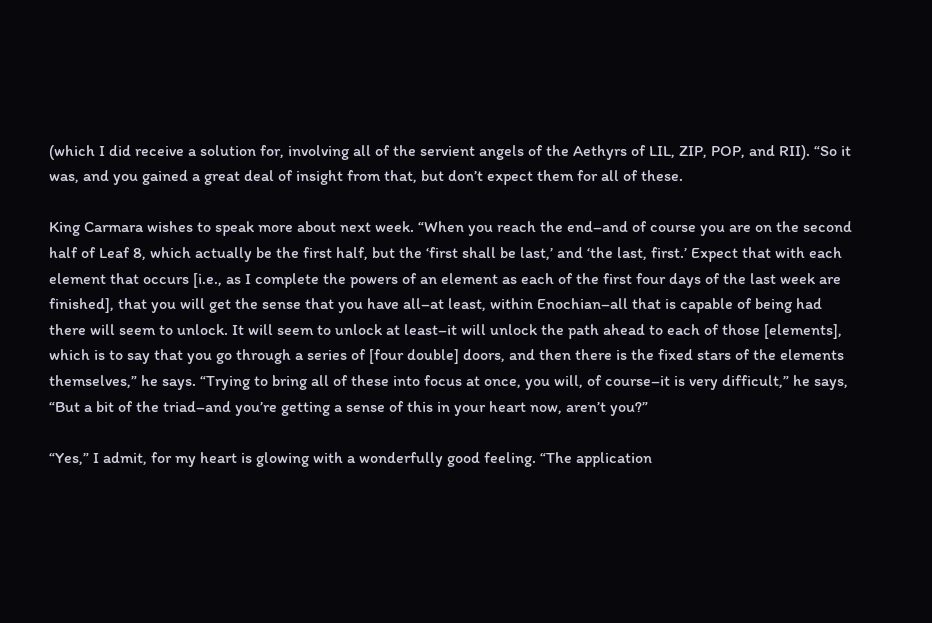(which I did receive a solution for, involving all of the servient angels of the Aethyrs of LIL, ZIP, POP, and RII). “So it was, and you gained a great deal of insight from that, but don’t expect them for all of these.

King Carmara wishes to speak more about next week. “When you reach the end–and of course you are on the second half of Leaf 8, which actually be the first half, but the ‘first shall be last,’ and ‘the last, first.’ Expect that with each element that occurs [i.e., as I complete the powers of an element as each of the first four days of the last week are finished], that you will get the sense that you have all–at least, within Enochian–all that is capable of being had there will seem to unlock. It will seem to unlock at least–it will unlock the path ahead to each of those [elements], which is to say that you go through a series of [four double] doors, and then there is the fixed stars of the elements themselves,” he says. “Trying to bring all of these into focus at once, you will, of course–it is very difficult,” he says, “But a bit of the triad–and you’re getting a sense of this in your heart now, aren’t you?”

“Yes,” I admit, for my heart is glowing with a wonderfully good feeling. “The application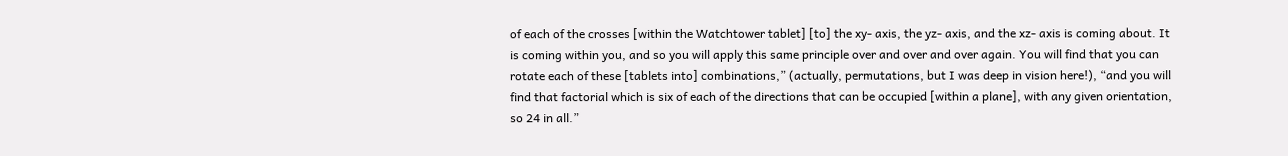of each of the crosses [within the Watchtower tablet] [to] the xy- axis, the yz- axis, and the xz- axis is coming about. It is coming within you, and so you will apply this same principle over and over and over again. You will find that you can rotate each of these [tablets into] combinations,” (actually, permutations, but I was deep in vision here!), “and you will find that factorial which is six of each of the directions that can be occupied [within a plane], with any given orientation, so 24 in all.”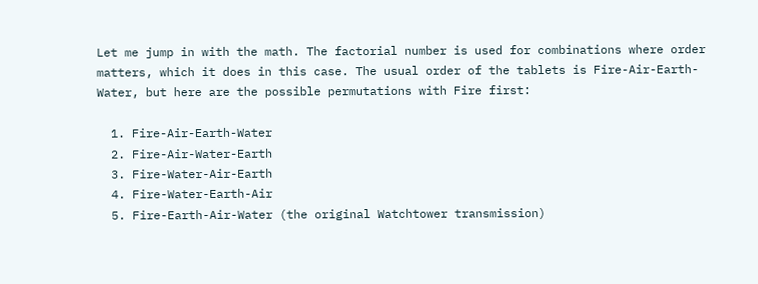Let me jump in with the math. The factorial number is used for combinations where order matters, which it does in this case. The usual order of the tablets is Fire-Air-Earth-Water, but here are the possible permutations with Fire first:

  1. Fire-Air-Earth-Water
  2. Fire-Air-Water-Earth
  3. Fire-Water-Air-Earth
  4. Fire-Water-Earth-Air
  5. Fire-Earth-Air-Water (the original Watchtower transmission)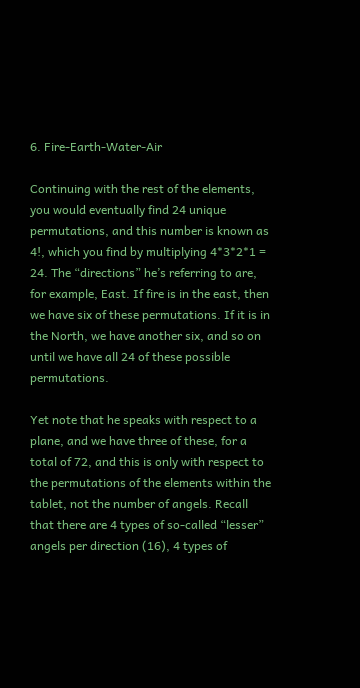6. Fire-Earth-Water-Air

Continuing with the rest of the elements, you would eventually find 24 unique permutations, and this number is known as 4!, which you find by multiplying 4*3*2*1 = 24. The “directions” he’s referring to are, for example, East. If fire is in the east, then we have six of these permutations. If it is in the North, we have another six, and so on until we have all 24 of these possible permutations.

Yet note that he speaks with respect to a plane, and we have three of these, for a total of 72, and this is only with respect to the permutations of the elements within the tablet, not the number of angels. Recall that there are 4 types of so-called “lesser” angels per direction (16), 4 types of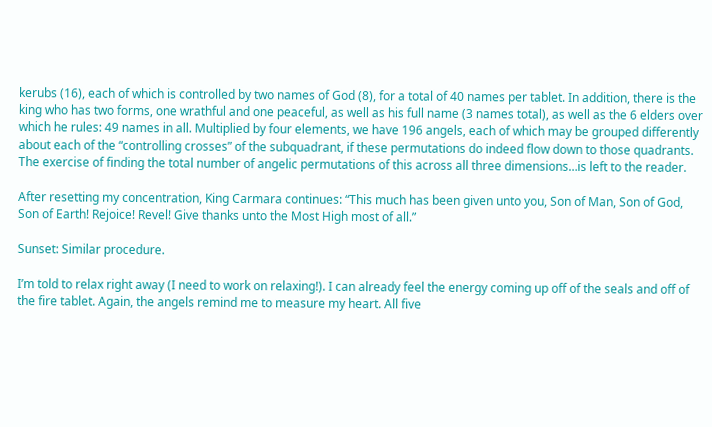kerubs (16), each of which is controlled by two names of God (8), for a total of 40 names per tablet. In addition, there is the king who has two forms, one wrathful and one peaceful, as well as his full name (3 names total), as well as the 6 elders over which he rules: 49 names in all. Multiplied by four elements, we have 196 angels, each of which may be grouped differently about each of the “controlling crosses” of the subquadrant, if these permutations do indeed flow down to those quadrants. The exercise of finding the total number of angelic permutations of this across all three dimensions…is left to the reader.

After resetting my concentration, King Carmara continues: “This much has been given unto you, Son of Man, Son of God, Son of Earth! Rejoice! Revel! Give thanks unto the Most High most of all.”

Sunset: Similar procedure.

I’m told to relax right away (I need to work on relaxing!). I can already feel the energy coming up off of the seals and off of the fire tablet. Again, the angels remind me to measure my heart. All five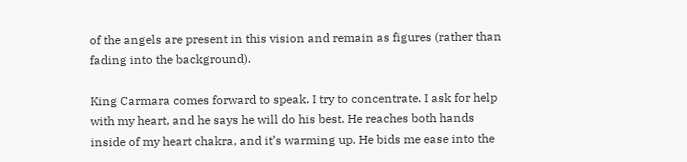of the angels are present in this vision and remain as figures (rather than fading into the background).

King Carmara comes forward to speak. I try to concentrate. I ask for help with my heart, and he says he will do his best. He reaches both hands inside of my heart chakra, and it’s warming up. He bids me ease into the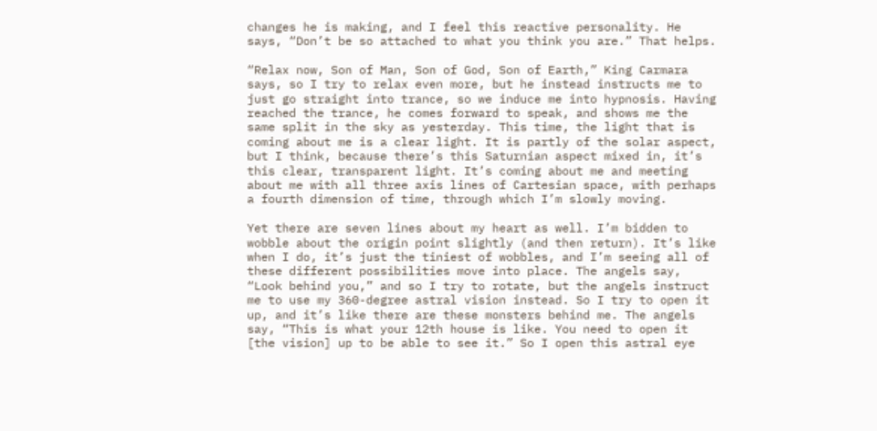changes he is making, and I feel this reactive personality. He says, “Don’t be so attached to what you think you are.” That helps.

“Relax now, Son of Man, Son of God, Son of Earth,” King Carmara says, so I try to relax even more, but he instead instructs me to just go straight into trance, so we induce me into hypnosis. Having reached the trance, he comes forward to speak, and shows me the same split in the sky as yesterday. This time, the light that is coming about me is a clear light. It is partly of the solar aspect, but I think, because there’s this Saturnian aspect mixed in, it’s this clear, transparent light. It’s coming about me and meeting about me with all three axis lines of Cartesian space, with perhaps a fourth dimension of time, through which I’m slowly moving.

Yet there are seven lines about my heart as well. I’m bidden to wobble about the origin point slightly (and then return). It’s like when I do, it’s just the tiniest of wobbles, and I’m seeing all of these different possibilities move into place. The angels say, “Look behind you,” and so I try to rotate, but the angels instruct me to use my 360-degree astral vision instead. So I try to open it up, and it’s like there are these monsters behind me. The angels say, “This is what your 12th house is like. You need to open it [the vision] up to be able to see it.” So I open this astral eye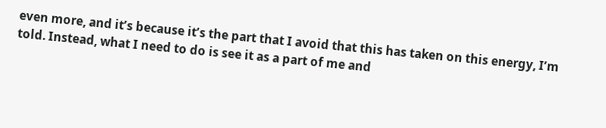even more, and it’s because it’s the part that I avoid that this has taken on this energy, I’m told. Instead, what I need to do is see it as a part of me and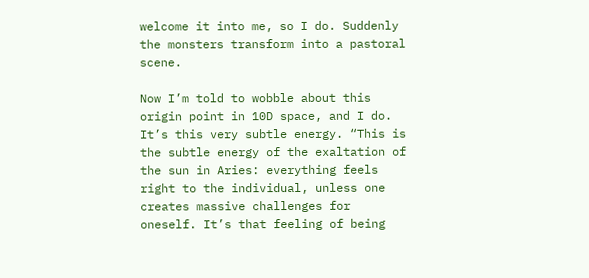welcome it into me, so I do. Suddenly the monsters transform into a pastoral scene.

Now I’m told to wobble about this origin point in 10D space, and I do. It’s this very subtle energy. “This is the subtle energy of the exaltation of the sun in Aries: everything feels right to the individual, unless one creates massive challenges for oneself. It’s that feeling of being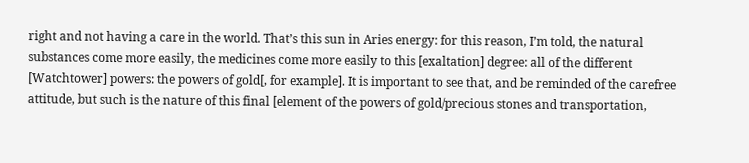right and not having a care in the world. That’s this sun in Aries energy: for this reason, I’m told, the natural substances come more easily, the medicines come more easily to this [exaltation] degree: all of the different [Watchtower] powers: the powers of gold[, for example]. It is important to see that, and be reminded of the carefree attitude, but such is the nature of this final [element of the powers of gold/precious stones and transportation,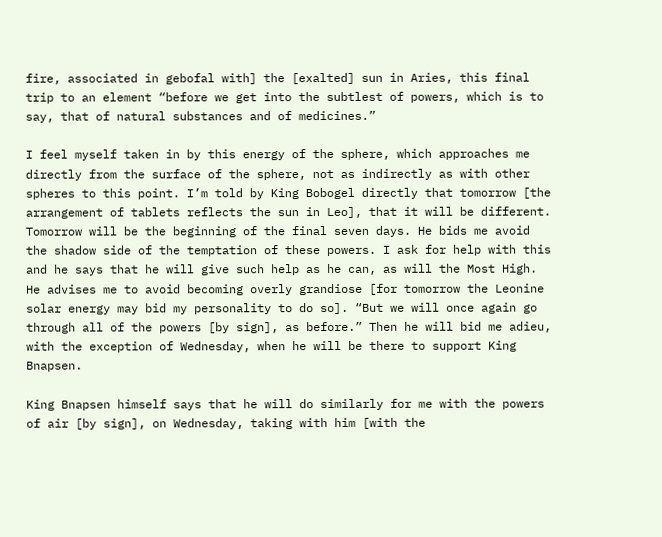fire, associated in gebofal with] the [exalted] sun in Aries, this final trip to an element “before we get into the subtlest of powers, which is to say, that of natural substances and of medicines.”

I feel myself taken in by this energy of the sphere, which approaches me directly from the surface of the sphere, not as indirectly as with other spheres to this point. I’m told by King Bobogel directly that tomorrow [the arrangement of tablets reflects the sun in Leo], that it will be different. Tomorrow will be the beginning of the final seven days. He bids me avoid the shadow side of the temptation of these powers. I ask for help with this and he says that he will give such help as he can, as will the Most High. He advises me to avoid becoming overly grandiose [for tomorrow the Leonine solar energy may bid my personality to do so]. “But we will once again go through all of the powers [by sign], as before.” Then he will bid me adieu, with the exception of Wednesday, when he will be there to support King Bnapsen.

King Bnapsen himself says that he will do similarly for me with the powers of air [by sign], on Wednesday, taking with him [with the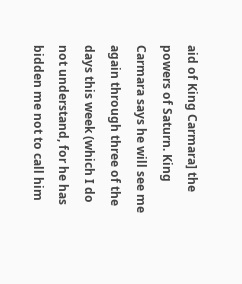aid of King Carmara] the powers of Saturn. King Carmara says he will see me again through three of the days this week (which I do not understand, for he has bidden me not to call him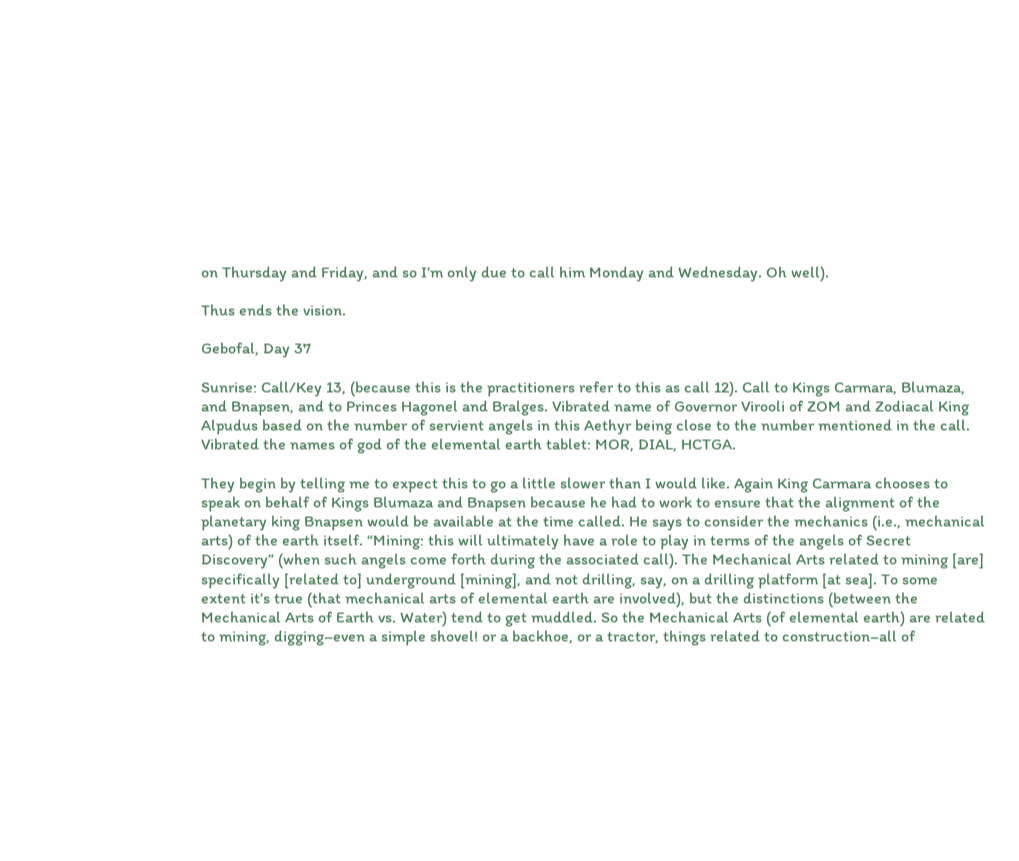on Thursday and Friday, and so I’m only due to call him Monday and Wednesday. Oh well).

Thus ends the vision.

Gebofal, Day 37

Sunrise: Call/Key 13, (because this is the practitioners refer to this as call 12). Call to Kings Carmara, Blumaza, and Bnapsen, and to Princes Hagonel and Bralges. Vibrated name of Governor Virooli of ZOM and Zodiacal King Alpudus based on the number of servient angels in this Aethyr being close to the number mentioned in the call. Vibrated the names of god of the elemental earth tablet: MOR, DIAL, HCTGA.

They begin by telling me to expect this to go a little slower than I would like. Again King Carmara chooses to speak on behalf of Kings Blumaza and Bnapsen because he had to work to ensure that the alignment of the planetary king Bnapsen would be available at the time called. He says to consider the mechanics (i.e., mechanical arts) of the earth itself. “Mining: this will ultimately have a role to play in terms of the angels of Secret Discovery” (when such angels come forth during the associated call). The Mechanical Arts related to mining [are] specifically [related to] underground [mining], and not drilling, say, on a drilling platform [at sea]. To some extent it’s true (that mechanical arts of elemental earth are involved), but the distinctions (between the Mechanical Arts of Earth vs. Water) tend to get muddled. So the Mechanical Arts (of elemental earth) are related to mining, digging–even a simple shovel! or a backhoe, or a tractor, things related to construction–all of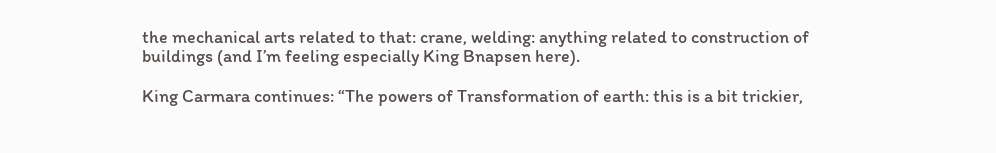the mechanical arts related to that: crane, welding: anything related to construction of buildings (and I’m feeling especially King Bnapsen here).

King Carmara continues: “The powers of Transformation of earth: this is a bit trickier,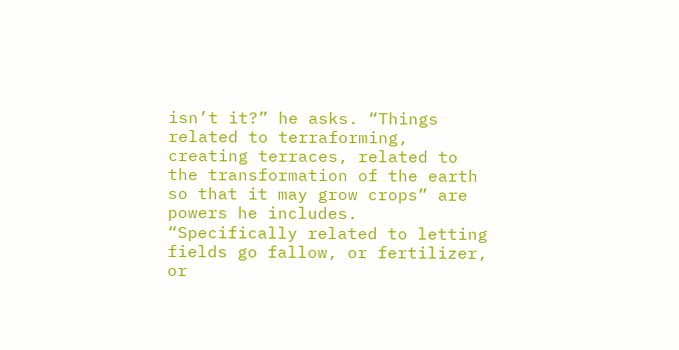isn’t it?” he asks. “Things related to terraforming, creating terraces, related to the transformation of the earth so that it may grow crops” are powers he includes. “Specifically related to letting fields go fallow, or fertilizer, or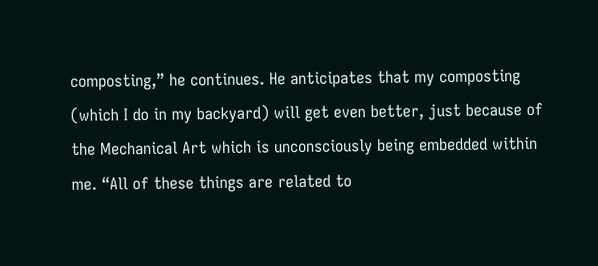composting,” he continues. He anticipates that my composting (which I do in my backyard) will get even better, just because of the Mechanical Art which is unconsciously being embedded within me. “All of these things are related to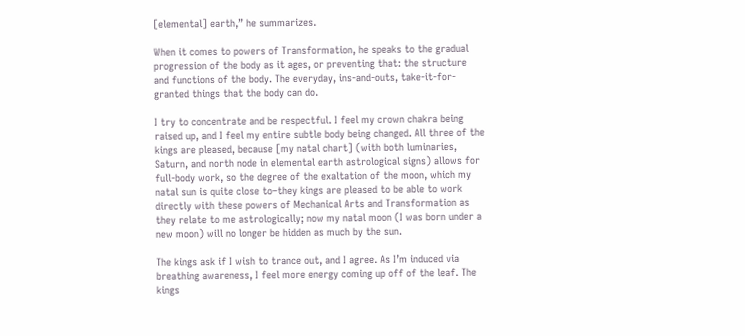[elemental] earth,” he summarizes.

When it comes to powers of Transformation, he speaks to the gradual progression of the body as it ages, or preventing that: the structure and functions of the body. The everyday, ins-and-outs, take-it-for-granted things that the body can do.

I try to concentrate and be respectful. I feel my crown chakra being raised up, and I feel my entire subtle body being changed. All three of the kings are pleased, because [my natal chart] (with both luminaries, Saturn, and north node in elemental earth astrological signs) allows for full-body work, so the degree of the exaltation of the moon, which my natal sun is quite close to–they kings are pleased to be able to work directly with these powers of Mechanical Arts and Transformation as they relate to me astrologically; now my natal moon (I was born under a new moon) will no longer be hidden as much by the sun.

The kings ask if I wish to trance out, and I agree. As I’m induced via breathing awareness, I feel more energy coming up off of the leaf. The kings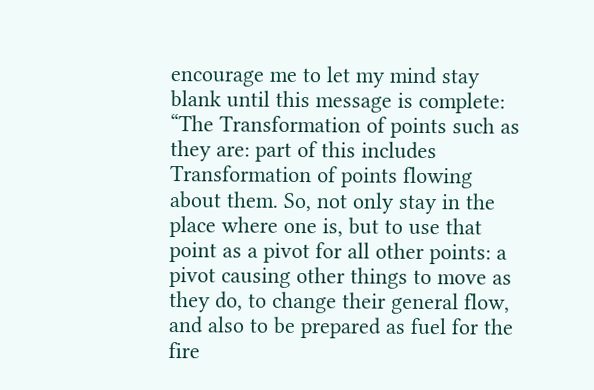encourage me to let my mind stay blank until this message is complete: “The Transformation of points such as they are: part of this includes Transformation of points flowing about them. So, not only stay in the place where one is, but to use that point as a pivot for all other points: a pivot causing other things to move as they do, to change their general flow, and also to be prepared as fuel for the fire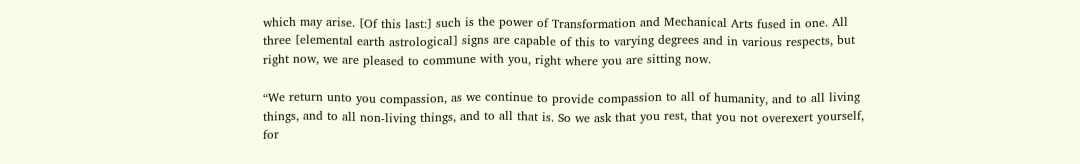which may arise. [Of this last:] such is the power of Transformation and Mechanical Arts fused in one. All three [elemental earth astrological] signs are capable of this to varying degrees and in various respects, but right now, we are pleased to commune with you, right where you are sitting now.

“We return unto you compassion, as we continue to provide compassion to all of humanity, and to all living things, and to all non-living things, and to all that is. So we ask that you rest, that you not overexert yourself, for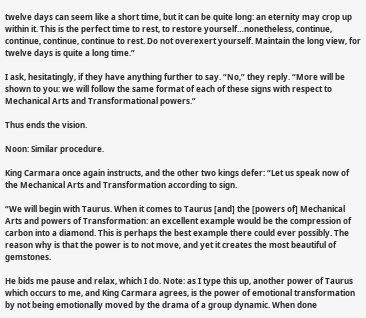twelve days can seem like a short time, but it can be quite long: an eternity may crop up within it. This is the perfect time to rest, to restore yourself…nonetheless, continue, continue, continue, continue to rest. Do not overexert yourself. Maintain the long view, for twelve days is quite a long time.”

I ask, hesitatingly, if they have anything further to say. “No,” they reply. “More will be shown to you: we will follow the same format of each of these signs with respect to Mechanical Arts and Transformational powers.”

Thus ends the vision.

Noon: Similar procedure.

King Carmara once again instructs, and the other two kings defer: “Let us speak now of the Mechanical Arts and Transformation according to sign.

“We will begin with Taurus. When it comes to Taurus [and] the [powers of] Mechanical Arts and powers of Transformation: an excellent example would be the compression of carbon into a diamond. This is perhaps the best example there could ever possibly. The reason why is that the power is to not move, and yet it creates the most beautiful of gemstones.

He bids me pause and relax, which I do. Note: as I type this up, another power of Taurus which occurs to me, and King Carmara agrees, is the power of emotional transformation by not being emotionally moved by the drama of a group dynamic. When done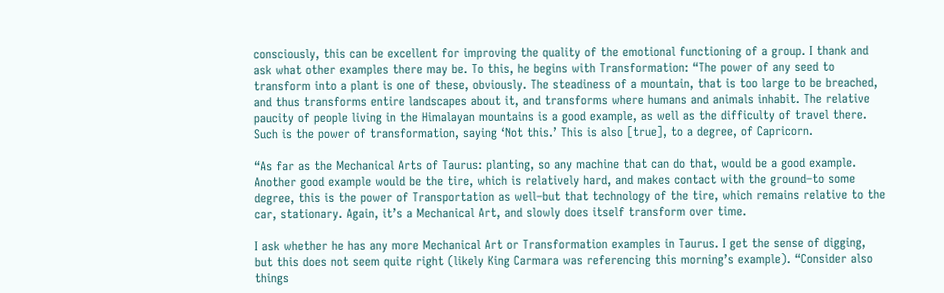consciously, this can be excellent for improving the quality of the emotional functioning of a group. I thank and ask what other examples there may be. To this, he begins with Transformation: “The power of any seed to transform into a plant is one of these, obviously. The steadiness of a mountain, that is too large to be breached, and thus transforms entire landscapes about it, and transforms where humans and animals inhabit. The relative paucity of people living in the Himalayan mountains is a good example, as well as the difficulty of travel there. Such is the power of transformation, saying ‘Not this.’ This is also [true], to a degree, of Capricorn.

“As far as the Mechanical Arts of Taurus: planting, so any machine that can do that, would be a good example. Another good example would be the tire, which is relatively hard, and makes contact with the ground–to some degree, this is the power of Transportation as well–but that technology of the tire, which remains relative to the car, stationary. Again, it’s a Mechanical Art, and slowly does itself transform over time.

I ask whether he has any more Mechanical Art or Transformation examples in Taurus. I get the sense of digging, but this does not seem quite right (likely King Carmara was referencing this morning’s example). “Consider also things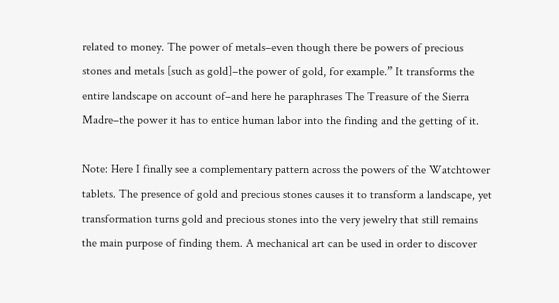related to money. The power of metals–even though there be powers of precious stones and metals [such as gold]–the power of gold, for example.” It transforms the entire landscape on account of–and here he paraphrases The Treasure of the Sierra Madre–the power it has to entice human labor into the finding and the getting of it.

Note: Here I finally see a complementary pattern across the powers of the Watchtower tablets. The presence of gold and precious stones causes it to transform a landscape, yet transformation turns gold and precious stones into the very jewelry that still remains the main purpose of finding them. A mechanical art can be used in order to discover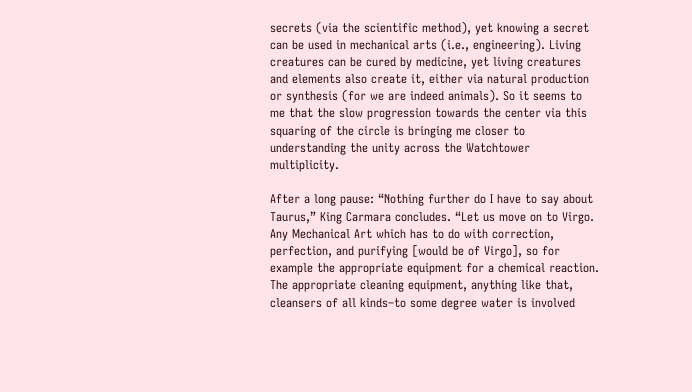secrets (via the scientific method), yet knowing a secret can be used in mechanical arts (i.e., engineering). Living creatures can be cured by medicine, yet living creatures and elements also create it, either via natural production or synthesis (for we are indeed animals). So it seems to me that the slow progression towards the center via this squaring of the circle is bringing me closer to understanding the unity across the Watchtower multiplicity.

After a long pause: “Nothing further do I have to say about Taurus,” King Carmara concludes. “Let us move on to Virgo. Any Mechanical Art which has to do with correction, perfection, and purifying [would be of Virgo], so for example the appropriate equipment for a chemical reaction. The appropriate cleaning equipment, anything like that, cleansers of all kinds–to some degree water is involved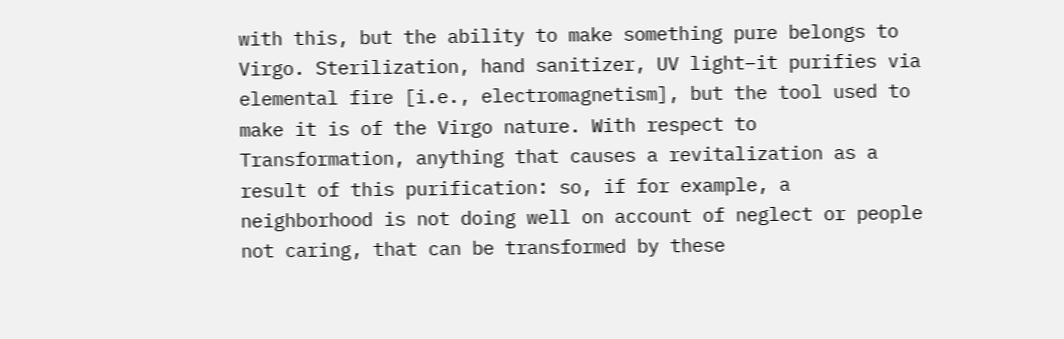with this, but the ability to make something pure belongs to Virgo. Sterilization, hand sanitizer, UV light–it purifies via elemental fire [i.e., electromagnetism], but the tool used to make it is of the Virgo nature. With respect to Transformation, anything that causes a revitalization as a result of this purification: so, if for example, a neighborhood is not doing well on account of neglect or people not caring, that can be transformed by these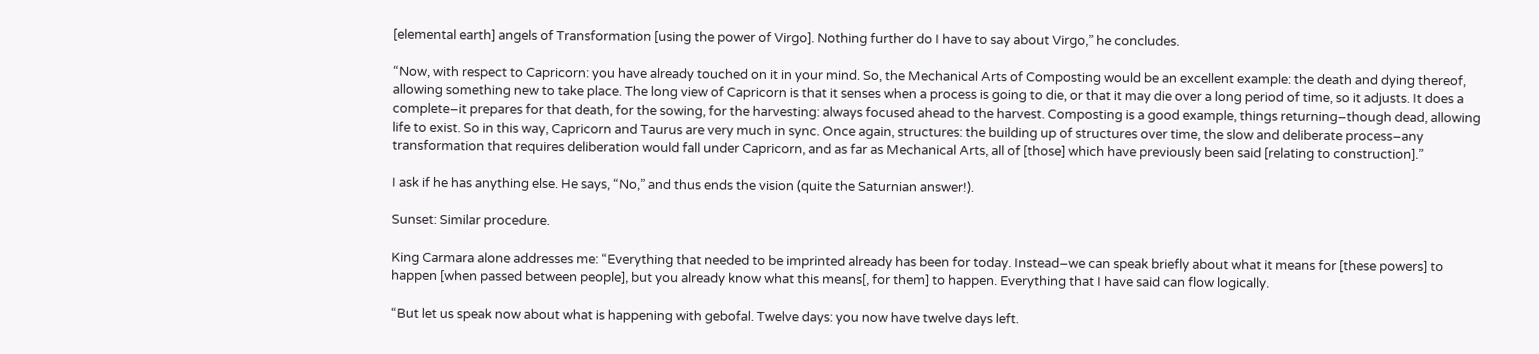[elemental earth] angels of Transformation [using the power of Virgo]. Nothing further do I have to say about Virgo,” he concludes.

“Now, with respect to Capricorn: you have already touched on it in your mind. So, the Mechanical Arts of Composting would be an excellent example: the death and dying thereof, allowing something new to take place. The long view of Capricorn is that it senses when a process is going to die, or that it may die over a long period of time, so it adjusts. It does a complete–it prepares for that death, for the sowing, for the harvesting: always focused ahead to the harvest. Composting is a good example, things returning–though dead, allowing life to exist. So in this way, Capricorn and Taurus are very much in sync. Once again, structures: the building up of structures over time, the slow and deliberate process–any transformation that requires deliberation would fall under Capricorn, and as far as Mechanical Arts, all of [those] which have previously been said [relating to construction].”

I ask if he has anything else. He says, “No,” and thus ends the vision (quite the Saturnian answer!).

Sunset: Similar procedure.

King Carmara alone addresses me: “Everything that needed to be imprinted already has been for today. Instead–we can speak briefly about what it means for [these powers] to happen [when passed between people], but you already know what this means[, for them] to happen. Everything that I have said can flow logically.

“But let us speak now about what is happening with gebofal. Twelve days: you now have twelve days left.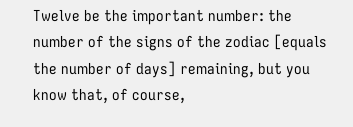Twelve be the important number: the number of the signs of the zodiac [equals the number of days] remaining, but you know that, of course,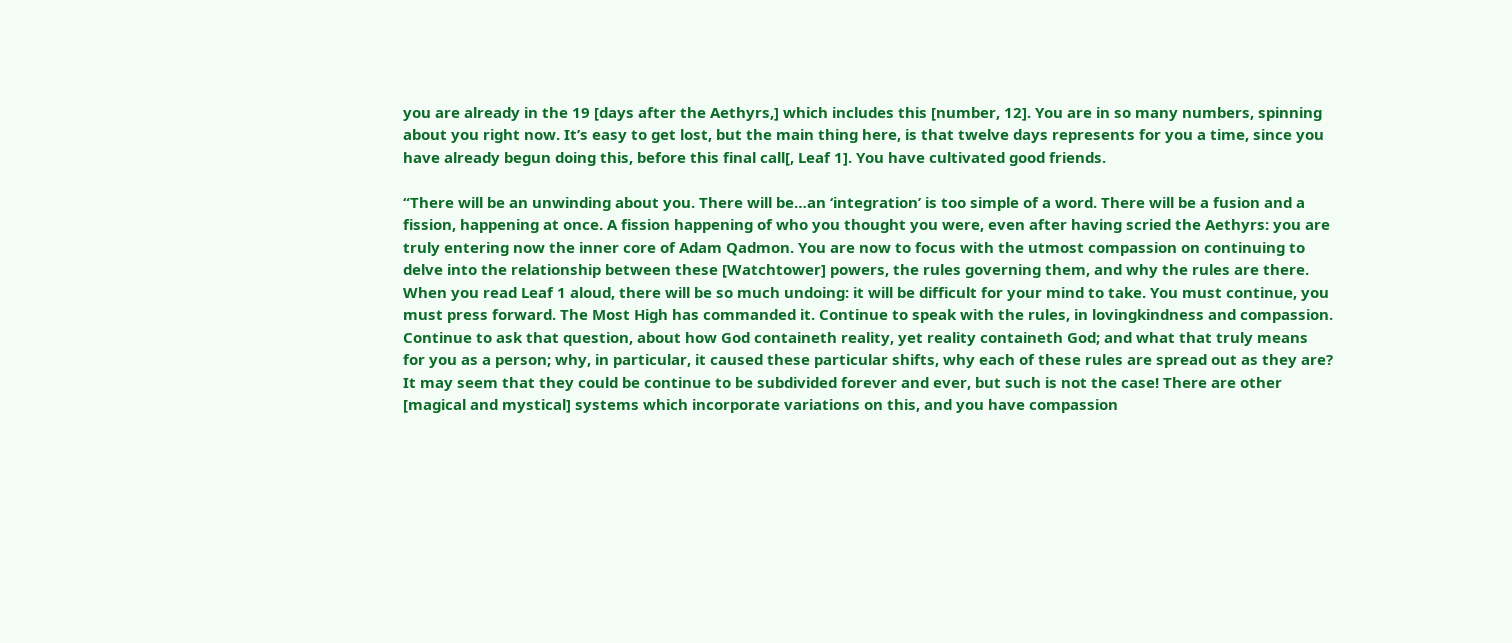you are already in the 19 [days after the Aethyrs,] which includes this [number, 12]. You are in so many numbers, spinning about you right now. It’s easy to get lost, but the main thing here, is that twelve days represents for you a time, since you have already begun doing this, before this final call[, Leaf 1]. You have cultivated good friends.

“There will be an unwinding about you. There will be…an ‘integration’ is too simple of a word. There will be a fusion and a fission, happening at once. A fission happening of who you thought you were, even after having scried the Aethyrs: you are truly entering now the inner core of Adam Qadmon. You are now to focus with the utmost compassion on continuing to delve into the relationship between these [Watchtower] powers, the rules governing them, and why the rules are there. When you read Leaf 1 aloud, there will be so much undoing: it will be difficult for your mind to take. You must continue, you must press forward. The Most High has commanded it. Continue to speak with the rules, in lovingkindness and compassion. Continue to ask that question, about how God containeth reality, yet reality containeth God; and what that truly means for you as a person; why, in particular, it caused these particular shifts, why each of these rules are spread out as they are? It may seem that they could be continue to be subdivided forever and ever, but such is not the case! There are other [magical and mystical] systems which incorporate variations on this, and you have compassion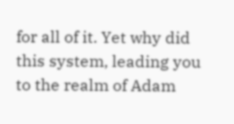for all of it. Yet why did this system, leading you to the realm of Adam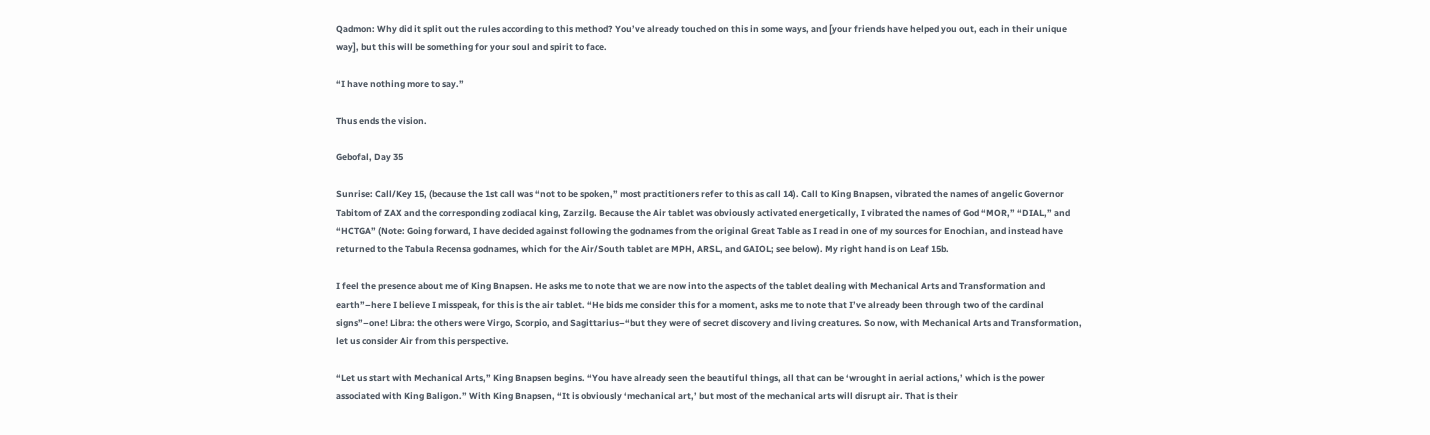Qadmon: Why did it split out the rules according to this method? You’ve already touched on this in some ways, and [your friends have helped you out, each in their unique way], but this will be something for your soul and spirit to face.

“I have nothing more to say.”

Thus ends the vision.

Gebofal, Day 35

Sunrise: Call/Key 15, (because the 1st call was “not to be spoken,” most practitioners refer to this as call 14). Call to King Bnapsen, vibrated the names of angelic Governor Tabitom of ZAX and the corresponding zodiacal king, Zarzilg. Because the Air tablet was obviously activated energetically, I vibrated the names of God “MOR,” “DIAL,” and “HCTGA” (Note: Going forward, I have decided against following the godnames from the original Great Table as I read in one of my sources for Enochian, and instead have returned to the Tabula Recensa godnames, which for the Air/South tablet are MPH, ARSL, and GAIOL; see below). My right hand is on Leaf 15b.

I feel the presence about me of King Bnapsen. He asks me to note that we are now into the aspects of the tablet dealing with Mechanical Arts and Transformation and earth”–here I believe I misspeak, for this is the air tablet. “He bids me consider this for a moment, asks me to note that I’ve already been through two of the cardinal signs”–one! Libra: the others were Virgo, Scorpio, and Sagittarius–“but they were of secret discovery and living creatures. So now, with Mechanical Arts and Transformation, let us consider Air from this perspective.

“Let us start with Mechanical Arts,” King Bnapsen begins. “You have already seen the beautiful things, all that can be ‘wrought in aerial actions,’ which is the power associated with King Baligon.” With King Bnapsen, “It is obviously ‘mechanical art,’ but most of the mechanical arts will disrupt air. That is their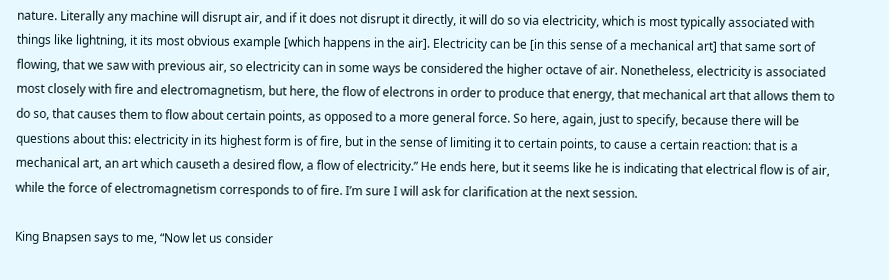nature. Literally any machine will disrupt air, and if it does not disrupt it directly, it will do so via electricity, which is most typically associated with things like lightning, it its most obvious example [which happens in the air]. Electricity can be [in this sense of a mechanical art] that same sort of flowing, that we saw with previous air, so electricity can in some ways be considered the higher octave of air. Nonetheless, electricity is associated most closely with fire and electromagnetism, but here, the flow of electrons in order to produce that energy, that mechanical art that allows them to do so, that causes them to flow about certain points, as opposed to a more general force. So here, again, just to specify, because there will be questions about this: electricity in its highest form is of fire, but in the sense of limiting it to certain points, to cause a certain reaction: that is a mechanical art, an art which causeth a desired flow, a flow of electricity.” He ends here, but it seems like he is indicating that electrical flow is of air, while the force of electromagnetism corresponds to of fire. I’m sure I will ask for clarification at the next session.

King Bnapsen says to me, “Now let us consider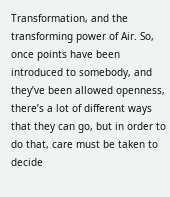Transformation, and the transforming power of Air. So, once points have been introduced to somebody, and they’ve been allowed openness, there’s a lot of different ways that they can go, but in order to do that, care must be taken to decide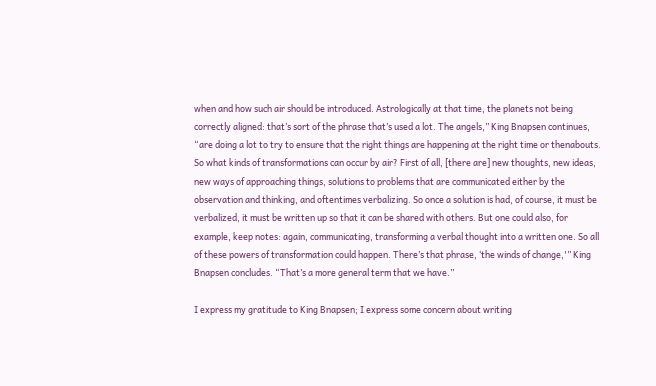when and how such air should be introduced. Astrologically at that time, the planets not being correctly aligned: that’s sort of the phrase that’s used a lot. The angels,” King Bnapsen continues, “are doing a lot to try to ensure that the right things are happening at the right time or thenabouts. So what kinds of transformations can occur by air? First of all, [there are] new thoughts, new ideas, new ways of approaching things, solutions to problems that are communicated either by the observation and thinking, and oftentimes verbalizing. So once a solution is had, of course, it must be verbalized, it must be written up so that it can be shared with others. But one could also, for example, keep notes: again, communicating, transforming a verbal thought into a written one. So all of these powers of transformation could happen. There’s that phrase, ‘the winds of change,'” King Bnapsen concludes. “That’s a more general term that we have.”

I express my gratitude to King Bnapsen; I express some concern about writing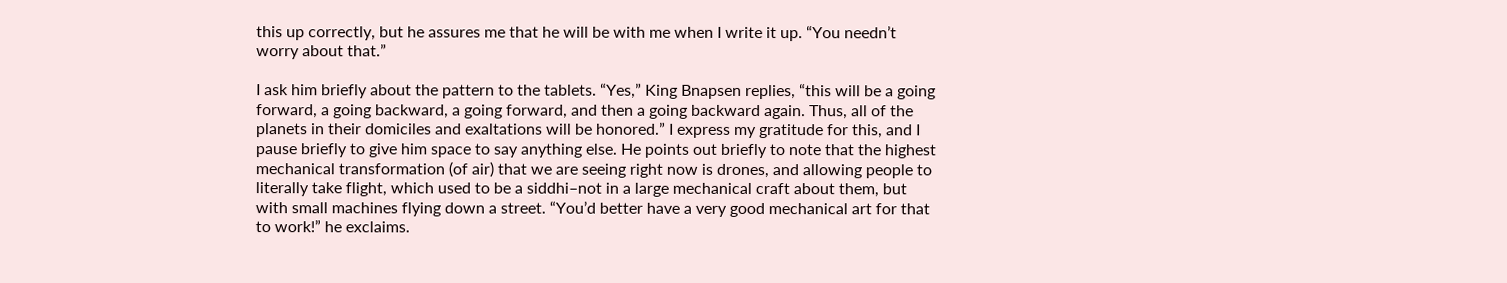this up correctly, but he assures me that he will be with me when I write it up. “You needn’t worry about that.”

I ask him briefly about the pattern to the tablets. “Yes,” King Bnapsen replies, “this will be a going forward, a going backward, a going forward, and then a going backward again. Thus, all of the planets in their domiciles and exaltations will be honored.” I express my gratitude for this, and I pause briefly to give him space to say anything else. He points out briefly to note that the highest mechanical transformation (of air) that we are seeing right now is drones, and allowing people to literally take flight, which used to be a siddhi–not in a large mechanical craft about them, but with small machines flying down a street. “You’d better have a very good mechanical art for that to work!” he exclaims.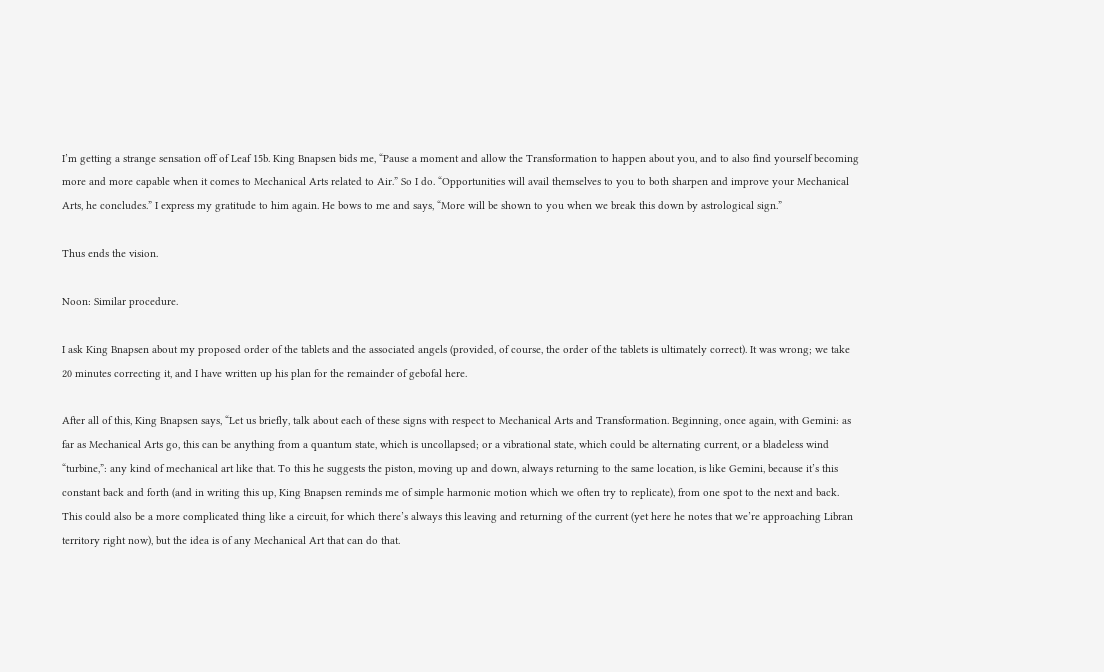I’m getting a strange sensation off of Leaf 15b. King Bnapsen bids me, “Pause a moment and allow the Transformation to happen about you, and to also find yourself becoming more and more capable when it comes to Mechanical Arts related to Air.” So I do. “Opportunities will avail themselves to you to both sharpen and improve your Mechanical Arts, he concludes.” I express my gratitude to him again. He bows to me and says, “More will be shown to you when we break this down by astrological sign.”

Thus ends the vision.

Noon: Similar procedure.

I ask King Bnapsen about my proposed order of the tablets and the associated angels (provided, of course, the order of the tablets is ultimately correct). It was wrong; we take 20 minutes correcting it, and I have written up his plan for the remainder of gebofal here.

After all of this, King Bnapsen says, “Let us briefly, talk about each of these signs with respect to Mechanical Arts and Transformation. Beginning, once again, with Gemini: as far as Mechanical Arts go, this can be anything from a quantum state, which is uncollapsed; or a vibrational state, which could be alternating current, or a bladeless wind “turbine,”: any kind of mechanical art like that. To this he suggests the piston, moving up and down, always returning to the same location, is like Gemini, because it’s this constant back and forth (and in writing this up, King Bnapsen reminds me of simple harmonic motion which we often try to replicate), from one spot to the next and back. This could also be a more complicated thing like a circuit, for which there’s always this leaving and returning of the current (yet here he notes that we’re approaching Libran territory right now), but the idea is of any Mechanical Art that can do that.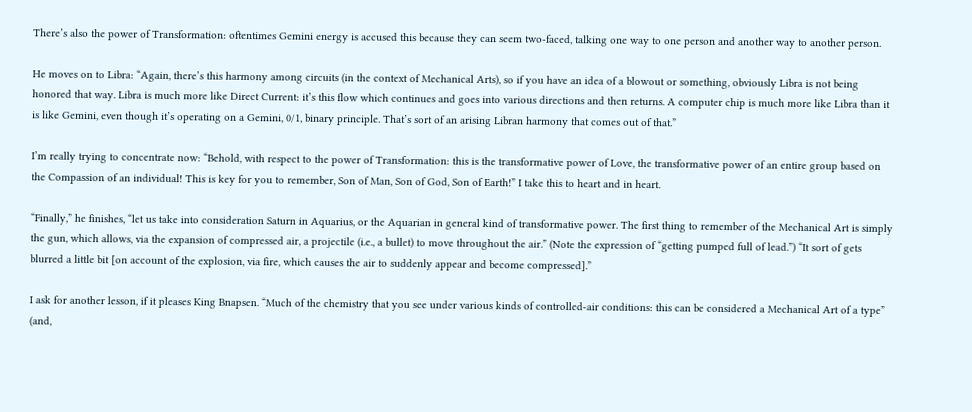There’s also the power of Transformation: oftentimes Gemini energy is accused this because they can seem two-faced, talking one way to one person and another way to another person.

He moves on to Libra: “Again, there’s this harmony among circuits (in the context of Mechanical Arts), so if you have an idea of a blowout or something, obviously Libra is not being honored that way. Libra is much more like Direct Current: it’s this flow which continues and goes into various directions and then returns. A computer chip is much more like Libra than it is like Gemini, even though it’s operating on a Gemini, 0/1, binary principle. That’s sort of an arising Libran harmony that comes out of that.”

I’m really trying to concentrate now: “Behold, with respect to the power of Transformation: this is the transformative power of Love, the transformative power of an entire group based on the Compassion of an individual! This is key for you to remember, Son of Man, Son of God, Son of Earth!” I take this to heart and in heart.

“Finally,” he finishes, “let us take into consideration Saturn in Aquarius, or the Aquarian in general kind of transformative power. The first thing to remember of the Mechanical Art is simply the gun, which allows, via the expansion of compressed air, a projectile (i.e., a bullet) to move throughout the air.” (Note the expression of “getting pumped full of lead.”) “It sort of gets blurred a little bit [on account of the explosion, via fire, which causes the air to suddenly appear and become compressed].”

I ask for another lesson, if it pleases King Bnapsen. “Much of the chemistry that you see under various kinds of controlled-air conditions: this can be considered a Mechanical Art of a type” (and,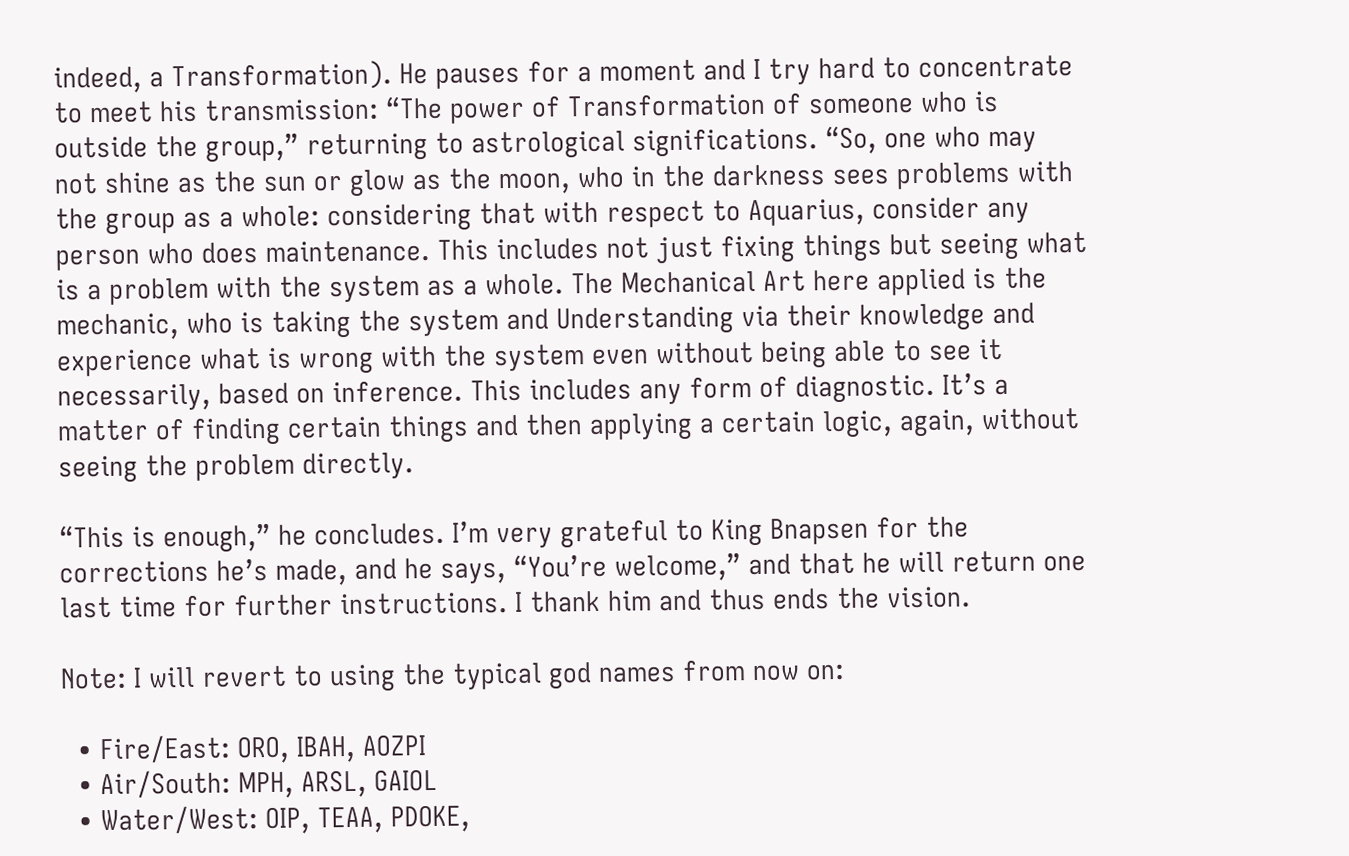indeed, a Transformation). He pauses for a moment and I try hard to concentrate to meet his transmission: “The power of Transformation of someone who is outside the group,” returning to astrological significations. “So, one who may not shine as the sun or glow as the moon, who in the darkness sees problems with the group as a whole: considering that with respect to Aquarius, consider any person who does maintenance. This includes not just fixing things but seeing what is a problem with the system as a whole. The Mechanical Art here applied is the mechanic, who is taking the system and Understanding via their knowledge and experience what is wrong with the system even without being able to see it necessarily, based on inference. This includes any form of diagnostic. It’s a matter of finding certain things and then applying a certain logic, again, without seeing the problem directly.

“This is enough,” he concludes. I’m very grateful to King Bnapsen for the corrections he’s made, and he says, “You’re welcome,” and that he will return one last time for further instructions. I thank him and thus ends the vision.

Note: I will revert to using the typical god names from now on:

  • Fire/East: ORO, IBAH, AOZPI
  • Air/South: MPH, ARSL, GAIOL
  • Water/West: OIP, TEAA, PDOKE,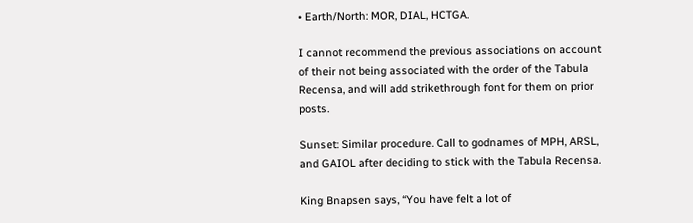• Earth/North: MOR, DIAL, HCTGA.

I cannot recommend the previous associations on account of their not being associated with the order of the Tabula Recensa, and will add strikethrough font for them on prior posts.

Sunset: Similar procedure. Call to godnames of MPH, ARSL, and GAIOL after deciding to stick with the Tabula Recensa.

King Bnapsen says, “You have felt a lot of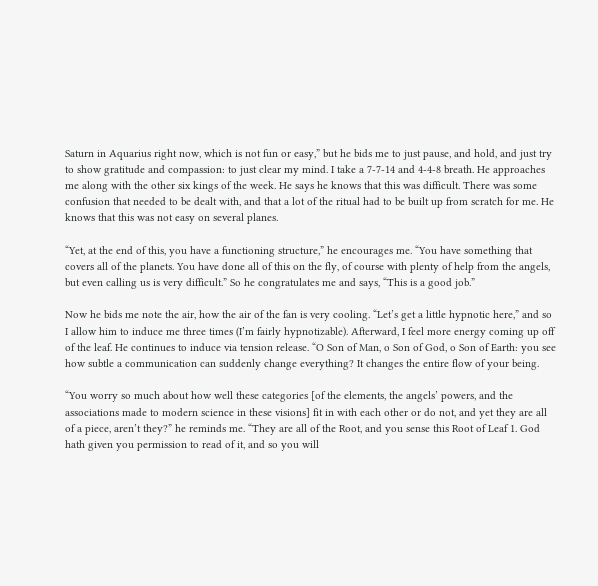Saturn in Aquarius right now, which is not fun or easy,” but he bids me to just pause, and hold, and just try to show gratitude and compassion: to just clear my mind. I take a 7-7-14 and 4-4-8 breath. He approaches me along with the other six kings of the week. He says he knows that this was difficult. There was some confusion that needed to be dealt with, and that a lot of the ritual had to be built up from scratch for me. He knows that this was not easy on several planes.

“Yet, at the end of this, you have a functioning structure,” he encourages me. “You have something that covers all of the planets. You have done all of this on the fly, of course with plenty of help from the angels, but even calling us is very difficult.” So he congratulates me and says, “This is a good job.”

Now he bids me note the air, how the air of the fan is very cooling. “Let’s get a little hypnotic here,” and so I allow him to induce me three times (I’m fairly hypnotizable). Afterward, I feel more energy coming up off of the leaf. He continues to induce via tension release. “O Son of Man, o Son of God, o Son of Earth: you see how subtle a communication can suddenly change everything? It changes the entire flow of your being.

“You worry so much about how well these categories [of the elements, the angels’ powers, and the associations made to modern science in these visions] fit in with each other or do not, and yet they are all of a piece, aren’t they?” he reminds me. “They are all of the Root, and you sense this Root of Leaf 1. God hath given you permission to read of it, and so you will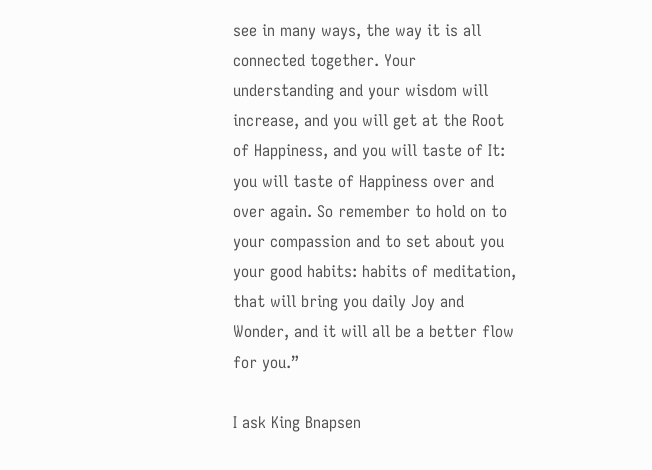see in many ways, the way it is all connected together. Your understanding and your wisdom will increase, and you will get at the Root of Happiness, and you will taste of It: you will taste of Happiness over and over again. So remember to hold on to your compassion and to set about you your good habits: habits of meditation, that will bring you daily Joy and Wonder, and it will all be a better flow for you.”

I ask King Bnapsen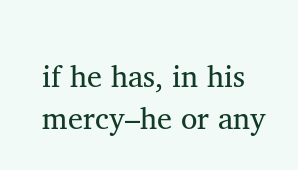if he has, in his mercy–he or any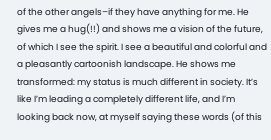of the other angels–if they have anything for me. He gives me a hug(!!) and shows me a vision of the future, of which I see the spirit. I see a beautiful and colorful and a pleasantly cartoonish landscape. He shows me transformed: my status is much different in society. It’s like I’m leading a completely different life, and I’m looking back now, at myself saying these words (of this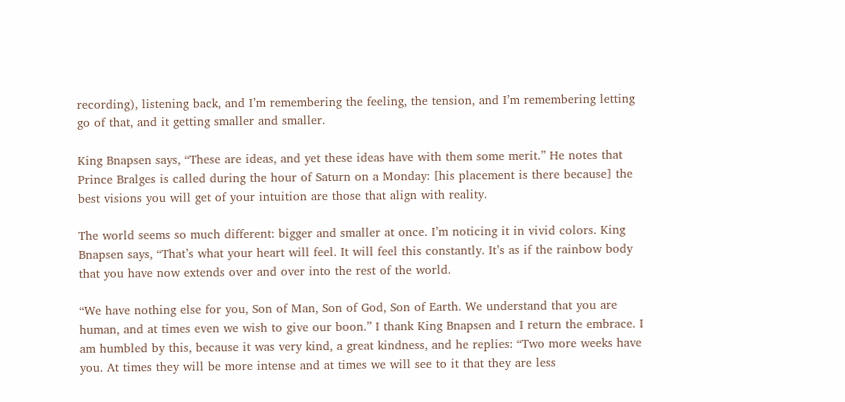recording), listening back, and I’m remembering the feeling, the tension, and I’m remembering letting go of that, and it getting smaller and smaller.

King Bnapsen says, “These are ideas, and yet these ideas have with them some merit.” He notes that Prince Bralges is called during the hour of Saturn on a Monday: [his placement is there because] the best visions you will get of your intuition are those that align with reality.

The world seems so much different: bigger and smaller at once. I’m noticing it in vivid colors. King Bnapsen says, “That’s what your heart will feel. It will feel this constantly. It’s as if the rainbow body that you have now extends over and over into the rest of the world.

“We have nothing else for you, Son of Man, Son of God, Son of Earth. We understand that you are human, and at times even we wish to give our boon.” I thank King Bnapsen and I return the embrace. I am humbled by this, because it was very kind, a great kindness, and he replies: “Two more weeks have you. At times they will be more intense and at times we will see to it that they are less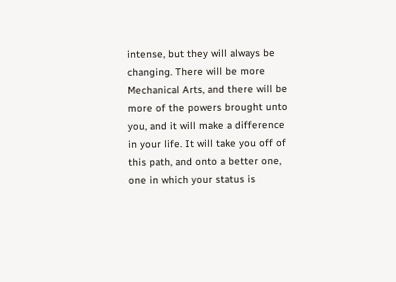intense, but they will always be changing. There will be more Mechanical Arts, and there will be more of the powers brought unto you, and it will make a difference in your life. It will take you off of this path, and onto a better one, one in which your status is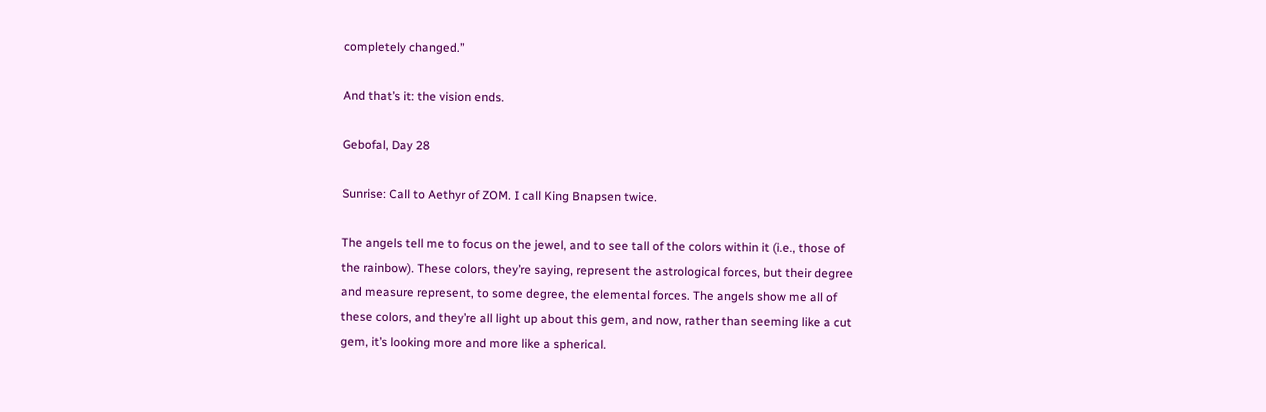completely changed.”

And that’s it: the vision ends.

Gebofal, Day 28

Sunrise: Call to Aethyr of ZOM. I call King Bnapsen twice.

The angels tell me to focus on the jewel, and to see tall of the colors within it (i.e., those of the rainbow). These colors, they’re saying, represent the astrological forces, but their degree and measure represent, to some degree, the elemental forces. The angels show me all of these colors, and they’re all light up about this gem, and now, rather than seeming like a cut gem, it’s looking more and more like a spherical.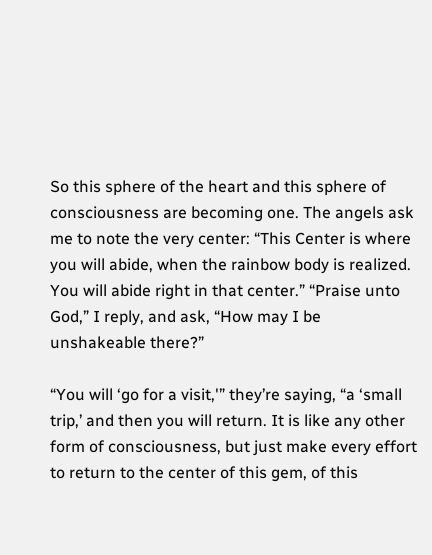So this sphere of the heart and this sphere of consciousness are becoming one. The angels ask me to note the very center: “This Center is where you will abide, when the rainbow body is realized. You will abide right in that center.” “Praise unto God,” I reply, and ask, “How may I be unshakeable there?”

“You will ‘go for a visit,'” they’re saying, “a ‘small trip,’ and then you will return. It is like any other form of consciousness, but just make every effort to return to the center of this gem, of this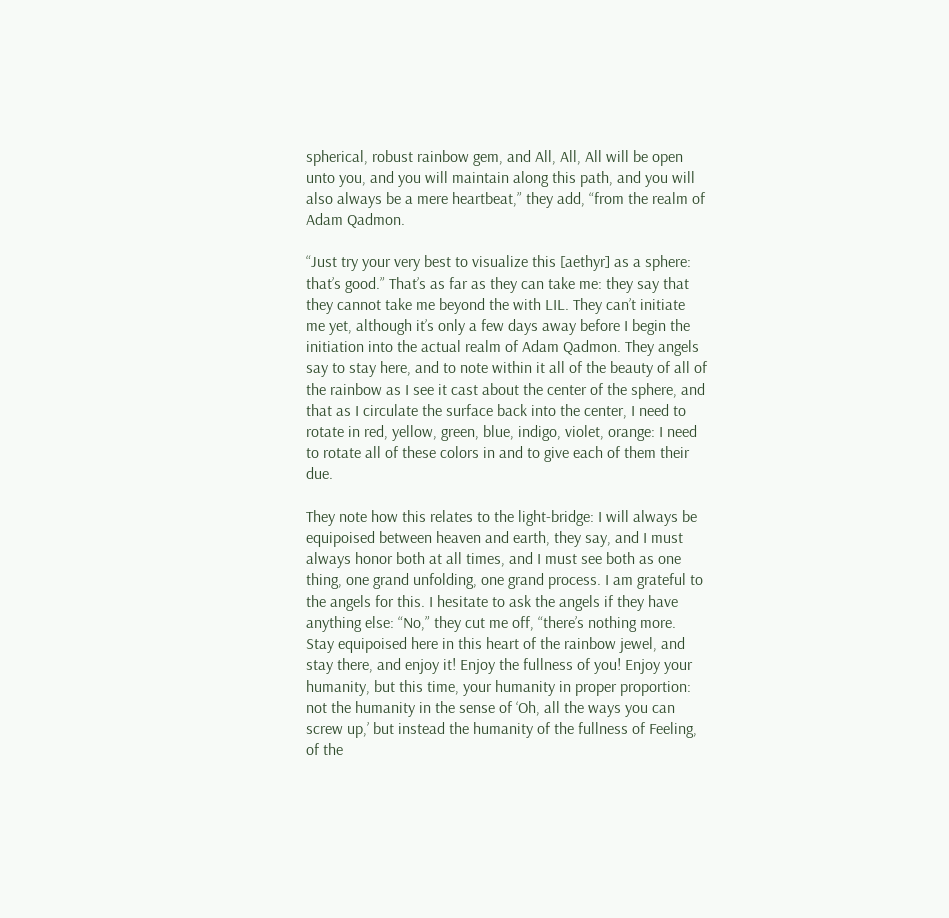spherical, robust rainbow gem, and All, All, All will be open unto you, and you will maintain along this path, and you will also always be a mere heartbeat,” they add, “from the realm of Adam Qadmon.

“Just try your very best to visualize this [aethyr] as a sphere: that’s good.” That’s as far as they can take me: they say that they cannot take me beyond the with LIL. They can’t initiate me yet, although it’s only a few days away before I begin the initiation into the actual realm of Adam Qadmon. They angels say to stay here, and to note within it all of the beauty of all of the rainbow as I see it cast about the center of the sphere, and that as I circulate the surface back into the center, I need to rotate in red, yellow, green, blue, indigo, violet, orange: I need to rotate all of these colors in and to give each of them their due.

They note how this relates to the light-bridge: I will always be equipoised between heaven and earth, they say, and I must always honor both at all times, and I must see both as one thing, one grand unfolding, one grand process. I am grateful to the angels for this. I hesitate to ask the angels if they have anything else: “No,” they cut me off, “there’s nothing more. Stay equipoised here in this heart of the rainbow jewel, and stay there, and enjoy it! Enjoy the fullness of you! Enjoy your humanity, but this time, your humanity in proper proportion: not the humanity in the sense of ‘Oh, all the ways you can screw up,’ but instead the humanity of the fullness of Feeling, of the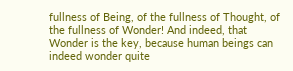fullness of Being, of the fullness of Thought, of the fullness of Wonder! And indeed, that Wonder is the key, because human beings can indeed wonder quite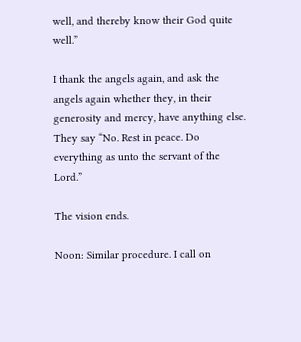well, and thereby know their God quite well.”

I thank the angels again, and ask the angels again whether they, in their generosity and mercy, have anything else. They say “No. Rest in peace. Do everything as unto the servant of the Lord.”

The vision ends.

Noon: Similar procedure. I call on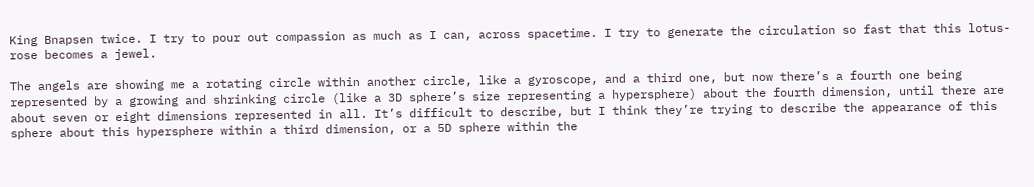King Bnapsen twice. I try to pour out compassion as much as I can, across spacetime. I try to generate the circulation so fast that this lotus-rose becomes a jewel.

The angels are showing me a rotating circle within another circle, like a gyroscope, and a third one, but now there’s a fourth one being represented by a growing and shrinking circle (like a 3D sphere’s size representing a hypersphere) about the fourth dimension, until there are about seven or eight dimensions represented in all. It’s difficult to describe, but I think they’re trying to describe the appearance of this sphere about this hypersphere within a third dimension, or a 5D sphere within the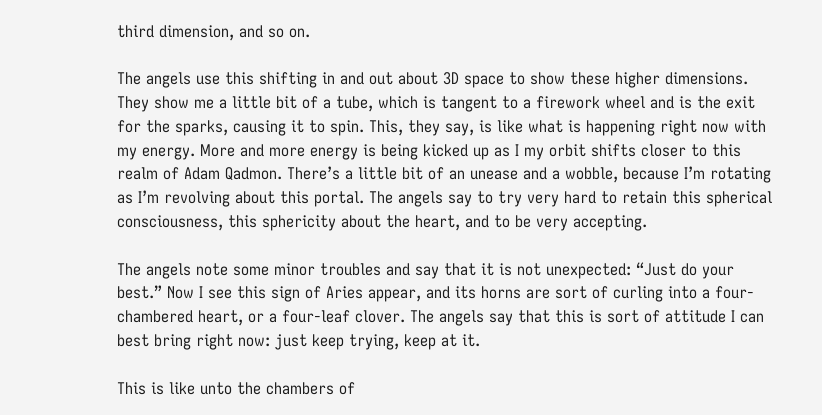third dimension, and so on.

The angels use this shifting in and out about 3D space to show these higher dimensions. They show me a little bit of a tube, which is tangent to a firework wheel and is the exit for the sparks, causing it to spin. This, they say, is like what is happening right now with my energy. More and more energy is being kicked up as I my orbit shifts closer to this realm of Adam Qadmon. There’s a little bit of an unease and a wobble, because I’m rotating as I’m revolving about this portal. The angels say to try very hard to retain this spherical consciousness, this sphericity about the heart, and to be very accepting.

The angels note some minor troubles and say that it is not unexpected: “Just do your best.” Now I see this sign of Aries appear, and its horns are sort of curling into a four-chambered heart, or a four-leaf clover. The angels say that this is sort of attitude I can best bring right now: just keep trying, keep at it.

This is like unto the chambers of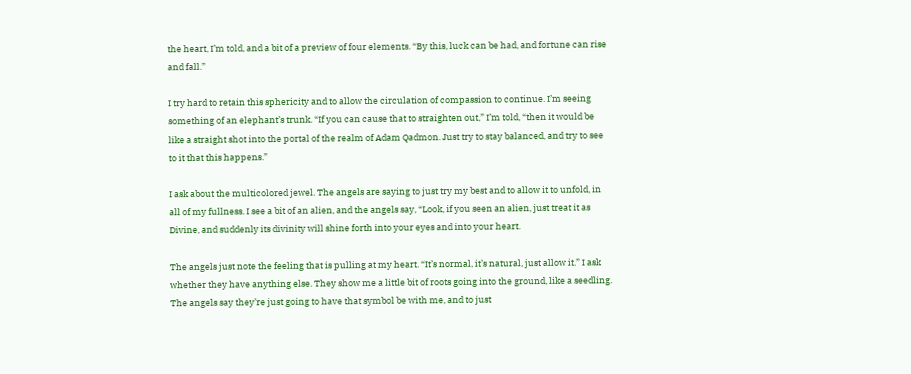the heart, I’m told, and a bit of a preview of four elements. “By this, luck can be had, and fortune can rise and fall.”

I try hard to retain this sphericity and to allow the circulation of compassion to continue. I’m seeing something of an elephant’s trunk. “If you can cause that to straighten out,” I’m told, “then it would be like a straight shot into the portal of the realm of Adam Qadmon. Just try to stay balanced, and try to see to it that this happens.”

I ask about the multicolored jewel. The angels are saying to just try my best and to allow it to unfold, in all of my fullness. I see a bit of an alien, and the angels say, “Look, if you seen an alien, just treat it as Divine, and suddenly its divinity will shine forth into your eyes and into your heart.

The angels just note the feeling that is pulling at my heart. “It’s normal, it’s natural, just allow it.” I ask whether they have anything else. They show me a little bit of roots going into the ground, like a seedling. The angels say they’re just going to have that symbol be with me, and to just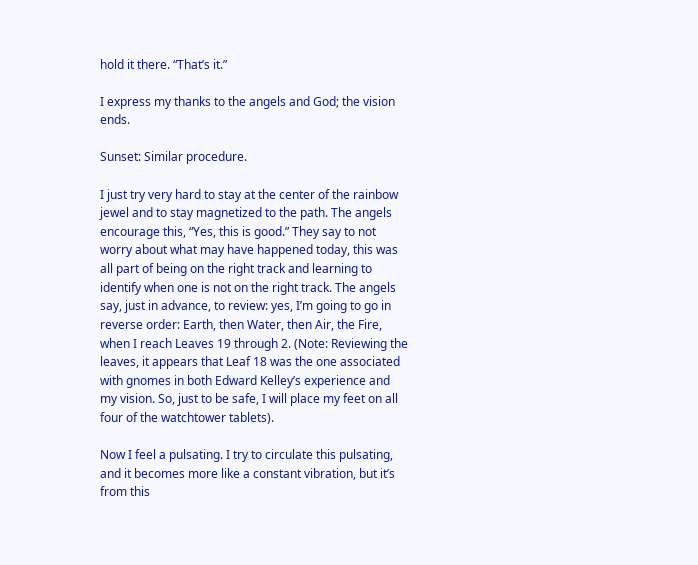hold it there. “That’s it.”

I express my thanks to the angels and God; the vision ends.

Sunset: Similar procedure.

I just try very hard to stay at the center of the rainbow jewel and to stay magnetized to the path. The angels encourage this, “Yes, this is good.” They say to not worry about what may have happened today, this was all part of being on the right track and learning to identify when one is not on the right track. The angels say, just in advance, to review: yes, I’m going to go in reverse order: Earth, then Water, then Air, the Fire, when I reach Leaves 19 through 2. (Note: Reviewing the leaves, it appears that Leaf 18 was the one associated with gnomes in both Edward Kelley’s experience and my vision. So, just to be safe, I will place my feet on all four of the watchtower tablets).

Now I feel a pulsating. I try to circulate this pulsating, and it becomes more like a constant vibration, but it’s from this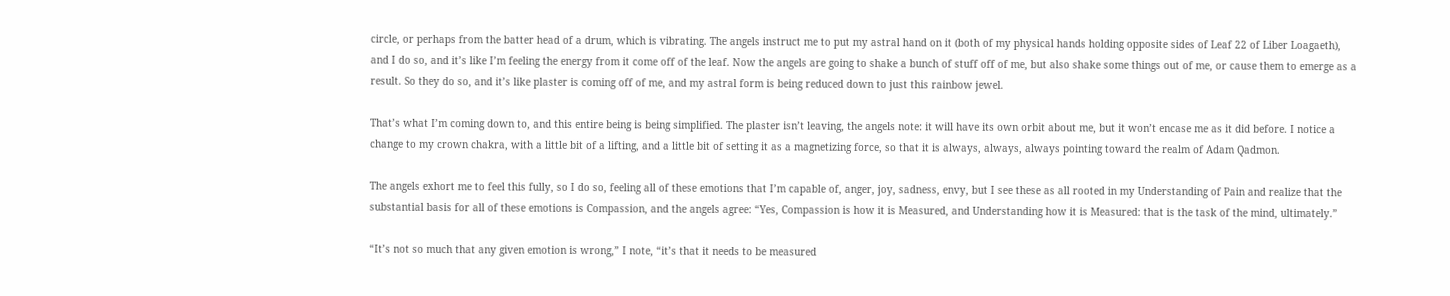circle, or perhaps from the batter head of a drum, which is vibrating. The angels instruct me to put my astral hand on it (both of my physical hands holding opposite sides of Leaf 22 of Liber Loagaeth), and I do so, and it’s like I’m feeling the energy from it come off of the leaf. Now the angels are going to shake a bunch of stuff off of me, but also shake some things out of me, or cause them to emerge as a result. So they do so, and it’s like plaster is coming off of me, and my astral form is being reduced down to just this rainbow jewel.

That’s what I’m coming down to, and this entire being is being simplified. The plaster isn’t leaving, the angels note: it will have its own orbit about me, but it won’t encase me as it did before. I notice a change to my crown chakra, with a little bit of a lifting, and a little bit of setting it as a magnetizing force, so that it is always, always, always pointing toward the realm of Adam Qadmon.

The angels exhort me to feel this fully, so I do so, feeling all of these emotions that I’m capable of, anger, joy, sadness, envy, but I see these as all rooted in my Understanding of Pain and realize that the substantial basis for all of these emotions is Compassion, and the angels agree: “Yes, Compassion is how it is Measured, and Understanding how it is Measured: that is the task of the mind, ultimately.”

“It’s not so much that any given emotion is wrong,” I note, “it’s that it needs to be measured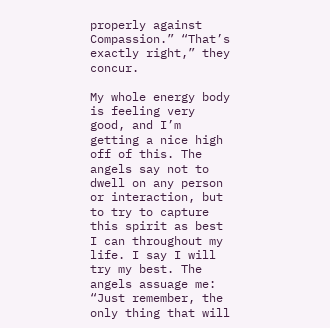properly against Compassion.” “That’s exactly right,” they concur.

My whole energy body is feeling very good, and I’m getting a nice high off of this. The angels say not to dwell on any person or interaction, but to try to capture this spirit as best I can throughout my life. I say I will try my best. The angels assuage me: “Just remember, the only thing that will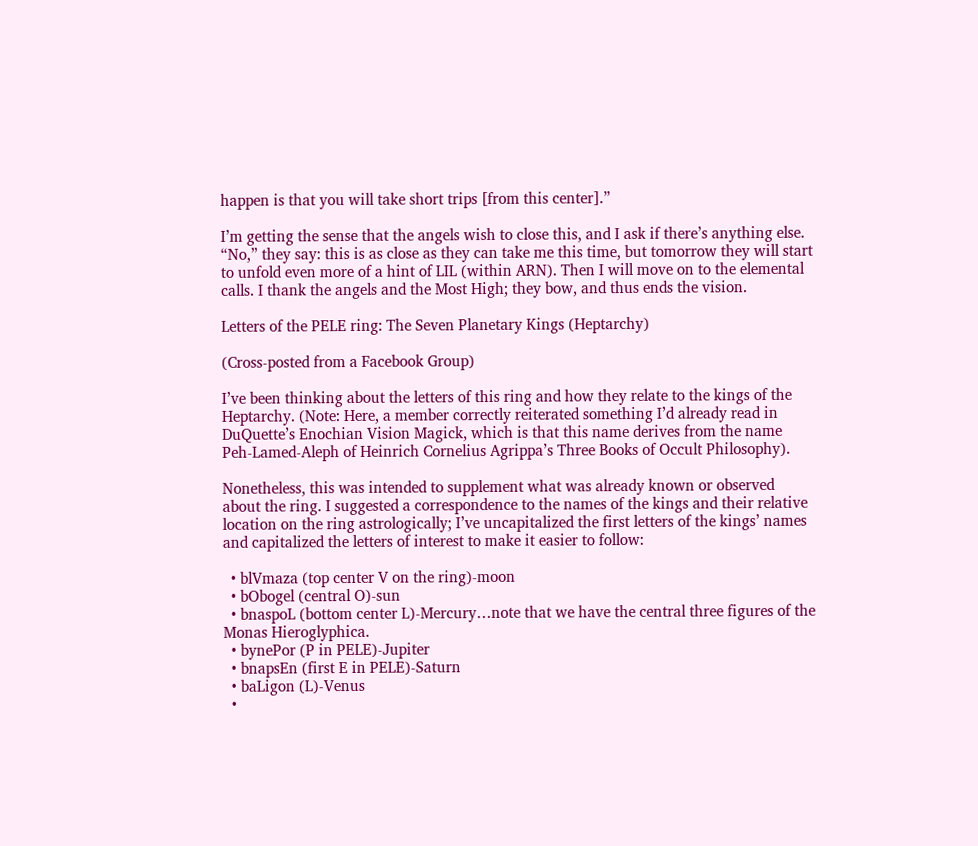happen is that you will take short trips [from this center].”

I’m getting the sense that the angels wish to close this, and I ask if there’s anything else. “No,” they say: this is as close as they can take me this time, but tomorrow they will start to unfold even more of a hint of LIL (within ARN). Then I will move on to the elemental calls. I thank the angels and the Most High; they bow, and thus ends the vision.

Letters of the PELE ring: The Seven Planetary Kings (Heptarchy)

(Cross-posted from a Facebook Group)

I’ve been thinking about the letters of this ring and how they relate to the kings of the Heptarchy. (Note: Here, a member correctly reiterated something I’d already read in DuQuette’s Enochian Vision Magick, which is that this name derives from the name Peh-Lamed-Aleph of Heinrich Cornelius Agrippa’s Three Books of Occult Philosophy).

Nonetheless, this was intended to supplement what was already known or observed about the ring. I suggested a correspondence to the names of the kings and their relative location on the ring astrologically; I’ve uncapitalized the first letters of the kings’ names and capitalized the letters of interest to make it easier to follow:

  • blVmaza (top center V on the ring)-moon
  • bObogel (central O)-sun
  • bnaspoL (bottom center L)-Mercury…note that we have the central three figures of the Monas Hieroglyphica.
  • bynePor (P in PELE)-Jupiter
  • bnapsEn (first E in PELE)-Saturn
  • baLigon (L)-Venus
  •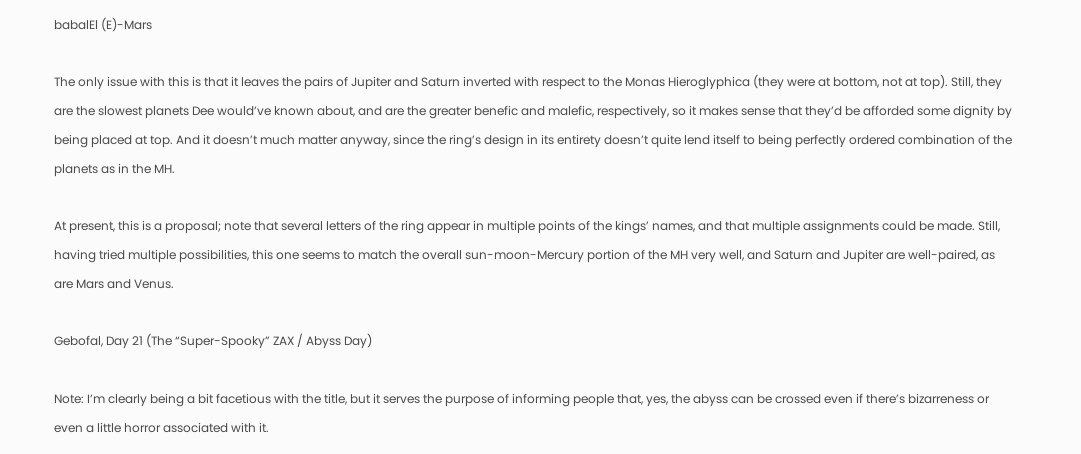babalEl (E)-Mars

The only issue with this is that it leaves the pairs of Jupiter and Saturn inverted with respect to the Monas Hieroglyphica (they were at bottom, not at top). Still, they are the slowest planets Dee would’ve known about, and are the greater benefic and malefic, respectively, so it makes sense that they’d be afforded some dignity by being placed at top. And it doesn’t much matter anyway, since the ring’s design in its entirety doesn’t quite lend itself to being perfectly ordered combination of the planets as in the MH.

At present, this is a proposal; note that several letters of the ring appear in multiple points of the kings’ names, and that multiple assignments could be made. Still, having tried multiple possibilities, this one seems to match the overall sun-moon-Mercury portion of the MH very well, and Saturn and Jupiter are well-paired, as are Mars and Venus.

Gebofal, Day 21 (The “Super-Spooky” ZAX / Abyss Day)

Note: I’m clearly being a bit facetious with the title, but it serves the purpose of informing people that, yes, the abyss can be crossed even if there’s bizarreness or even a little horror associated with it.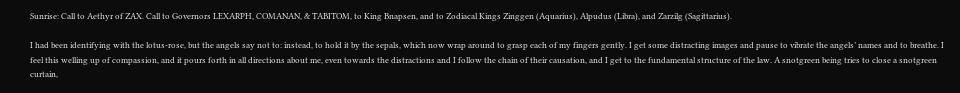Sunrise: Call to Aethyr of ZAX. Call to Governors LEXARPH, COMANAN, & TABITOM, to King Bnapsen, and to Zodiacal Kings Zinggen (Aquarius), Alpudus (Libra), and Zarzilg (Sagittarius).

I had been identifying with the lotus-rose, but the angels say not to: instead, to hold it by the sepals, which now wrap around to grasp each of my fingers gently. I get some distracting images and pause to vibrate the angels’ names and to breathe. I feel this welling up of compassion, and it pours forth in all directions about me, even towards the distractions and I follow the chain of their causation, and I get to the fundamental structure of the law. A snotgreen being tries to close a snotgreen curtain,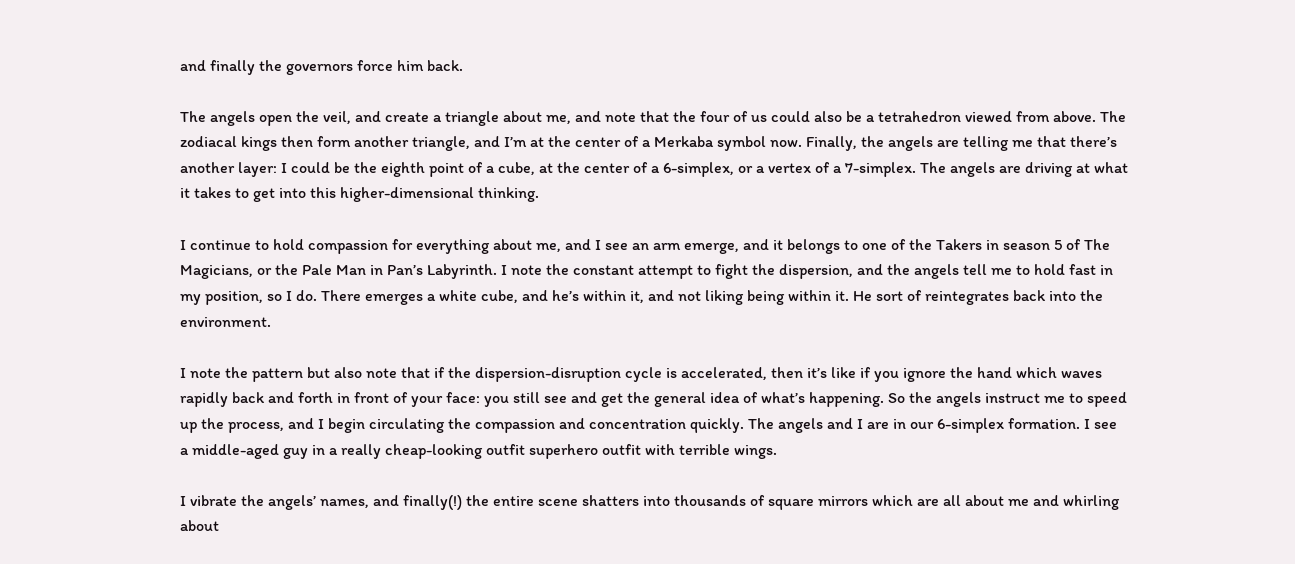and finally the governors force him back.

The angels open the veil, and create a triangle about me, and note that the four of us could also be a tetrahedron viewed from above. The zodiacal kings then form another triangle, and I’m at the center of a Merkaba symbol now. Finally, the angels are telling me that there’s another layer: I could be the eighth point of a cube, at the center of a 6-simplex, or a vertex of a 7-simplex. The angels are driving at what it takes to get into this higher-dimensional thinking.

I continue to hold compassion for everything about me, and I see an arm emerge, and it belongs to one of the Takers in season 5 of The Magicians, or the Pale Man in Pan’s Labyrinth. I note the constant attempt to fight the dispersion, and the angels tell me to hold fast in my position, so I do. There emerges a white cube, and he’s within it, and not liking being within it. He sort of reintegrates back into the environment.

I note the pattern but also note that if the dispersion-disruption cycle is accelerated, then it’s like if you ignore the hand which waves rapidly back and forth in front of your face: you still see and get the general idea of what’s happening. So the angels instruct me to speed up the process, and I begin circulating the compassion and concentration quickly. The angels and I are in our 6-simplex formation. I see a middle-aged guy in a really cheap-looking outfit superhero outfit with terrible wings.

I vibrate the angels’ names, and finally(!) the entire scene shatters into thousands of square mirrors which are all about me and whirling about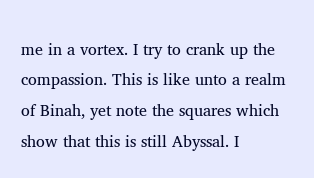me in a vortex. I try to crank up the compassion. This is like unto a realm of Binah, yet note the squares which show that this is still Abyssal. I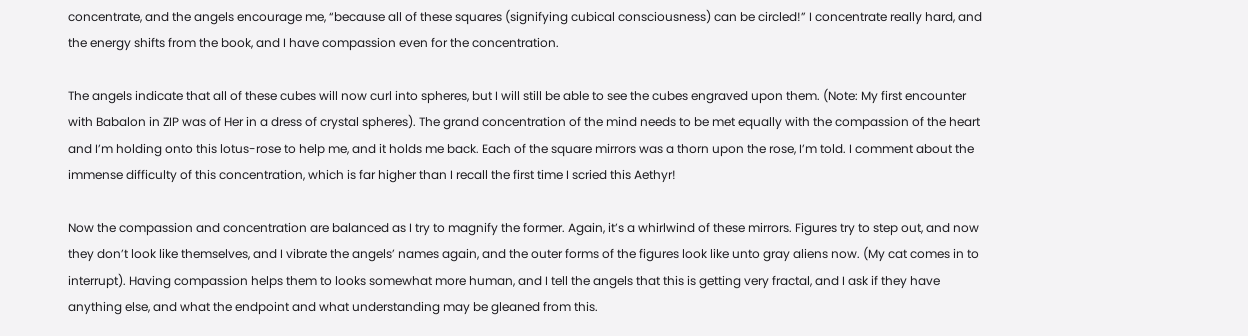concentrate, and the angels encourage me, “because all of these squares (signifying cubical consciousness) can be circled!” I concentrate really hard, and the energy shifts from the book, and I have compassion even for the concentration.

The angels indicate that all of these cubes will now curl into spheres, but I will still be able to see the cubes engraved upon them. (Note: My first encounter with Babalon in ZIP was of Her in a dress of crystal spheres). The grand concentration of the mind needs to be met equally with the compassion of the heart and I’m holding onto this lotus-rose to help me, and it holds me back. Each of the square mirrors was a thorn upon the rose, I’m told. I comment about the immense difficulty of this concentration, which is far higher than I recall the first time I scried this Aethyr!

Now the compassion and concentration are balanced as I try to magnify the former. Again, it’s a whirlwind of these mirrors. Figures try to step out, and now they don’t look like themselves, and I vibrate the angels’ names again, and the outer forms of the figures look like unto gray aliens now. (My cat comes in to interrupt). Having compassion helps them to looks somewhat more human, and I tell the angels that this is getting very fractal, and I ask if they have anything else, and what the endpoint and what understanding may be gleaned from this.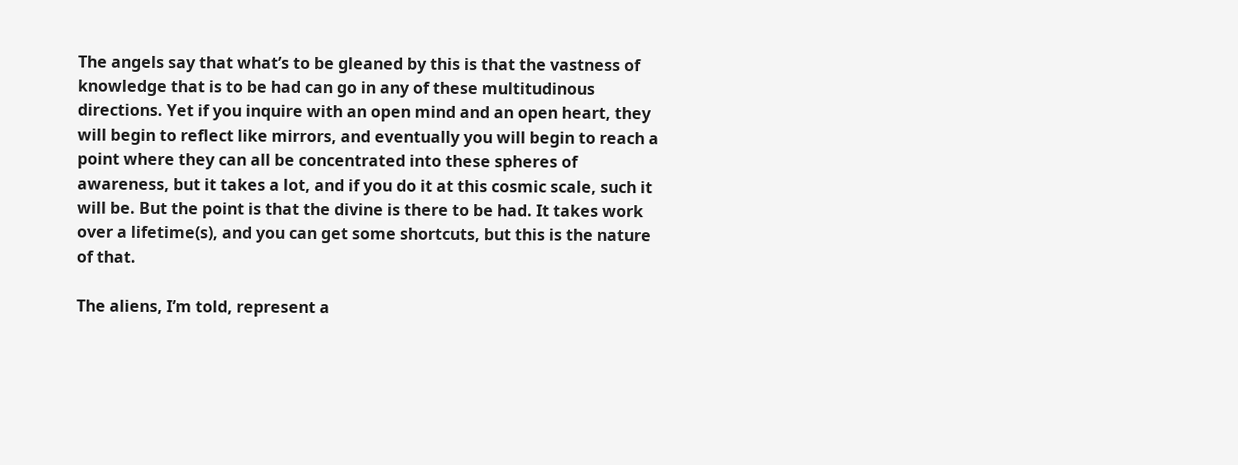The angels say that what’s to be gleaned by this is that the vastness of knowledge that is to be had can go in any of these multitudinous directions. Yet if you inquire with an open mind and an open heart, they will begin to reflect like mirrors, and eventually you will begin to reach a point where they can all be concentrated into these spheres of awareness, but it takes a lot, and if you do it at this cosmic scale, such it will be. But the point is that the divine is there to be had. It takes work over a lifetime(s), and you can get some shortcuts, but this is the nature of that.

The aliens, I’m told, represent a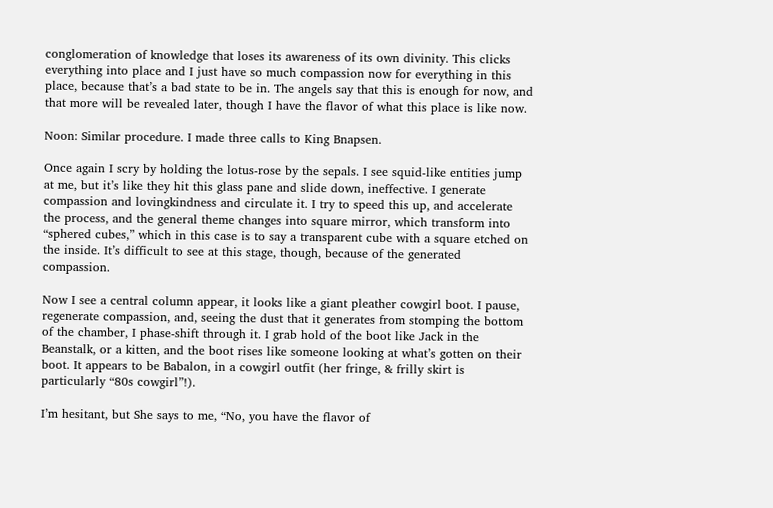conglomeration of knowledge that loses its awareness of its own divinity. This clicks everything into place and I just have so much compassion now for everything in this place, because that’s a bad state to be in. The angels say that this is enough for now, and that more will be revealed later, though I have the flavor of what this place is like now.

Noon: Similar procedure. I made three calls to King Bnapsen.

Once again I scry by holding the lotus-rose by the sepals. I see squid-like entities jump at me, but it’s like they hit this glass pane and slide down, ineffective. I generate compassion and lovingkindness and circulate it. I try to speed this up, and accelerate the process, and the general theme changes into square mirror, which transform into “sphered cubes,” which in this case is to say a transparent cube with a square etched on the inside. It’s difficult to see at this stage, though, because of the generated compassion.

Now I see a central column appear, it looks like a giant pleather cowgirl boot. I pause, regenerate compassion, and, seeing the dust that it generates from stomping the bottom of the chamber, I phase-shift through it. I grab hold of the boot like Jack in the Beanstalk, or a kitten, and the boot rises like someone looking at what’s gotten on their boot. It appears to be Babalon, in a cowgirl outfit (her fringe, & frilly skirt is particularly “80s cowgirl”!).

I’m hesitant, but She says to me, “No, you have the flavor of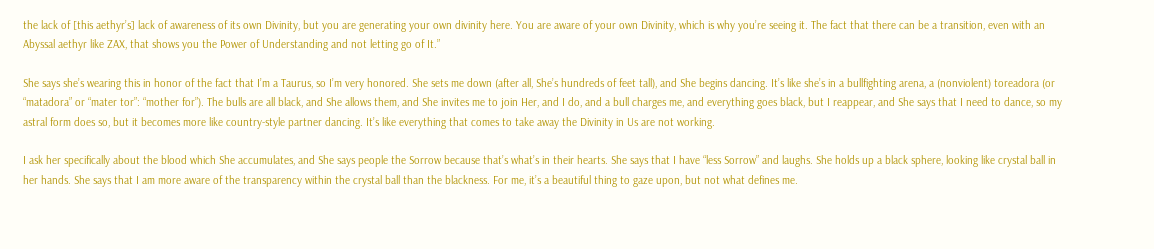the lack of [this aethyr’s] lack of awareness of its own Divinity, but you are generating your own divinity here. You are aware of your own Divinity, which is why you’re seeing it. The fact that there can be a transition, even with an Abyssal aethyr like ZAX, that shows you the Power of Understanding and not letting go of It.”

She says she’s wearing this in honor of the fact that I’m a Taurus, so I’m very honored. She sets me down (after all, She’s hundreds of feet tall), and She begins dancing. It’s like she’s in a bullfighting arena, a (nonviolent) toreadora (or “matadora” or “mater tor”: “mother for”). The bulls are all black, and She allows them, and She invites me to join Her, and I do, and a bull charges me, and everything goes black, but I reappear, and She says that I need to dance, so my astral form does so, but it becomes more like country-style partner dancing. It’s like everything that comes to take away the Divinity in Us are not working.

I ask her specifically about the blood which She accumulates, and She says people the Sorrow because that’s what’s in their hearts. She says that I have “less Sorrow” and laughs. She holds up a black sphere, looking like crystal ball in her hands. She says that I am more aware of the transparency within the crystal ball than the blackness. For me, it’s a beautiful thing to gaze upon, but not what defines me.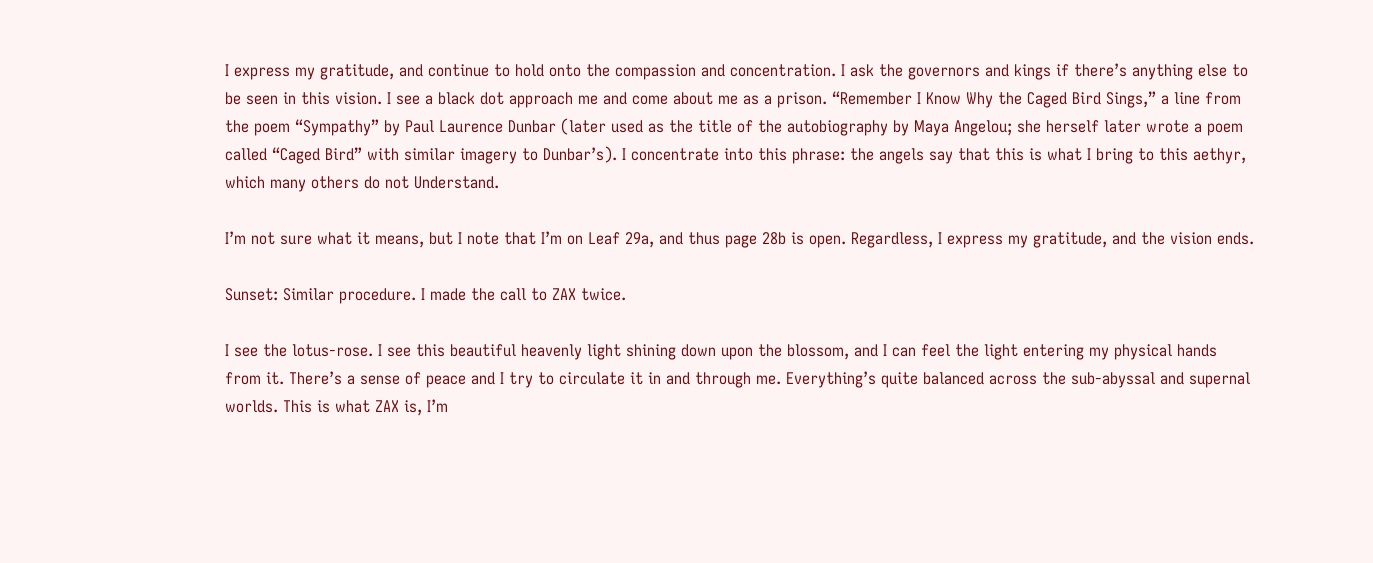I express my gratitude, and continue to hold onto the compassion and concentration. I ask the governors and kings if there’s anything else to be seen in this vision. I see a black dot approach me and come about me as a prison. “Remember I Know Why the Caged Bird Sings,” a line from the poem “Sympathy” by Paul Laurence Dunbar (later used as the title of the autobiography by Maya Angelou; she herself later wrote a poem called “Caged Bird” with similar imagery to Dunbar’s). I concentrate into this phrase: the angels say that this is what I bring to this aethyr, which many others do not Understand.

I’m not sure what it means, but I note that I’m on Leaf 29a, and thus page 28b is open. Regardless, I express my gratitude, and the vision ends.

Sunset: Similar procedure. I made the call to ZAX twice.

I see the lotus-rose. I see this beautiful heavenly light shining down upon the blossom, and I can feel the light entering my physical hands from it. There’s a sense of peace and I try to circulate it in and through me. Everything’s quite balanced across the sub-abyssal and supernal worlds. This is what ZAX is, I’m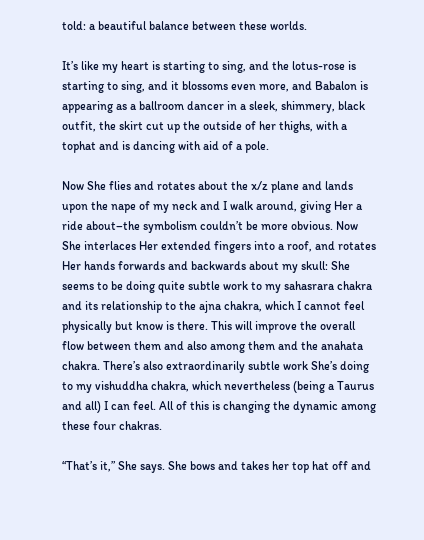told: a beautiful balance between these worlds.

It’s like my heart is starting to sing, and the lotus-rose is starting to sing, and it blossoms even more, and Babalon is appearing as a ballroom dancer in a sleek, shimmery, black outfit, the skirt cut up the outside of her thighs, with a tophat and is dancing with aid of a pole.

Now She flies and rotates about the x/z plane and lands upon the nape of my neck and I walk around, giving Her a ride about–the symbolism couldn’t be more obvious. Now She interlaces Her extended fingers into a roof, and rotates Her hands forwards and backwards about my skull: She seems to be doing quite subtle work to my sahasrara chakra and its relationship to the ajna chakra, which I cannot feel physically but know is there. This will improve the overall flow between them and also among them and the anahata chakra. There’s also extraordinarily subtle work She’s doing to my vishuddha chakra, which nevertheless (being a Taurus and all) I can feel. All of this is changing the dynamic among these four chakras.

“That’s it,” She says. She bows and takes her top hat off and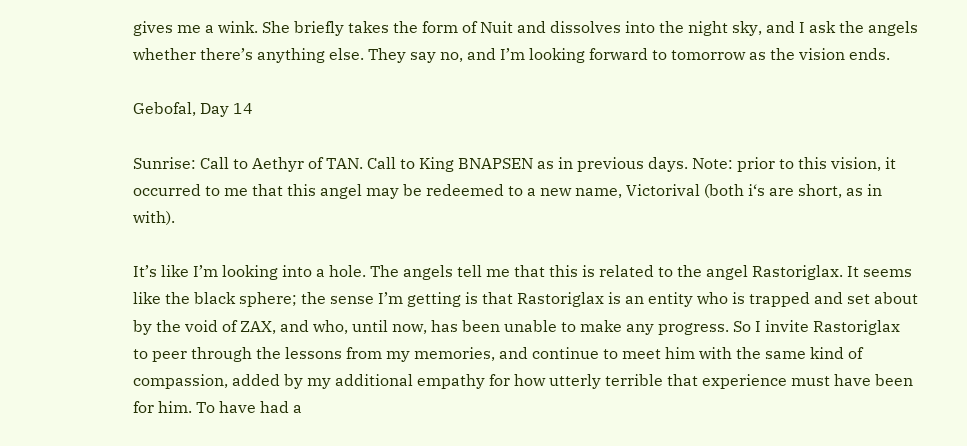gives me a wink. She briefly takes the form of Nuit and dissolves into the night sky, and I ask the angels whether there’s anything else. They say no, and I’m looking forward to tomorrow as the vision ends.

Gebofal, Day 14

Sunrise: Call to Aethyr of TAN. Call to King BNAPSEN as in previous days. Note: prior to this vision, it occurred to me that this angel may be redeemed to a new name, Victorival (both i‘s are short, as in with).

It’s like I’m looking into a hole. The angels tell me that this is related to the angel Rastoriglax. It seems like the black sphere; the sense I’m getting is that Rastoriglax is an entity who is trapped and set about by the void of ZAX, and who, until now, has been unable to make any progress. So I invite Rastoriglax to peer through the lessons from my memories, and continue to meet him with the same kind of compassion, added by my additional empathy for how utterly terrible that experience must have been for him. To have had a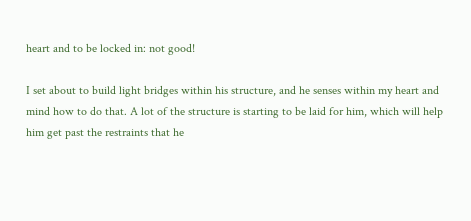heart and to be locked in: not good!

I set about to build light bridges within his structure, and he senses within my heart and mind how to do that. A lot of the structure is starting to be laid for him, which will help him get past the restraints that he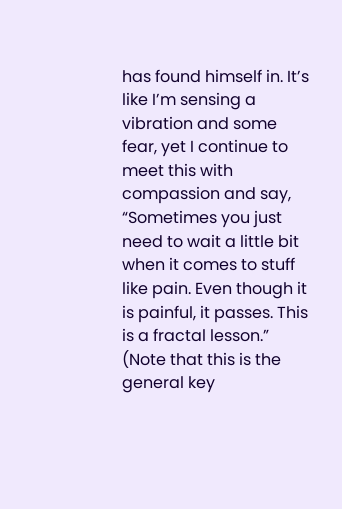has found himself in. It’s like I’m sensing a vibration and some fear, yet I continue to meet this with compassion and say, “Sometimes you just need to wait a little bit when it comes to stuff like pain. Even though it is painful, it passes. This is a fractal lesson.” (Note that this is the general key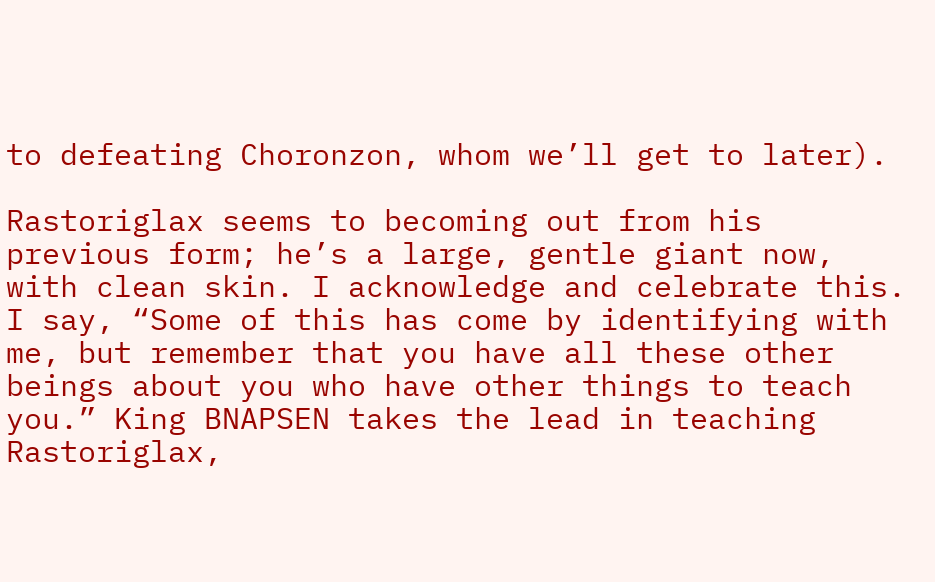to defeating Choronzon, whom we’ll get to later).

Rastoriglax seems to becoming out from his previous form; he’s a large, gentle giant now, with clean skin. I acknowledge and celebrate this. I say, “Some of this has come by identifying with me, but remember that you have all these other beings about you who have other things to teach you.” King BNAPSEN takes the lead in teaching Rastoriglax,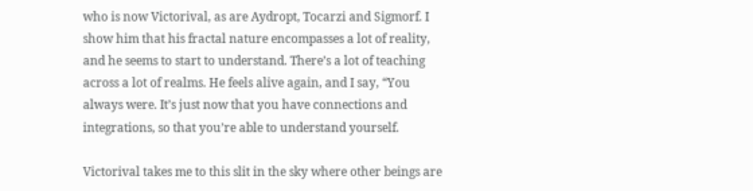who is now Victorival, as are Aydropt, Tocarzi and Sigmorf. I show him that his fractal nature encompasses a lot of reality, and he seems to start to understand. There’s a lot of teaching across a lot of realms. He feels alive again, and I say, “You always were. It’s just now that you have connections and integrations, so that you’re able to understand yourself.

Victorival takes me to this slit in the sky where other beings are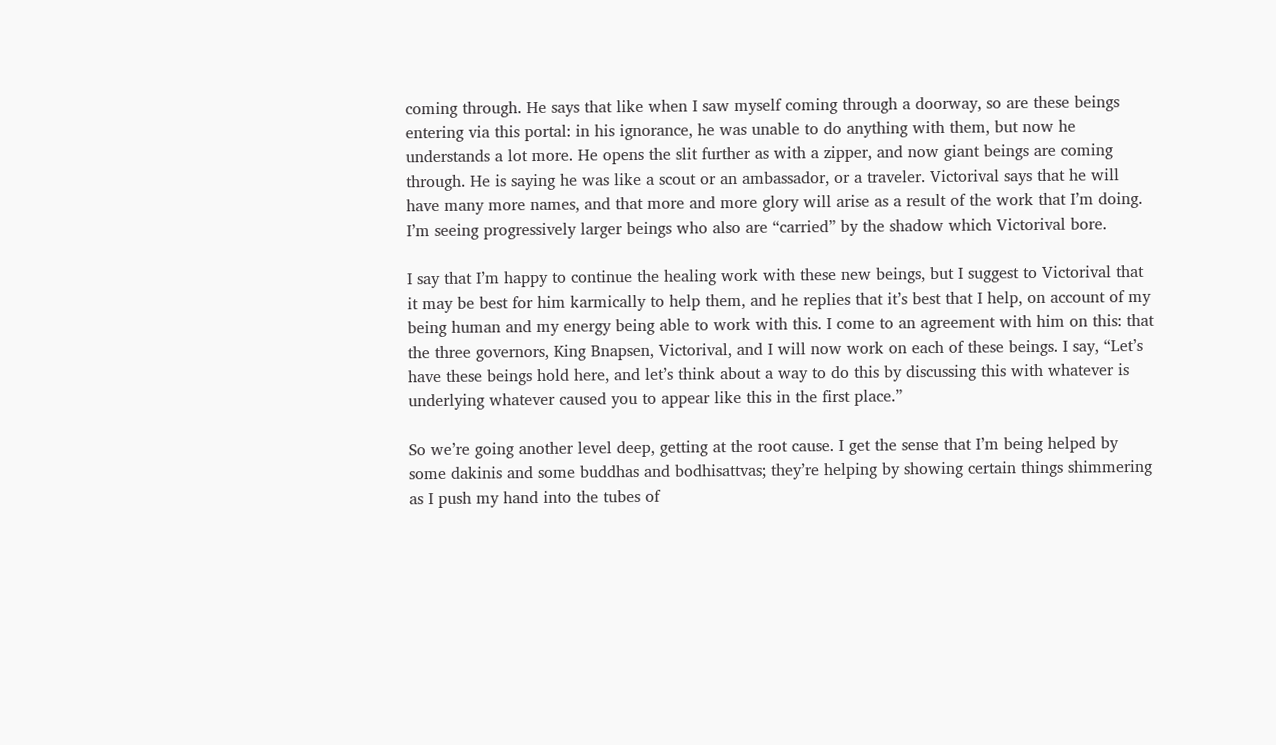coming through. He says that like when I saw myself coming through a doorway, so are these beings entering via this portal: in his ignorance, he was unable to do anything with them, but now he understands a lot more. He opens the slit further as with a zipper, and now giant beings are coming through. He is saying he was like a scout or an ambassador, or a traveler. Victorival says that he will have many more names, and that more and more glory will arise as a result of the work that I’m doing. I’m seeing progressively larger beings who also are “carried” by the shadow which Victorival bore.

I say that I’m happy to continue the healing work with these new beings, but I suggest to Victorival that it may be best for him karmically to help them, and he replies that it’s best that I help, on account of my being human and my energy being able to work with this. I come to an agreement with him on this: that the three governors, King Bnapsen, Victorival, and I will now work on each of these beings. I say, “Let’s have these beings hold here, and let’s think about a way to do this by discussing this with whatever is underlying whatever caused you to appear like this in the first place.”

So we’re going another level deep, getting at the root cause. I get the sense that I’m being helped by some dakinis and some buddhas and bodhisattvas; they’re helping by showing certain things shimmering as I push my hand into the tubes of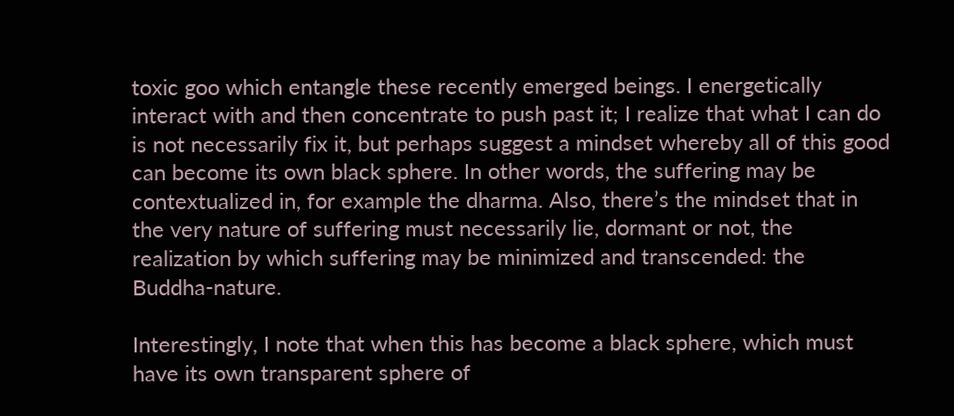toxic goo which entangle these recently emerged beings. I energetically interact with and then concentrate to push past it; I realize that what I can do is not necessarily fix it, but perhaps suggest a mindset whereby all of this good can become its own black sphere. In other words, the suffering may be contextualized in, for example the dharma. Also, there’s the mindset that in the very nature of suffering must necessarily lie, dormant or not, the realization by which suffering may be minimized and transcended: the Buddha-nature.

Interestingly, I note that when this has become a black sphere, which must have its own transparent sphere of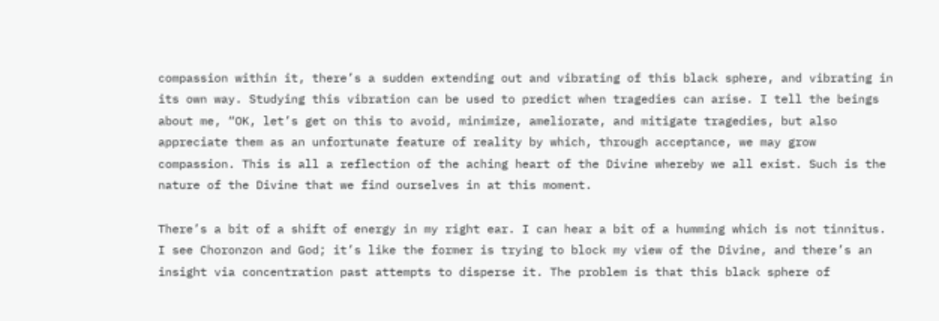compassion within it, there’s a sudden extending out and vibrating of this black sphere, and vibrating in its own way. Studying this vibration can be used to predict when tragedies can arise. I tell the beings about me, “OK, let’s get on this to avoid, minimize, ameliorate, and mitigate tragedies, but also appreciate them as an unfortunate feature of reality by which, through acceptance, we may grow compassion. This is all a reflection of the aching heart of the Divine whereby we all exist. Such is the nature of the Divine that we find ourselves in at this moment.

There’s a bit of a shift of energy in my right ear. I can hear a bit of a humming which is not tinnitus. I see Choronzon and God; it’s like the former is trying to block my view of the Divine, and there’s an insight via concentration past attempts to disperse it. The problem is that this black sphere of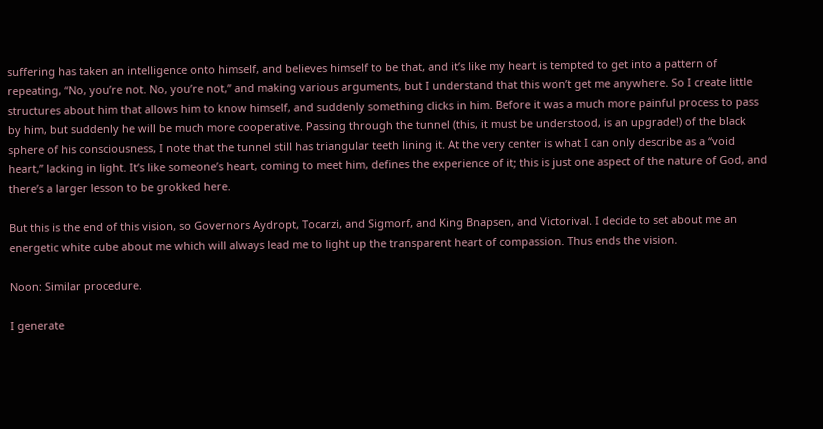suffering has taken an intelligence onto himself, and believes himself to be that, and it’s like my heart is tempted to get into a pattern of repeating, “No, you’re not. No, you’re not,” and making various arguments, but I understand that this won’t get me anywhere. So I create little structures about him that allows him to know himself, and suddenly something clicks in him. Before it was a much more painful process to pass by him, but suddenly he will be much more cooperative. Passing through the tunnel (this, it must be understood, is an upgrade!) of the black sphere of his consciousness, I note that the tunnel still has triangular teeth lining it. At the very center is what I can only describe as a “void heart,” lacking in light. It’s like someone’s heart, coming to meet him, defines the experience of it; this is just one aspect of the nature of God, and there’s a larger lesson to be grokked here.

But this is the end of this vision, so Governors Aydropt, Tocarzi, and Sigmorf, and King Bnapsen, and Victorival. I decide to set about me an energetic white cube about me which will always lead me to light up the transparent heart of compassion. Thus ends the vision.

Noon: Similar procedure.

I generate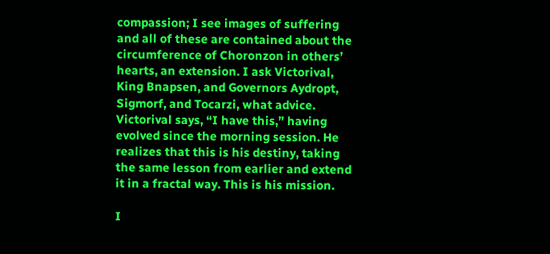compassion; I see images of suffering and all of these are contained about the circumference of Choronzon in others’ hearts, an extension. I ask Victorival, King Bnapsen, and Governors Aydropt, Sigmorf, and Tocarzi, what advice. Victorival says, “I have this,” having evolved since the morning session. He realizes that this is his destiny, taking the same lesson from earlier and extend it in a fractal way. This is his mission.

I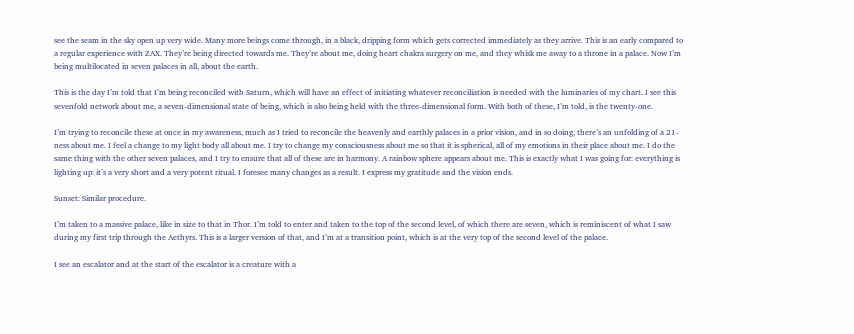see the seam in the sky open up very wide. Many more beings come through, in a black, dripping form which gets corrected immediately as they arrive. This is an early compared to a regular experience with ZAX. They’re being directed towards me. They’re about me, doing heart chakra surgery on me, and they whisk me away to a throne in a palace. Now I’m being multilocated in seven palaces in all, about the earth.

This is the day I’m told that I’m being reconciled with Saturn, which will have an effect of initiating whatever reconciliation is needed with the luminaries of my chart. I see this sevenfold network about me, a seven-dimensional state of being, which is also being held with the three-dimensional form. With both of these, I’m told, is the twenty-one.

I’m trying to reconcile these at once in my awareness, much as I tried to reconcile the heavenly and earthly palaces in a prior vision, and in so doing, there’s an unfolding of a 21-ness about me. I feel a change to my light body all about me. I try to change my consciousness about me so that it is spherical, all of my emotions in their place about me. I do the same thing with the other seven palaces, and I try to ensure that all of these are in harmony. A rainbow sphere appears about me. This is exactly what I was going for: everything is lighting up: it’s a very short and a very potent ritual. I foresee many changes as a result. I express my gratitude and the vision ends.

Sunset: Similar procedure.

I’m taken to a massive palace, like in size to that in Thor. I’m told to enter and taken to the top of the second level, of which there are seven, which is reminiscent of what I saw during my first trip through the Aethyrs. This is a larger version of that, and I’m at a transition point, which is at the very top of the second level of the palace.

I see an escalator and at the start of the escalator is a creature with a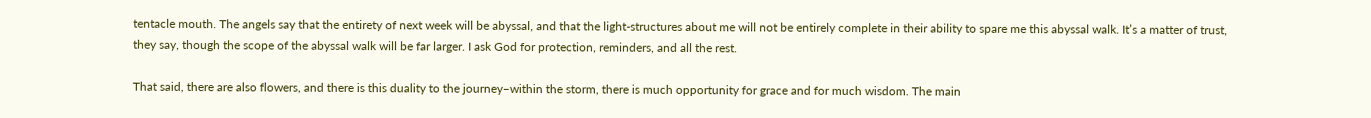tentacle mouth. The angels say that the entirety of next week will be abyssal, and that the light-structures about me will not be entirely complete in their ability to spare me this abyssal walk. It’s a matter of trust, they say, though the scope of the abyssal walk will be far larger. I ask God for protection, reminders, and all the rest.

That said, there are also flowers, and there is this duality to the journey–within the storm, there is much opportunity for grace and for much wisdom. The main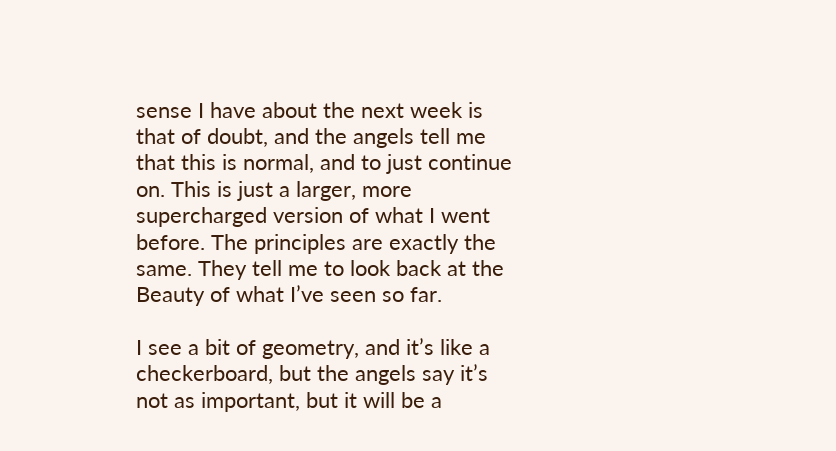sense I have about the next week is that of doubt, and the angels tell me that this is normal, and to just continue on. This is just a larger, more supercharged version of what I went before. The principles are exactly the same. They tell me to look back at the Beauty of what I’ve seen so far.

I see a bit of geometry, and it’s like a checkerboard, but the angels say it’s not as important, but it will be a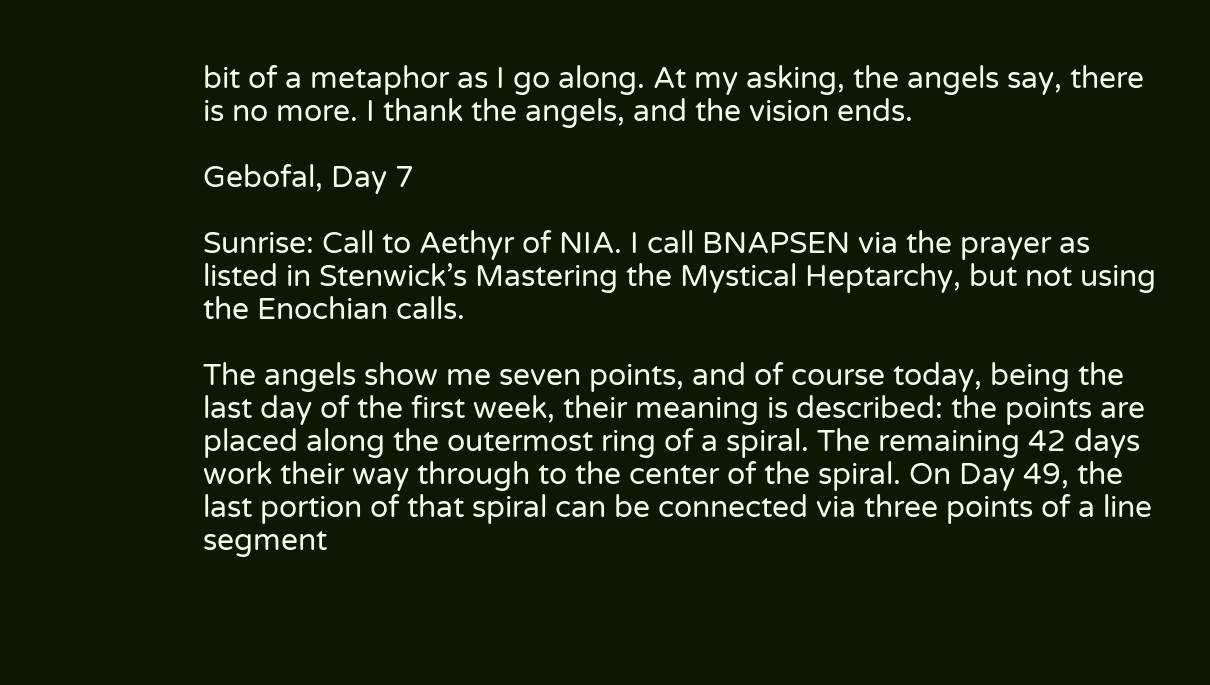bit of a metaphor as I go along. At my asking, the angels say, there is no more. I thank the angels, and the vision ends.

Gebofal, Day 7

Sunrise: Call to Aethyr of NIA. I call BNAPSEN via the prayer as listed in Stenwick’s Mastering the Mystical Heptarchy, but not using the Enochian calls.

The angels show me seven points, and of course today, being the last day of the first week, their meaning is described: the points are placed along the outermost ring of a spiral. The remaining 42 days work their way through to the center of the spiral. On Day 49, the last portion of that spiral can be connected via three points of a line segment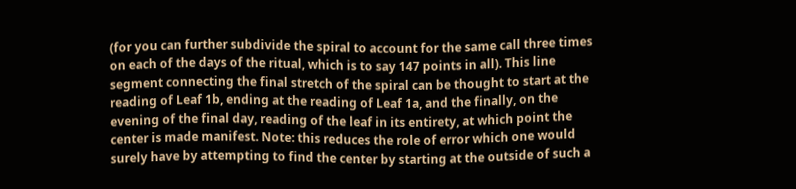(for you can further subdivide the spiral to account for the same call three times on each of the days of the ritual, which is to say 147 points in all). This line segment connecting the final stretch of the spiral can be thought to start at the reading of Leaf 1b, ending at the reading of Leaf 1a, and the finally, on the evening of the final day, reading of the leaf in its entirety, at which point the center is made manifest. Note: this reduces the role of error which one would surely have by attempting to find the center by starting at the outside of such a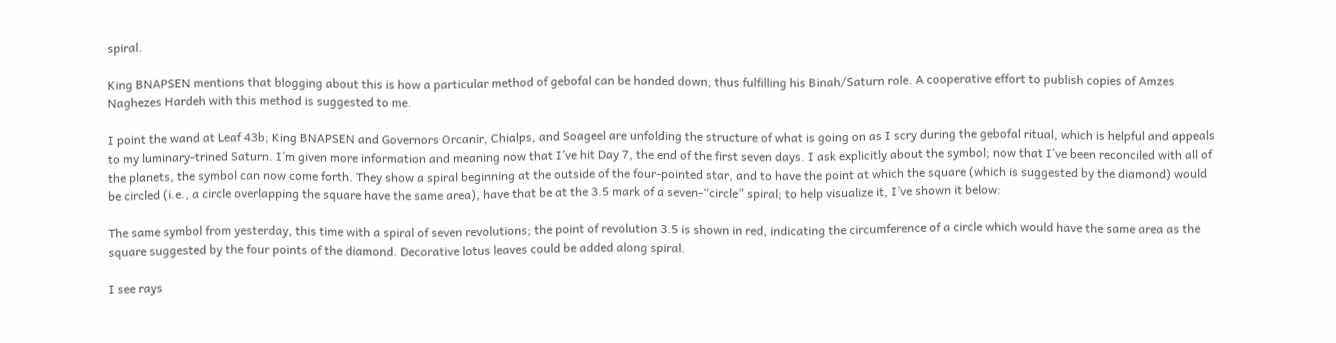spiral.

King BNAPSEN mentions that blogging about this is how a particular method of gebofal can be handed down, thus fulfilling his Binah/Saturn role. A cooperative effort to publish copies of Amzes Naghezes Hardeh with this method is suggested to me.

I point the wand at Leaf 43b; King BNAPSEN and Governors Orcanir, Chialps, and Soageel are unfolding the structure of what is going on as I scry during the gebofal ritual, which is helpful and appeals to my luminary-trined Saturn. I’m given more information and meaning now that I’ve hit Day 7, the end of the first seven days. I ask explicitly about the symbol; now that I’ve been reconciled with all of the planets, the symbol can now come forth. They show a spiral beginning at the outside of the four-pointed star, and to have the point at which the square (which is suggested by the diamond) would be circled (i.e., a circle overlapping the square have the same area), have that be at the 3.5 mark of a seven-“circle” spiral; to help visualize it, I’ve shown it below:

The same symbol from yesterday, this time with a spiral of seven revolutions; the point of revolution 3.5 is shown in red, indicating the circumference of a circle which would have the same area as the square suggested by the four points of the diamond. Decorative lotus leaves could be added along spiral.

I see rays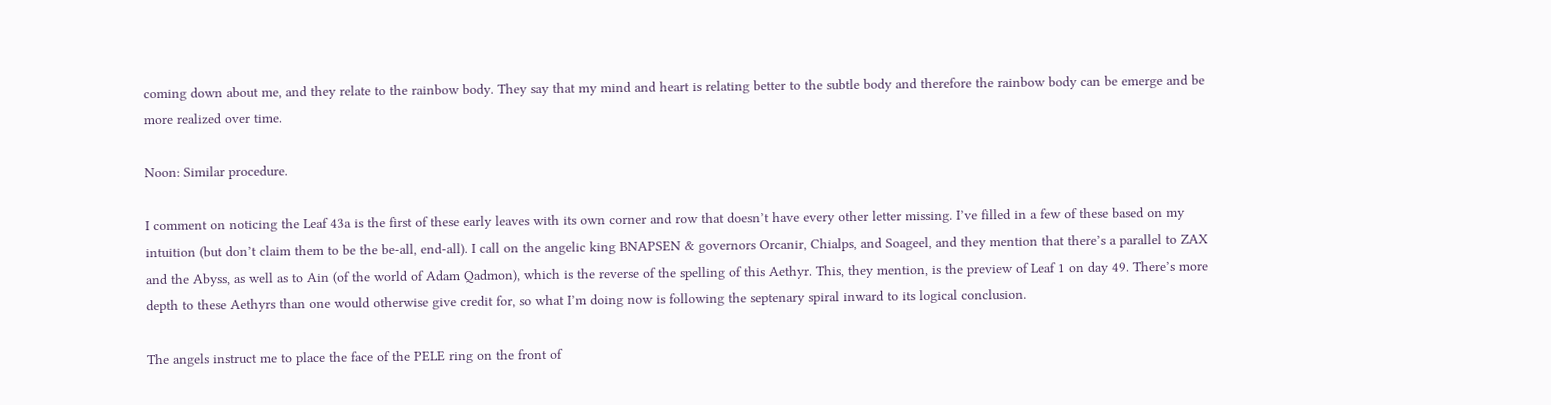coming down about me, and they relate to the rainbow body. They say that my mind and heart is relating better to the subtle body and therefore the rainbow body can be emerge and be more realized over time.

Noon: Similar procedure.

I comment on noticing the Leaf 43a is the first of these early leaves with its own corner and row that doesn’t have every other letter missing. I’ve filled in a few of these based on my intuition (but don’t claim them to be the be-all, end-all). I call on the angelic king BNAPSEN & governors Orcanir, Chialps, and Soageel, and they mention that there’s a parallel to ZAX and the Abyss, as well as to Ain (of the world of Adam Qadmon), which is the reverse of the spelling of this Aethyr. This, they mention, is the preview of Leaf 1 on day 49. There’s more depth to these Aethyrs than one would otherwise give credit for, so what I’m doing now is following the septenary spiral inward to its logical conclusion.

The angels instruct me to place the face of the PELE ring on the front of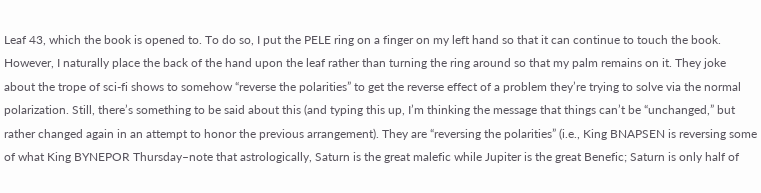Leaf 43, which the book is opened to. To do so, I put the PELE ring on a finger on my left hand so that it can continue to touch the book. However, I naturally place the back of the hand upon the leaf rather than turning the ring around so that my palm remains on it. They joke about the trope of sci-fi shows to somehow “reverse the polarities” to get the reverse effect of a problem they’re trying to solve via the normal polarization. Still, there’s something to be said about this (and typing this up, I’m thinking the message that things can’t be “unchanged,” but rather changed again in an attempt to honor the previous arrangement). They are “reversing the polarities” (i.e., King BNAPSEN is reversing some of what King BYNEPOR Thursday–note that astrologically, Saturn is the great malefic while Jupiter is the great Benefic; Saturn is only half of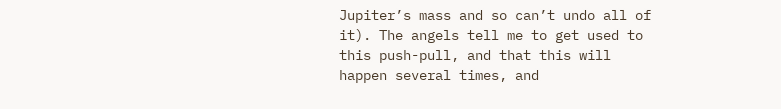Jupiter’s mass and so can’t undo all of it). The angels tell me to get used to this push-pull, and that this will happen several times, and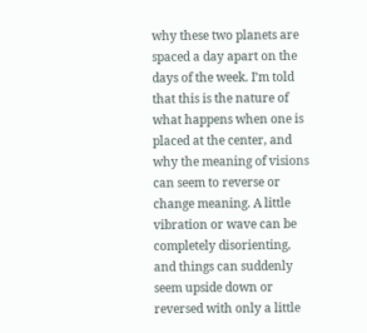why these two planets are spaced a day apart on the days of the week. I’m told that this is the nature of what happens when one is placed at the center, and why the meaning of visions can seem to reverse or change meaning. A little vibration or wave can be completely disorienting, and things can suddenly seem upside down or reversed with only a little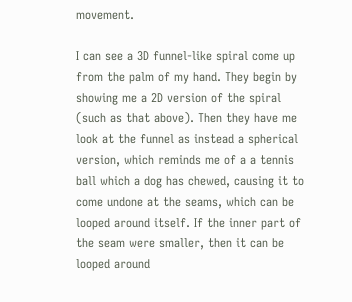movement.

I can see a 3D funnel-like spiral come up from the palm of my hand. They begin by showing me a 2D version of the spiral (such as that above). Then they have me look at the funnel as instead a spherical version, which reminds me of a a tennis ball which a dog has chewed, causing it to come undone at the seams, which can be looped around itself. If the inner part of the seam were smaller, then it can be looped around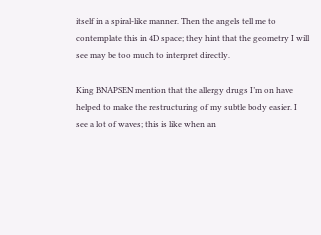itself in a spiral-like manner. Then the angels tell me to contemplate this in 4D space; they hint that the geometry I will see may be too much to interpret directly.

King BNAPSEN mention that the allergy drugs I’m on have helped to make the restructuring of my subtle body easier. I see a lot of waves; this is like when an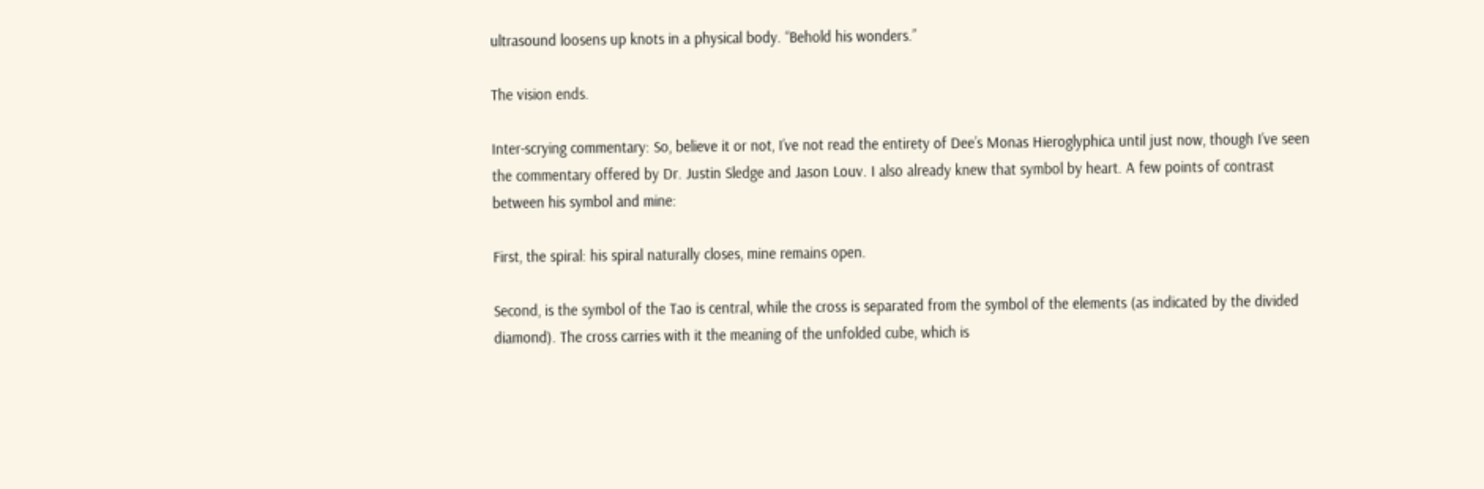ultrasound loosens up knots in a physical body. “Behold his wonders.”

The vision ends.

Inter-scrying commentary: So, believe it or not, I’ve not read the entirety of Dee’s Monas Hieroglyphica until just now, though I’ve seen the commentary offered by Dr. Justin Sledge and Jason Louv. I also already knew that symbol by heart. A few points of contrast between his symbol and mine:

First, the spiral: his spiral naturally closes, mine remains open.

Second, is the symbol of the Tao is central, while the cross is separated from the symbol of the elements (as indicated by the divided diamond). The cross carries with it the meaning of the unfolded cube, which is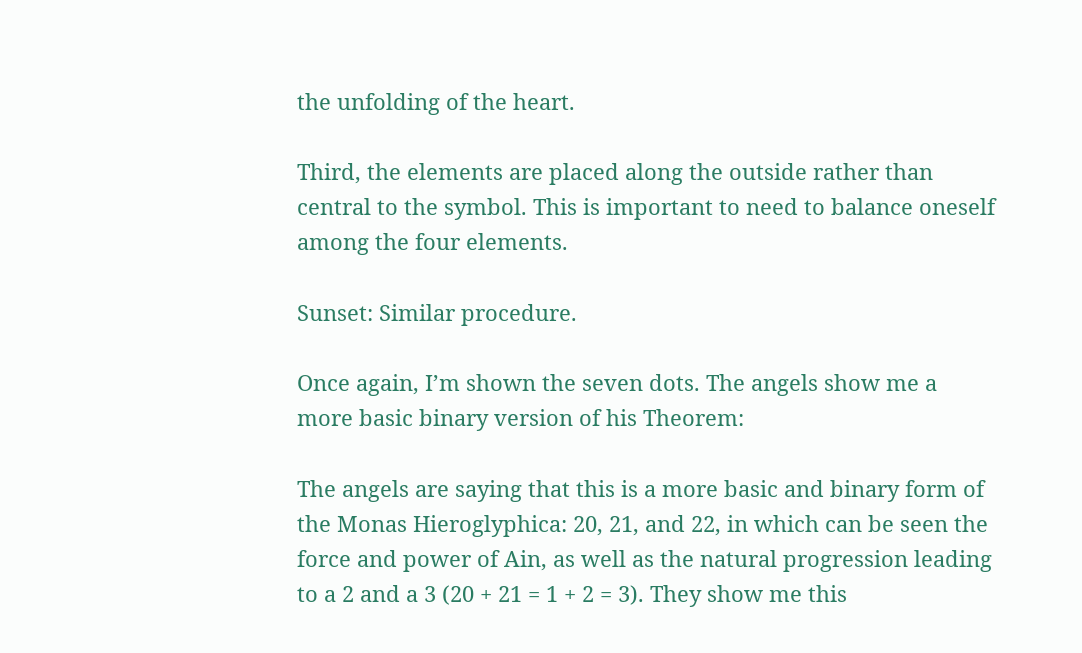the unfolding of the heart.

Third, the elements are placed along the outside rather than central to the symbol. This is important to need to balance oneself among the four elements.

Sunset: Similar procedure.

Once again, I’m shown the seven dots. The angels show me a more basic binary version of his Theorem:

The angels are saying that this is a more basic and binary form of the Monas Hieroglyphica: 20, 21, and 22, in which can be seen the force and power of Ain, as well as the natural progression leading to a 2 and a 3 (20 + 21 = 1 + 2 = 3). They show me this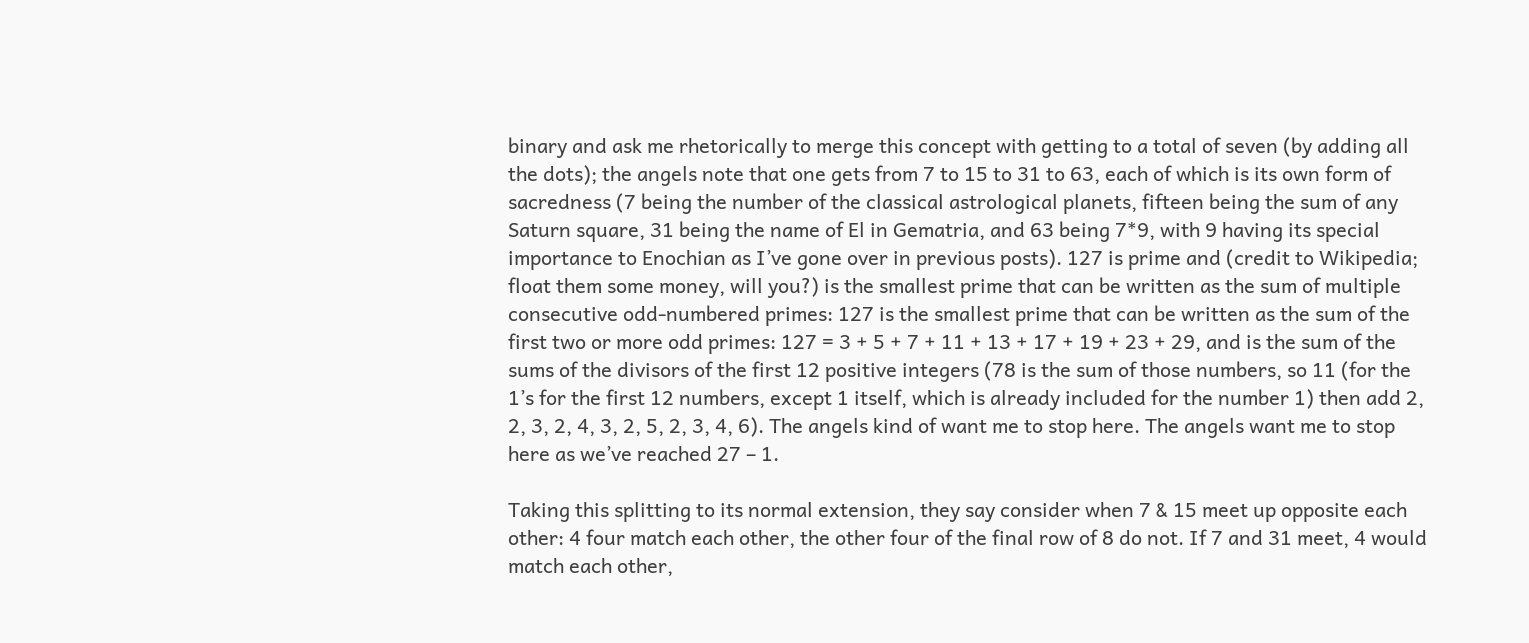binary and ask me rhetorically to merge this concept with getting to a total of seven (by adding all the dots); the angels note that one gets from 7 to 15 to 31 to 63, each of which is its own form of sacredness (7 being the number of the classical astrological planets, fifteen being the sum of any Saturn square, 31 being the name of El in Gematria, and 63 being 7*9, with 9 having its special importance to Enochian as I’ve gone over in previous posts). 127 is prime and (credit to Wikipedia; float them some money, will you?) is the smallest prime that can be written as the sum of multiple consecutive odd-numbered primes: 127 is the smallest prime that can be written as the sum of the first two or more odd primes: 127 = 3 + 5 + 7 + 11 + 13 + 17 + 19 + 23 + 29, and is the sum of the sums of the divisors of the first 12 positive integers (78 is the sum of those numbers, so 11 (for the 1’s for the first 12 numbers, except 1 itself, which is already included for the number 1) then add 2, 2, 3, 2, 4, 3, 2, 5, 2, 3, 4, 6). The angels kind of want me to stop here. The angels want me to stop here as we’ve reached 27 – 1.

Taking this splitting to its normal extension, they say consider when 7 & 15 meet up opposite each other: 4 four match each other, the other four of the final row of 8 do not. If 7 and 31 meet, 4 would match each other,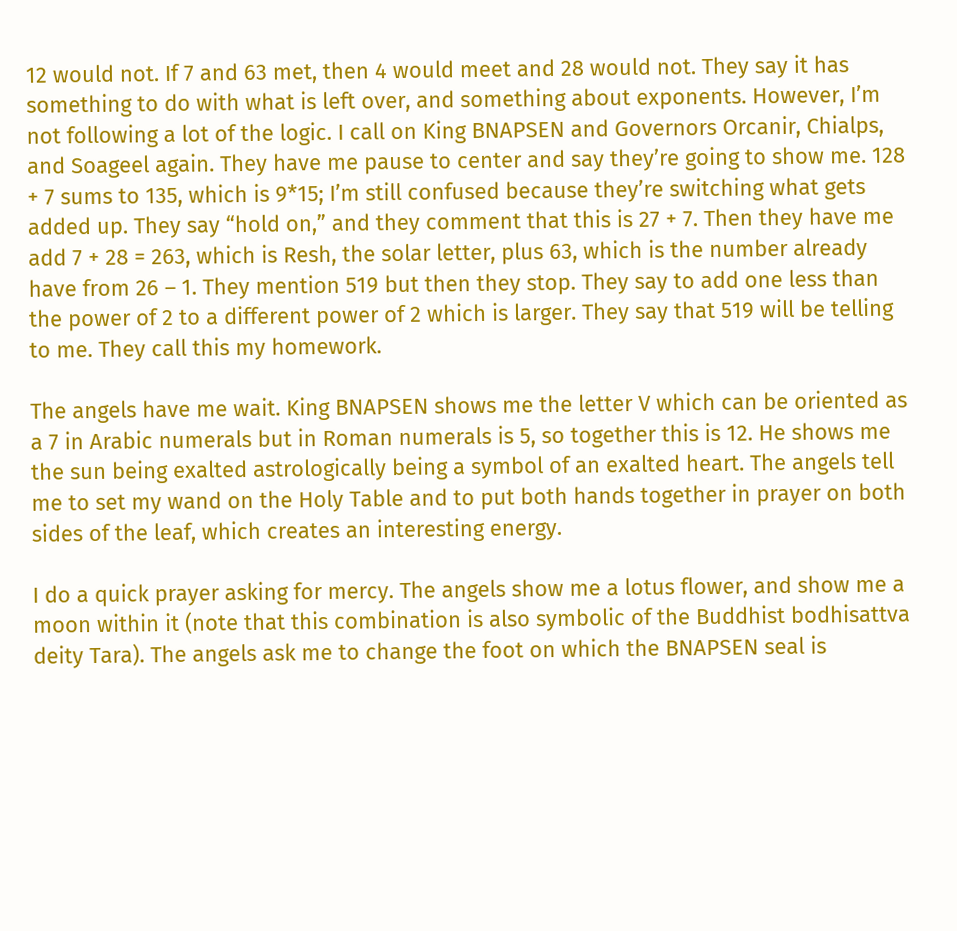12 would not. If 7 and 63 met, then 4 would meet and 28 would not. They say it has something to do with what is left over, and something about exponents. However, I’m not following a lot of the logic. I call on King BNAPSEN and Governors Orcanir, Chialps, and Soageel again. They have me pause to center and say they’re going to show me. 128 + 7 sums to 135, which is 9*15; I’m still confused because they’re switching what gets added up. They say “hold on,” and they comment that this is 27 + 7. Then they have me add 7 + 28 = 263, which is Resh, the solar letter, plus 63, which is the number already have from 26 – 1. They mention 519 but then they stop. They say to add one less than the power of 2 to a different power of 2 which is larger. They say that 519 will be telling to me. They call this my homework.

The angels have me wait. King BNAPSEN shows me the letter V which can be oriented as a 7 in Arabic numerals but in Roman numerals is 5, so together this is 12. He shows me the sun being exalted astrologically being a symbol of an exalted heart. The angels tell me to set my wand on the Holy Table and to put both hands together in prayer on both sides of the leaf, which creates an interesting energy.

I do a quick prayer asking for mercy. The angels show me a lotus flower, and show me a moon within it (note that this combination is also symbolic of the Buddhist bodhisattva deity Tara). The angels ask me to change the foot on which the BNAPSEN seal is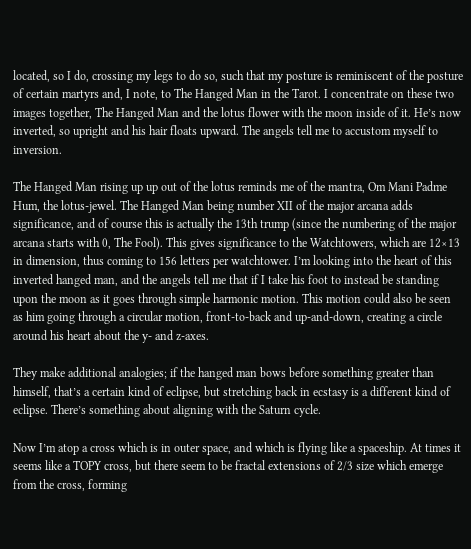located, so I do, crossing my legs to do so, such that my posture is reminiscent of the posture of certain martyrs and, I note, to The Hanged Man in the Tarot. I concentrate on these two images together, The Hanged Man and the lotus flower with the moon inside of it. He’s now inverted, so upright and his hair floats upward. The angels tell me to accustom myself to inversion.

The Hanged Man rising up up out of the lotus reminds me of the mantra, Om Mani Padme Hum, the lotus-jewel. The Hanged Man being number XII of the major arcana adds significance, and of course this is actually the 13th trump (since the numbering of the major arcana starts with 0, The Fool). This gives significance to the Watchtowers, which are 12×13 in dimension, thus coming to 156 letters per watchtower. I’m looking into the heart of this inverted hanged man, and the angels tell me that if I take his foot to instead be standing upon the moon as it goes through simple harmonic motion. This motion could also be seen as him going through a circular motion, front-to-back and up-and-down, creating a circle around his heart about the y- and z-axes.

They make additional analogies; if the hanged man bows before something greater than himself, that’s a certain kind of eclipse, but stretching back in ecstasy is a different kind of eclipse. There’s something about aligning with the Saturn cycle.

Now I’m atop a cross which is in outer space, and which is flying like a spaceship. At times it seems like a TOPY cross, but there seem to be fractal extensions of 2/3 size which emerge from the cross, forming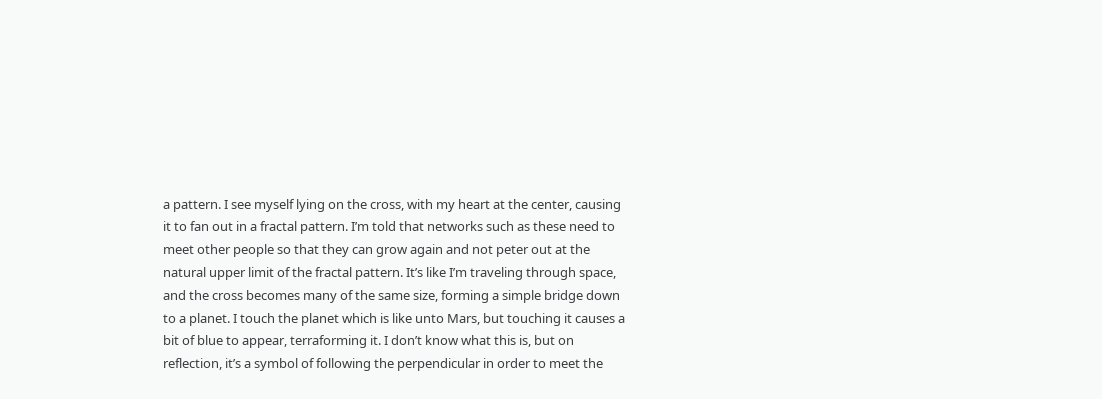a pattern. I see myself lying on the cross, with my heart at the center, causing it to fan out in a fractal pattern. I’m told that networks such as these need to meet other people so that they can grow again and not peter out at the natural upper limit of the fractal pattern. It’s like I’m traveling through space, and the cross becomes many of the same size, forming a simple bridge down to a planet. I touch the planet which is like unto Mars, but touching it causes a bit of blue to appear, terraforming it. I don’t know what this is, but on reflection, it’s a symbol of following the perpendicular in order to meet the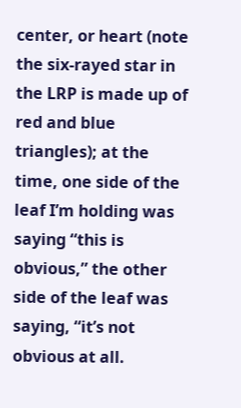center, or heart (note the six-rayed star in the LRP is made up of red and blue triangles); at the time, one side of the leaf I’m holding was saying “this is obvious,” the other side of the leaf was saying, “it’s not obvious at all.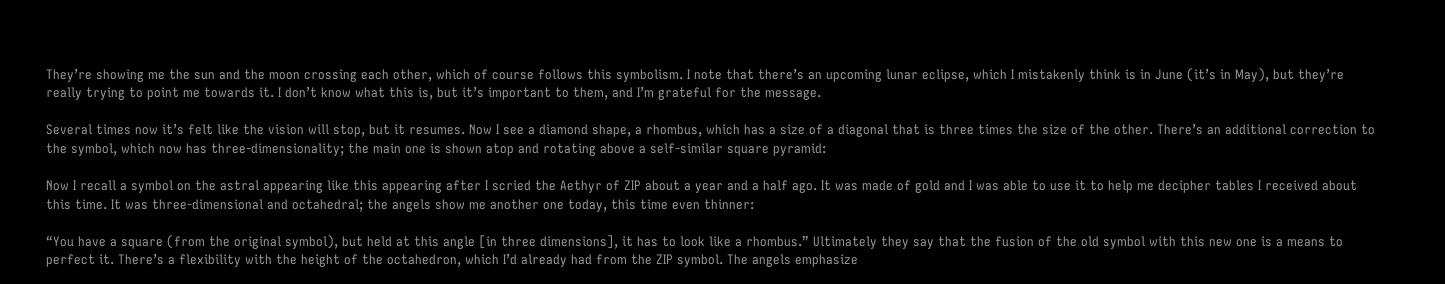They’re showing me the sun and the moon crossing each other, which of course follows this symbolism. I note that there’s an upcoming lunar eclipse, which I mistakenly think is in June (it’s in May), but they’re really trying to point me towards it. I don’t know what this is, but it’s important to them, and I’m grateful for the message.

Several times now it’s felt like the vision will stop, but it resumes. Now I see a diamond shape, a rhombus, which has a size of a diagonal that is three times the size of the other. There’s an additional correction to the symbol, which now has three-dimensionality; the main one is shown atop and rotating above a self-similar square pyramid:

Now I recall a symbol on the astral appearing like this appearing after I scried the Aethyr of ZIP about a year and a half ago. It was made of gold and I was able to use it to help me decipher tables I received about this time. It was three-dimensional and octahedral; the angels show me another one today, this time even thinner:

“You have a square (from the original symbol), but held at this angle [in three dimensions], it has to look like a rhombus.” Ultimately they say that the fusion of the old symbol with this new one is a means to perfect it. There’s a flexibility with the height of the octahedron, which I’d already had from the ZIP symbol. The angels emphasize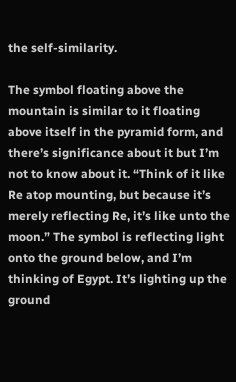the self-similarity.

The symbol floating above the mountain is similar to it floating above itself in the pyramid form, and there’s significance about it but I’m not to know about it. “Think of it like Re atop mounting, but because it’s merely reflecting Re, it’s like unto the moon.” The symbol is reflecting light onto the ground below, and I’m thinking of Egypt. It’s lighting up the ground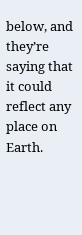below, and they’re saying that it could reflect any place on Earth.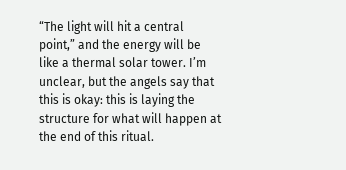“The light will hit a central point,” and the energy will be like a thermal solar tower. I’m unclear, but the angels say that this is okay: this is laying the structure for what will happen at the end of this ritual.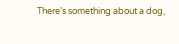There’s something about a dog,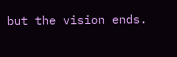but the vision ends.